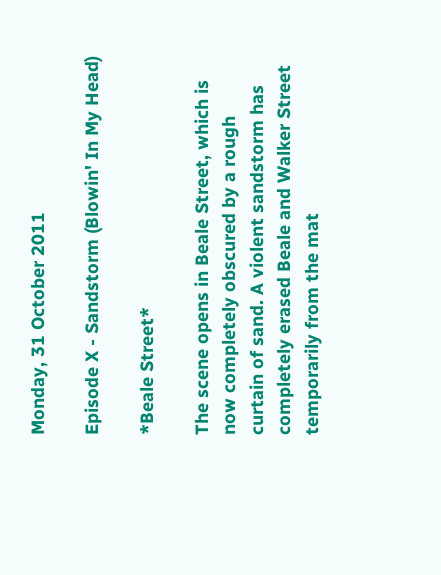Monday, 31 October 2011

Episode X - Sandstorm (Blowin' In My Head)

*Beale Street*

The scene opens in Beale Street, which is now completely obscured by a rough curtain of sand. A violent sandstorm has completely erased Beale and Walker Street temporarily from the mat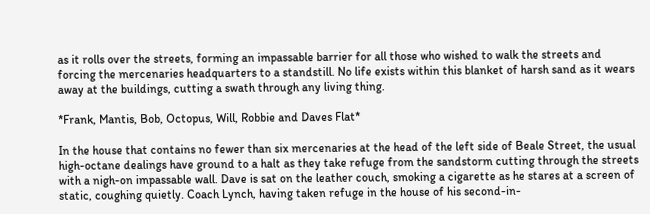as it rolls over the streets, forming an impassable barrier for all those who wished to walk the streets and forcing the mercenaries headquarters to a standstill. No life exists within this blanket of harsh sand as it wears away at the buildings, cutting a swath through any living thing.

*Frank, Mantis, Bob, Octopus, Will, Robbie and Daves Flat*

In the house that contains no fewer than six mercenaries at the head of the left side of Beale Street, the usual high-octane dealings have ground to a halt as they take refuge from the sandstorm cutting through the streets with a nigh-on impassable wall. Dave is sat on the leather couch, smoking a cigarette as he stares at a screen of static, coughing quietly. Coach Lynch, having taken refuge in the house of his second-in-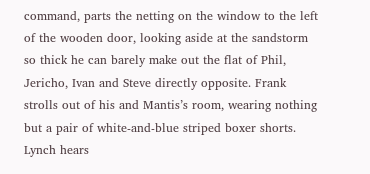command, parts the netting on the window to the left of the wooden door, looking aside at the sandstorm so thick he can barely make out the flat of Phil, Jericho, Ivan and Steve directly opposite. Frank strolls out of his and Mantis’s room, wearing nothing but a pair of white-and-blue striped boxer shorts. Lynch hears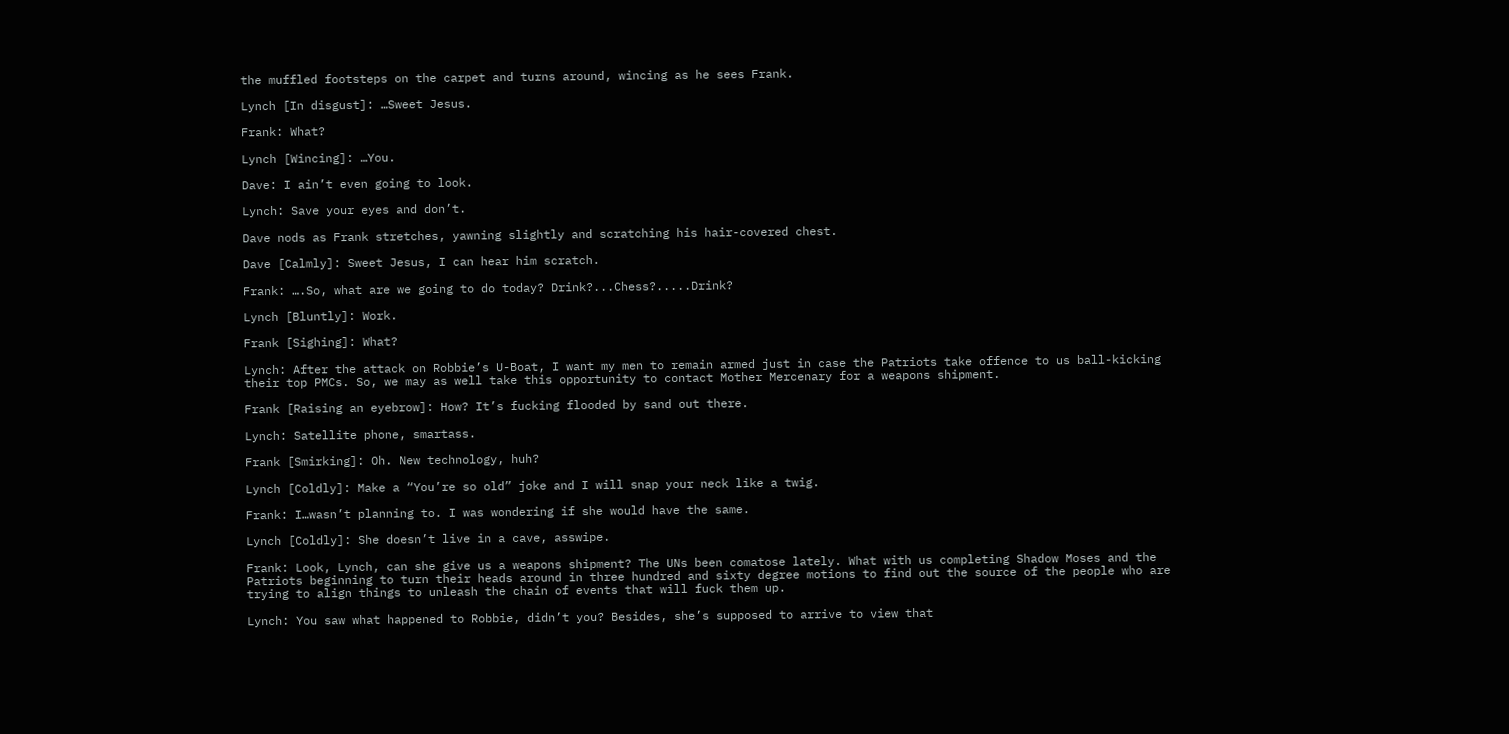the muffled footsteps on the carpet and turns around, wincing as he sees Frank.

Lynch [In disgust]: …Sweet Jesus.

Frank: What?

Lynch [Wincing]: …You.

Dave: I ain’t even going to look.

Lynch: Save your eyes and don’t.

Dave nods as Frank stretches, yawning slightly and scratching his hair-covered chest.

Dave [Calmly]: Sweet Jesus, I can hear him scratch.

Frank: ….So, what are we going to do today? Drink?...Chess?.....Drink?

Lynch [Bluntly]: Work.

Frank [Sighing]: What?

Lynch: After the attack on Robbie’s U-Boat, I want my men to remain armed just in case the Patriots take offence to us ball-kicking their top PMCs. So, we may as well take this opportunity to contact Mother Mercenary for a weapons shipment.

Frank [Raising an eyebrow]: How? It’s fucking flooded by sand out there.

Lynch: Satellite phone, smartass.

Frank [Smirking]: Oh. New technology, huh?

Lynch [Coldly]: Make a “You’re so old” joke and I will snap your neck like a twig.

Frank: I…wasn’t planning to. I was wondering if she would have the same.

Lynch [Coldly]: She doesn’t live in a cave, asswipe.

Frank: Look, Lynch, can she give us a weapons shipment? The UNs been comatose lately. What with us completing Shadow Moses and the Patriots beginning to turn their heads around in three hundred and sixty degree motions to find out the source of the people who are trying to align things to unleash the chain of events that will fuck them up.

Lynch: You saw what happened to Robbie, didn’t you? Besides, she’s supposed to arrive to view that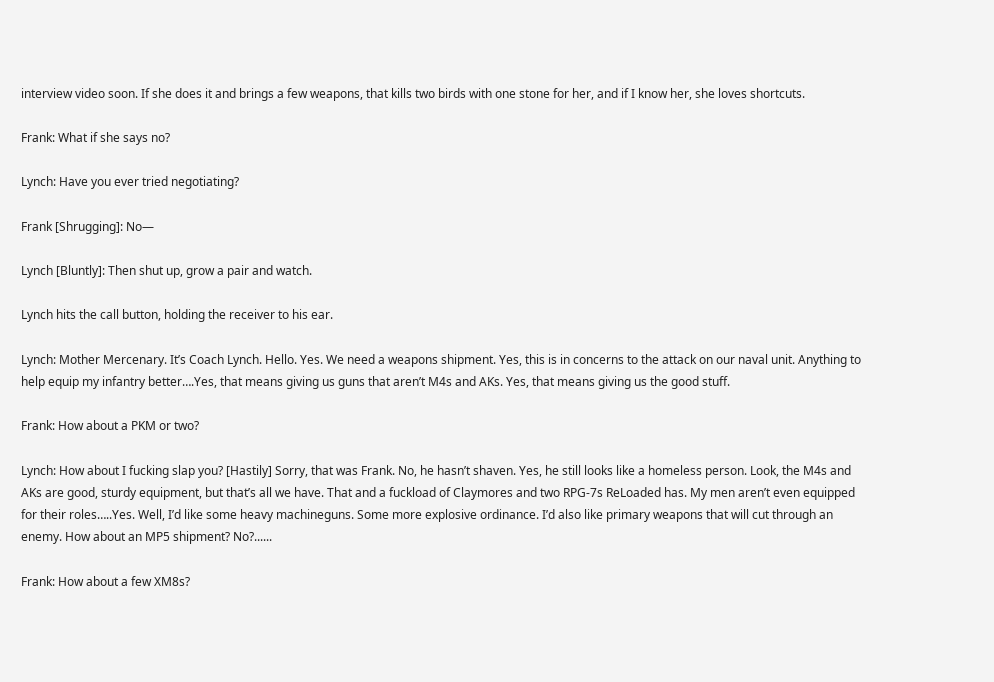interview video soon. If she does it and brings a few weapons, that kills two birds with one stone for her, and if I know her, she loves shortcuts.

Frank: What if she says no?

Lynch: Have you ever tried negotiating?

Frank [Shrugging]: No—

Lynch [Bluntly]: Then shut up, grow a pair and watch.

Lynch hits the call button, holding the receiver to his ear.

Lynch: Mother Mercenary. It’s Coach Lynch. Hello. Yes. We need a weapons shipment. Yes, this is in concerns to the attack on our naval unit. Anything to help equip my infantry better….Yes, that means giving us guns that aren’t M4s and AKs. Yes, that means giving us the good stuff.

Frank: How about a PKM or two?

Lynch: How about I fucking slap you? [Hastily] Sorry, that was Frank. No, he hasn’t shaven. Yes, he still looks like a homeless person. Look, the M4s and AKs are good, sturdy equipment, but that’s all we have. That and a fuckload of Claymores and two RPG-7s ReLoaded has. My men aren’t even equipped for their roles…..Yes. Well, I’d like some heavy machineguns. Some more explosive ordinance. I’d also like primary weapons that will cut through an enemy. How about an MP5 shipment? No?......

Frank: How about a few XM8s?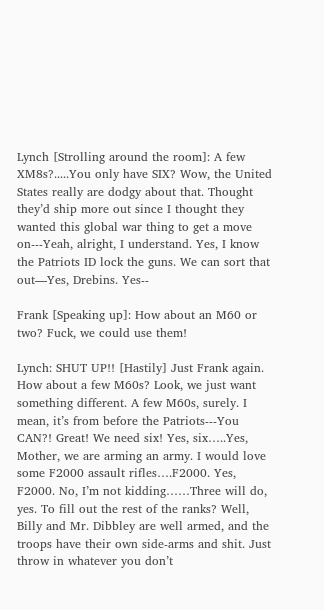Lynch [Strolling around the room]: A few XM8s?.....You only have SIX? Wow, the United States really are dodgy about that. Thought they’d ship more out since I thought they wanted this global war thing to get a move on---Yeah, alright, I understand. Yes, I know the Patriots ID lock the guns. We can sort that out—Yes, Drebins. Yes--

Frank [Speaking up]: How about an M60 or two? Fuck, we could use them!

Lynch: SHUT UP!! [Hastily] Just Frank again. How about a few M60s? Look, we just want something different. A few M60s, surely. I mean, it’s from before the Patriots---You CAN?! Great! We need six! Yes, six…..Yes, Mother, we are arming an army. I would love some F2000 assault rifles….F2000. Yes, F2000. No, I’m not kidding……Three will do, yes. To fill out the rest of the ranks? Well, Billy and Mr. Dibbley are well armed, and the troops have their own side-arms and shit. Just throw in whatever you don’t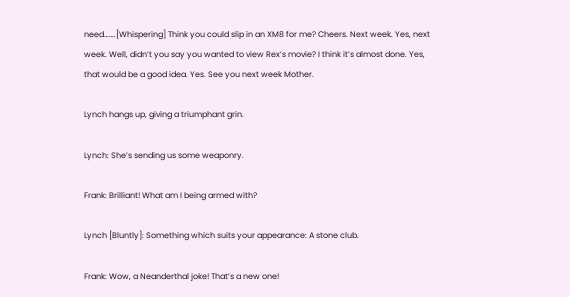need…….[Whispering] Think you could slip in an XM8 for me? Cheers. Next week. Yes, next week. Well, didn’t you say you wanted to view Rex’s movie? I think it’s almost done. Yes, that would be a good idea. Yes. See you next week Mother.

Lynch hangs up, giving a triumphant grin.

Lynch: She’s sending us some weaponry.

Frank: Brilliant! What am I being armed with?

Lynch [Bluntly]: Something which suits your appearance: A stone club.

Frank: Wow, a Neanderthal joke! That’s a new one!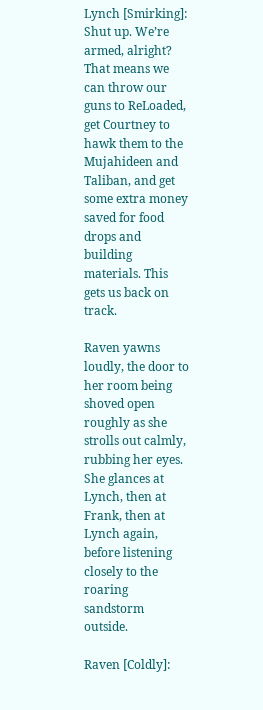Lynch [Smirking]: Shut up. We’re armed, alright? That means we can throw our guns to ReLoaded, get Courtney to hawk them to the Mujahideen and Taliban, and get some extra money saved for food drops and building materials. This gets us back on track.

Raven yawns loudly, the door to her room being shoved open roughly as she strolls out calmly, rubbing her eyes. She glances at Lynch, then at Frank, then at Lynch again, before listening closely to the roaring sandstorm outside.

Raven [Coldly]: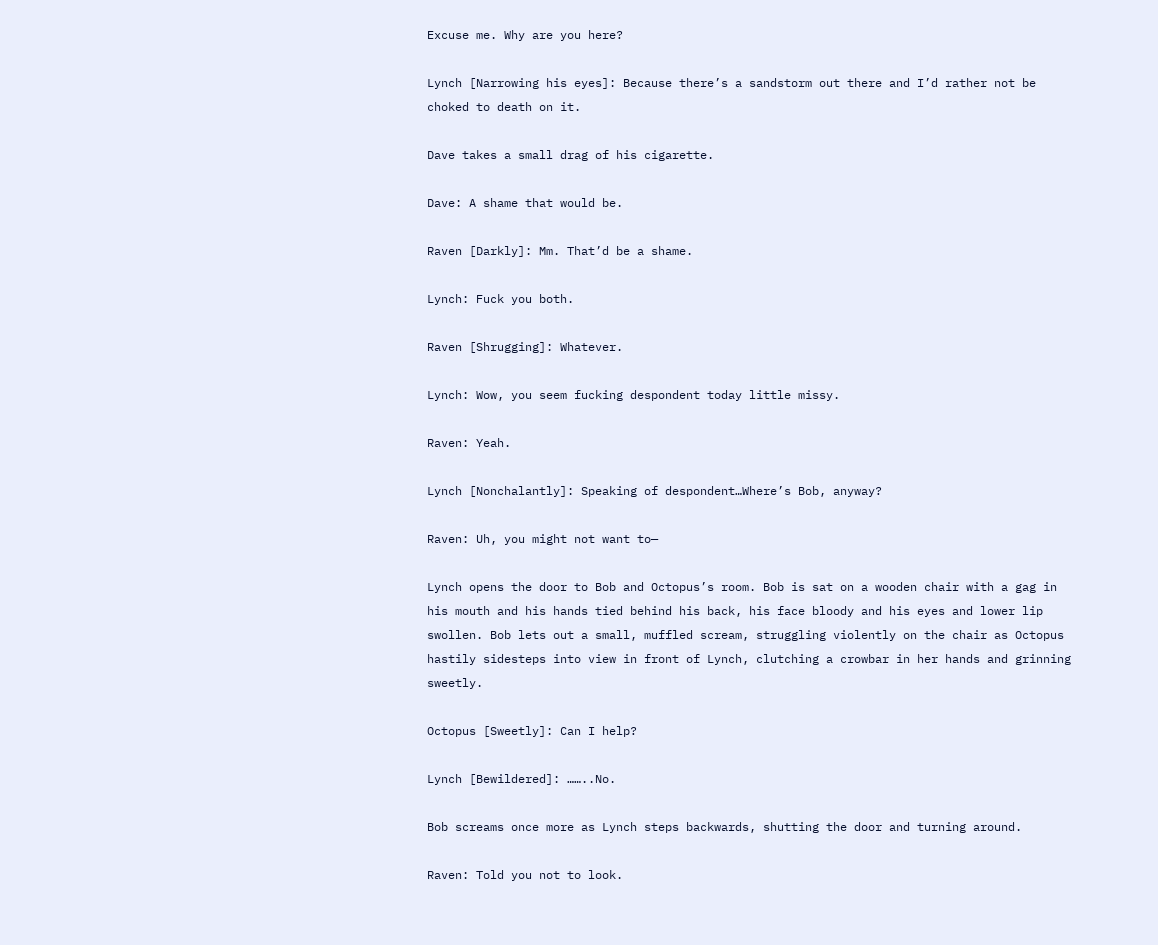Excuse me. Why are you here?

Lynch [Narrowing his eyes]: Because there’s a sandstorm out there and I’d rather not be choked to death on it.

Dave takes a small drag of his cigarette.

Dave: A shame that would be.

Raven [Darkly]: Mm. That’d be a shame.

Lynch: Fuck you both.

Raven [Shrugging]: Whatever.

Lynch: Wow, you seem fucking despondent today little missy.

Raven: Yeah.

Lynch [Nonchalantly]: Speaking of despondent…Where’s Bob, anyway?

Raven: Uh, you might not want to—

Lynch opens the door to Bob and Octopus’s room. Bob is sat on a wooden chair with a gag in his mouth and his hands tied behind his back, his face bloody and his eyes and lower lip swollen. Bob lets out a small, muffled scream, struggling violently on the chair as Octopus hastily sidesteps into view in front of Lynch, clutching a crowbar in her hands and grinning sweetly.

Octopus [Sweetly]: Can I help?

Lynch [Bewildered]: ……..No.

Bob screams once more as Lynch steps backwards, shutting the door and turning around.

Raven: Told you not to look.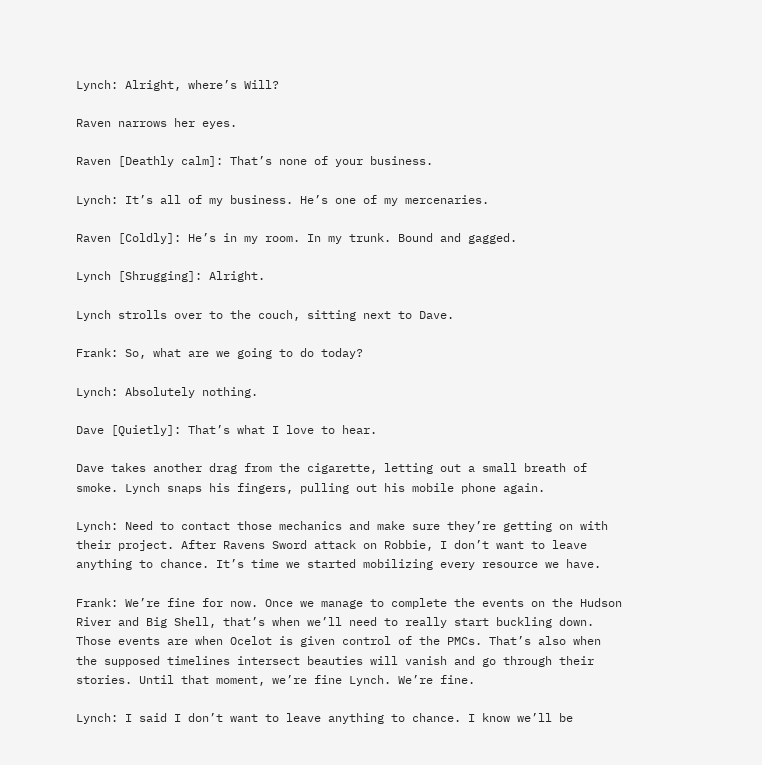Lynch: Alright, where’s Will?

Raven narrows her eyes.

Raven [Deathly calm]: That’s none of your business.

Lynch: It’s all of my business. He’s one of my mercenaries.

Raven [Coldly]: He’s in my room. In my trunk. Bound and gagged.

Lynch [Shrugging]: Alright.

Lynch strolls over to the couch, sitting next to Dave.

Frank: So, what are we going to do today?

Lynch: Absolutely nothing.

Dave [Quietly]: That’s what I love to hear.

Dave takes another drag from the cigarette, letting out a small breath of smoke. Lynch snaps his fingers, pulling out his mobile phone again.

Lynch: Need to contact those mechanics and make sure they’re getting on with their project. After Ravens Sword attack on Robbie, I don’t want to leave anything to chance. It’s time we started mobilizing every resource we have.

Frank: We’re fine for now. Once we manage to complete the events on the Hudson River and Big Shell, that’s when we’ll need to really start buckling down. Those events are when Ocelot is given control of the PMCs. That’s also when the supposed timelines intersect beauties will vanish and go through their stories. Until that moment, we’re fine Lynch. We’re fine.

Lynch: I said I don’t want to leave anything to chance. I know we’ll be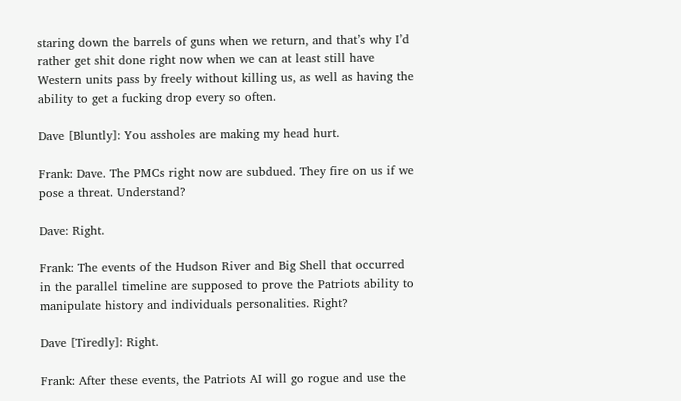staring down the barrels of guns when we return, and that’s why I’d rather get shit done right now when we can at least still have Western units pass by freely without killing us, as well as having the ability to get a fucking drop every so often.

Dave [Bluntly]: You assholes are making my head hurt.

Frank: Dave. The PMCs right now are subdued. They fire on us if we pose a threat. Understand?

Dave: Right.

Frank: The events of the Hudson River and Big Shell that occurred in the parallel timeline are supposed to prove the Patriots ability to manipulate history and individuals personalities. Right?

Dave [Tiredly]: Right.

Frank: After these events, the Patriots AI will go rogue and use the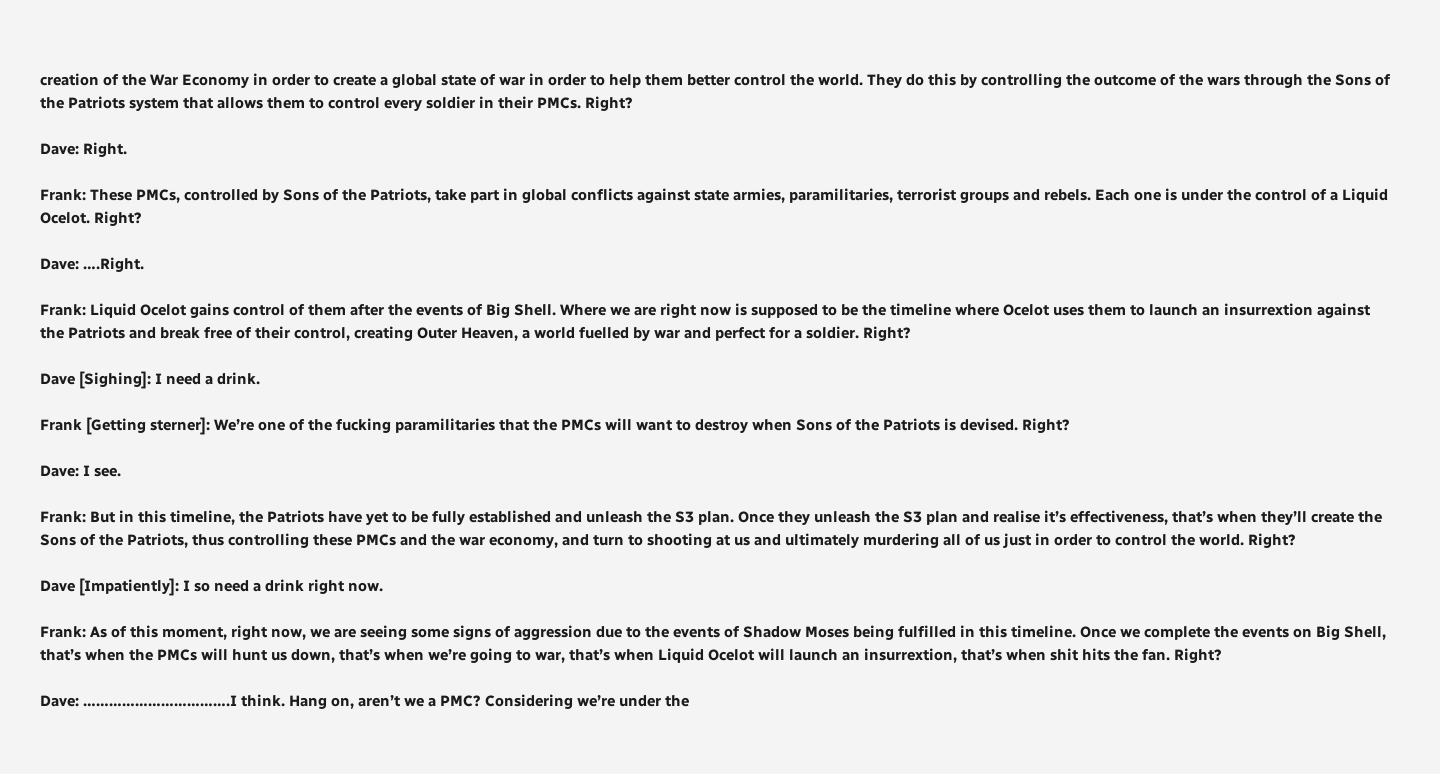creation of the War Economy in order to create a global state of war in order to help them better control the world. They do this by controlling the outcome of the wars through the Sons of the Patriots system that allows them to control every soldier in their PMCs. Right?

Dave: Right.

Frank: These PMCs, controlled by Sons of the Patriots, take part in global conflicts against state armies, paramilitaries, terrorist groups and rebels. Each one is under the control of a Liquid Ocelot. Right?

Dave: ….Right.

Frank: Liquid Ocelot gains control of them after the events of Big Shell. Where we are right now is supposed to be the timeline where Ocelot uses them to launch an insurrextion against the Patriots and break free of their control, creating Outer Heaven, a world fuelled by war and perfect for a soldier. Right?

Dave [Sighing]: I need a drink.

Frank [Getting sterner]: We’re one of the fucking paramilitaries that the PMCs will want to destroy when Sons of the Patriots is devised. Right?

Dave: I see.

Frank: But in this timeline, the Patriots have yet to be fully established and unleash the S3 plan. Once they unleash the S3 plan and realise it’s effectiveness, that’s when they’ll create the Sons of the Patriots, thus controlling these PMCs and the war economy, and turn to shooting at us and ultimately murdering all of us just in order to control the world. Right?

Dave [Impatiently]: I so need a drink right now.

Frank: As of this moment, right now, we are seeing some signs of aggression due to the events of Shadow Moses being fulfilled in this timeline. Once we complete the events on Big Shell, that’s when the PMCs will hunt us down, that’s when we’re going to war, that’s when Liquid Ocelot will launch an insurrextion, that’s when shit hits the fan. Right?

Dave: …………………………….I think. Hang on, aren’t we a PMC? Considering we’re under the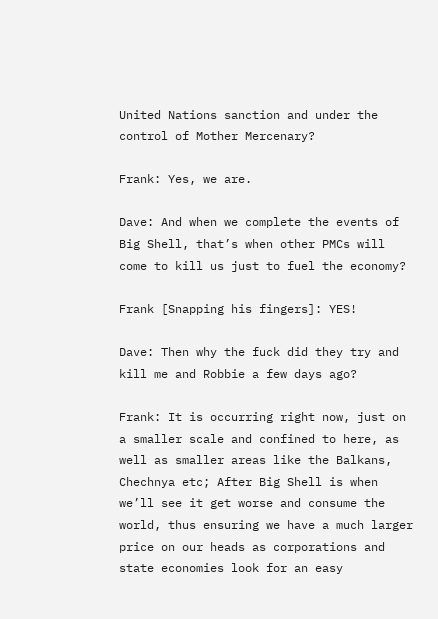United Nations sanction and under the control of Mother Mercenary?

Frank: Yes, we are.

Dave: And when we complete the events of Big Shell, that’s when other PMCs will come to kill us just to fuel the economy?

Frank [Snapping his fingers]: YES!

Dave: Then why the fuck did they try and kill me and Robbie a few days ago?

Frank: It is occurring right now, just on a smaller scale and confined to here, as well as smaller areas like the Balkans, Chechnya etc; After Big Shell is when we’ll see it get worse and consume the world, thus ensuring we have a much larger price on our heads as corporations and state economies look for an easy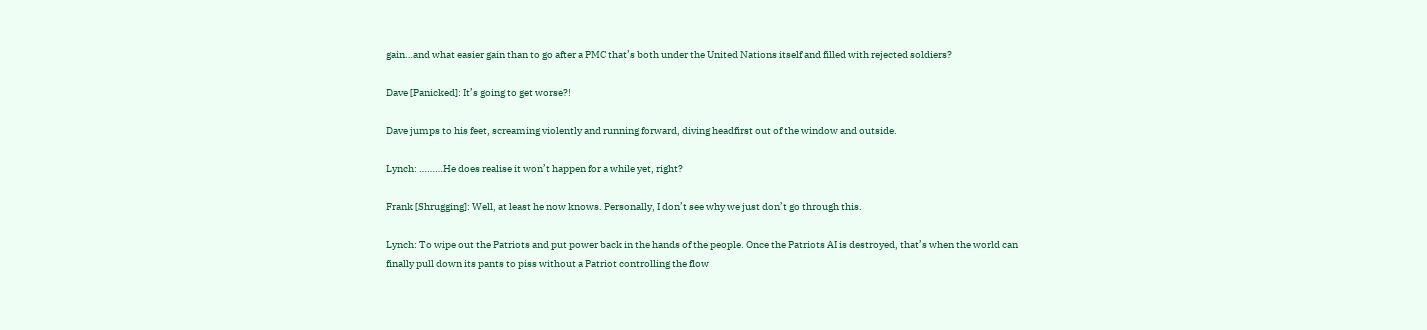gain…and what easier gain than to go after a PMC that’s both under the United Nations itself and filled with rejected soldiers?

Dave [Panicked]: It’s going to get worse?!

Dave jumps to his feet, screaming violently and running forward, diving headfirst out of the window and outside.

Lynch: ………He does realise it won’t happen for a while yet, right?

Frank [Shrugging]: Well, at least he now knows. Personally, I don’t see why we just don’t go through this.

Lynch: To wipe out the Patriots and put power back in the hands of the people. Once the Patriots AI is destroyed, that’s when the world can finally pull down its pants to piss without a Patriot controlling the flow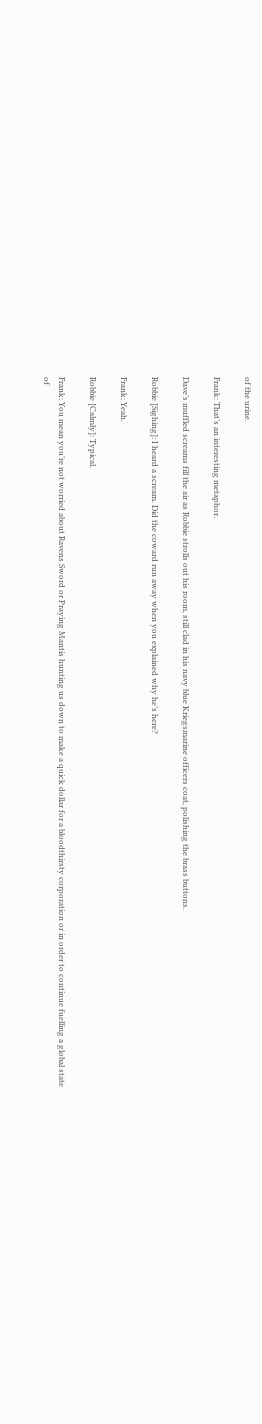of the urine.

Frank: That’s an interesting metaphor.

Dave’s muffled screams fill the air as Robbie strolls out his room, still clad in his navy blue Kriegsmarine officers coat, polishing the brass buttons.

Robbie [Sighing]: I heard a scream. Did the coward run away when you explained why he’s here?

Frank: Yeah.

Robbie [Calmly]: Typical.

Frank: You mean you’re not worried about Ravens Sword or Praying Mantis hunting us down to make a quick dollar for a bloodthirsty corporation or in order to continue fuelling a global state of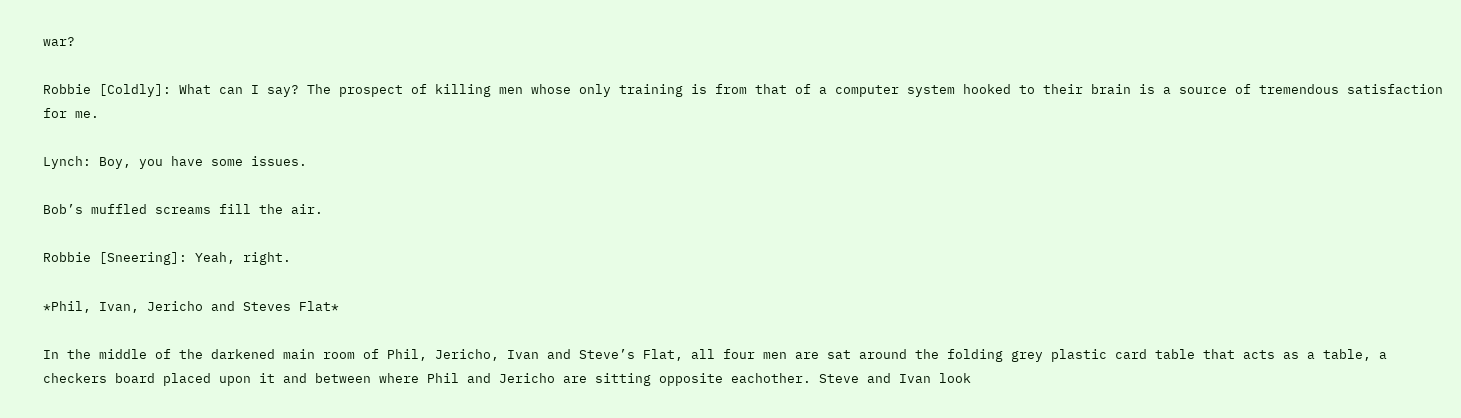war?

Robbie [Coldly]: What can I say? The prospect of killing men whose only training is from that of a computer system hooked to their brain is a source of tremendous satisfaction for me.

Lynch: Boy, you have some issues.

Bob’s muffled screams fill the air.

Robbie [Sneering]: Yeah, right.

*Phil, Ivan, Jericho and Steves Flat*

In the middle of the darkened main room of Phil, Jericho, Ivan and Steve’s Flat, all four men are sat around the folding grey plastic card table that acts as a table, a checkers board placed upon it and between where Phil and Jericho are sitting opposite eachother. Steve and Ivan look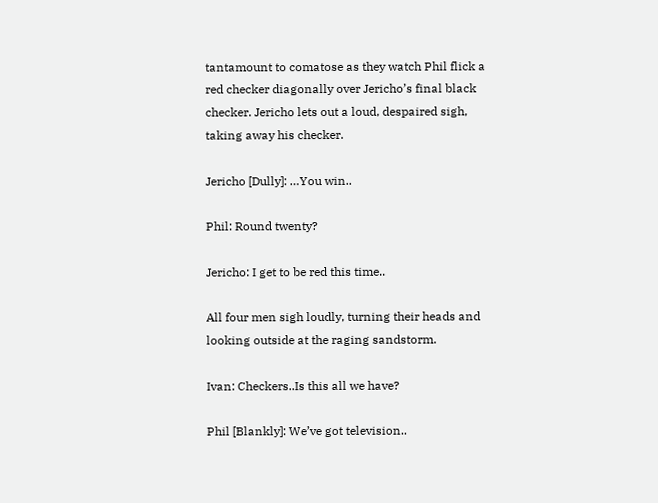tantamount to comatose as they watch Phil flick a red checker diagonally over Jericho’s final black checker. Jericho lets out a loud, despaired sigh, taking away his checker.

Jericho [Dully]: …You win..

Phil: Round twenty?

Jericho: I get to be red this time..

All four men sigh loudly, turning their heads and looking outside at the raging sandstorm.

Ivan: Checkers..Is this all we have?

Phil [Blankly]: We’ve got television..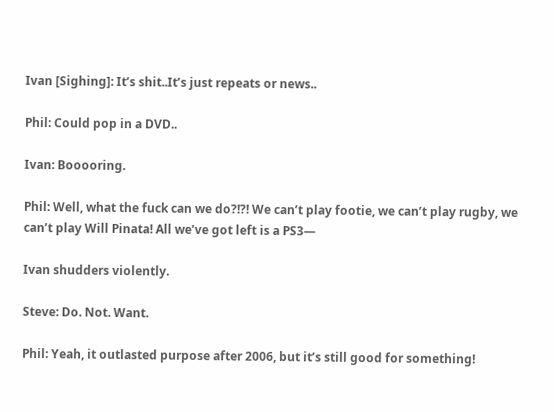Ivan [Sighing]: It’s shit..It’s just repeats or news..

Phil: Could pop in a DVD..

Ivan: Booooring.

Phil: Well, what the fuck can we do?!?! We can’t play footie, we can’t play rugby, we can’t play Will Pinata! All we’ve got left is a PS3—

Ivan shudders violently.

Steve: Do. Not. Want.

Phil: Yeah, it outlasted purpose after 2006, but it’s still good for something!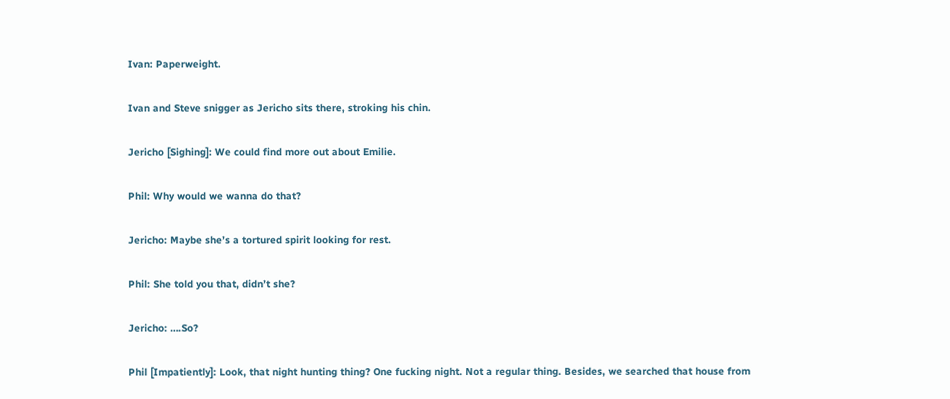Ivan: Paperweight.

Ivan and Steve snigger as Jericho sits there, stroking his chin.

Jericho [Sighing]: We could find more out about Emilie.

Phil: Why would we wanna do that?

Jericho: Maybe she’s a tortured spirit looking for rest.

Phil: She told you that, didn’t she?

Jericho: ….So?

Phil [Impatiently]: Look, that night hunting thing? One fucking night. Not a regular thing. Besides, we searched that house from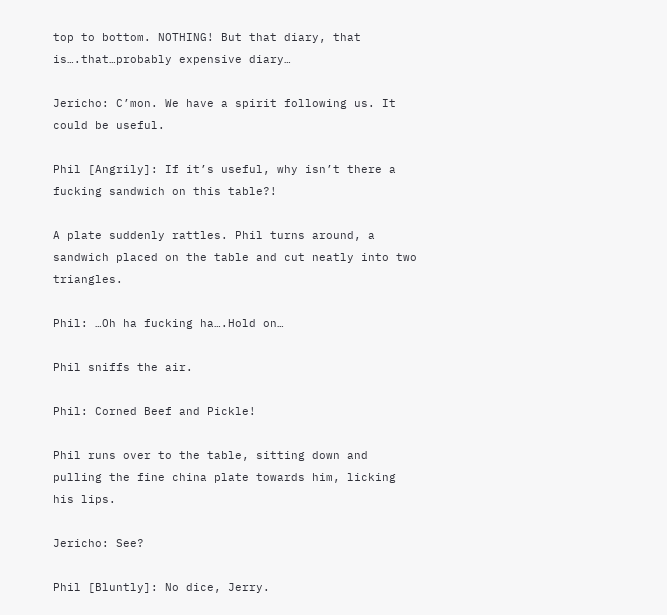top to bottom. NOTHING! But that diary, that is….that…probably expensive diary…

Jericho: C’mon. We have a spirit following us. It could be useful.

Phil [Angrily]: If it’s useful, why isn’t there a fucking sandwich on this table?!

A plate suddenly rattles. Phil turns around, a sandwich placed on the table and cut neatly into two triangles.

Phil: …Oh ha fucking ha….Hold on…

Phil sniffs the air.

Phil: Corned Beef and Pickle!

Phil runs over to the table, sitting down and pulling the fine china plate towards him, licking his lips.

Jericho: See?

Phil [Bluntly]: No dice, Jerry.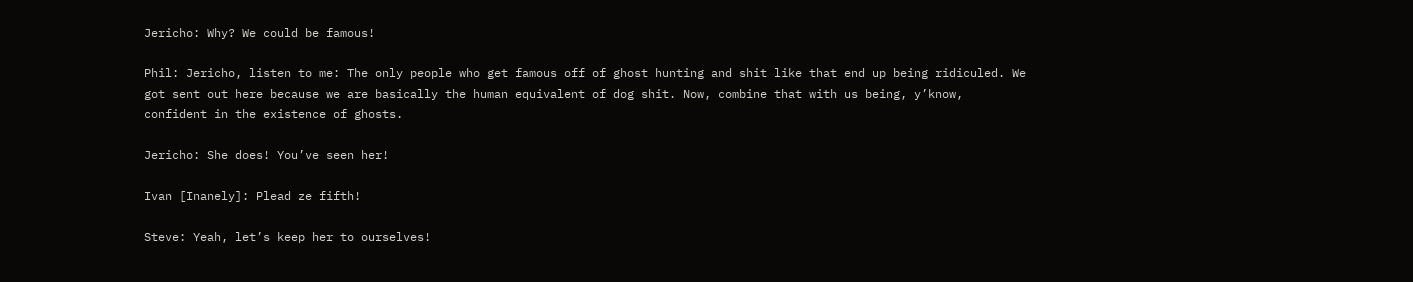Jericho: Why? We could be famous!

Phil: Jericho, listen to me: The only people who get famous off of ghost hunting and shit like that end up being ridiculed. We got sent out here because we are basically the human equivalent of dog shit. Now, combine that with us being, y’know, confident in the existence of ghosts.

Jericho: She does! You’ve seen her!

Ivan [Inanely]: Plead ze fifth!

Steve: Yeah, let’s keep her to ourselves!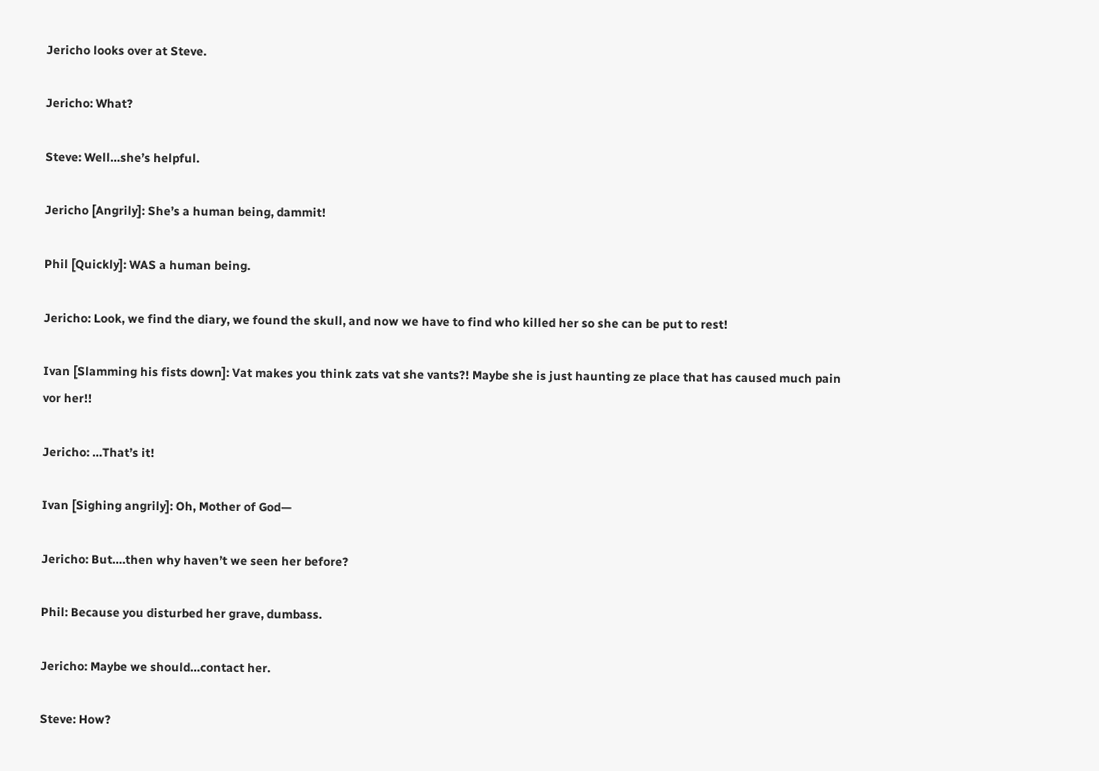Jericho looks over at Steve.

Jericho: What?

Steve: Well…she’s helpful.

Jericho [Angrily]: She’s a human being, dammit!

Phil [Quickly]: WAS a human being.

Jericho: Look, we find the diary, we found the skull, and now we have to find who killed her so she can be put to rest!

Ivan [Slamming his fists down]: Vat makes you think zats vat she vants?! Maybe she is just haunting ze place that has caused much pain vor her!!

Jericho: …That’s it!

Ivan [Sighing angrily]: Oh, Mother of God—

Jericho: But….then why haven’t we seen her before?

Phil: Because you disturbed her grave, dumbass.

Jericho: Maybe we should…contact her.

Steve: How?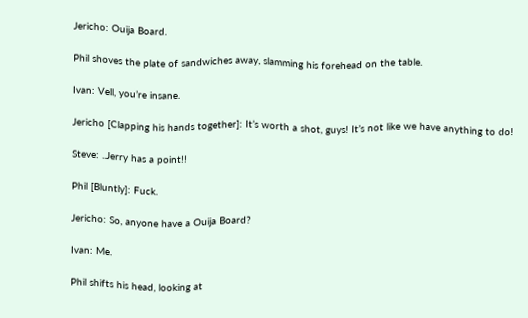Jericho: Ouija Board.

Phil shoves the plate of sandwiches away, slamming his forehead on the table.

Ivan: Vell, you’re insane.

Jericho [Clapping his hands together]: It’s worth a shot, guys! It’s not like we have anything to do!

Steve: ..Jerry has a point!!

Phil [Bluntly]: Fuck.

Jericho: So, anyone have a Ouija Board?

Ivan: Me.

Phil shifts his head, looking at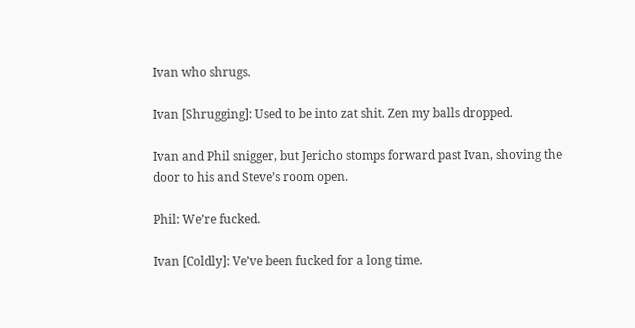Ivan who shrugs.

Ivan [Shrugging]: Used to be into zat shit. Zen my balls dropped.

Ivan and Phil snigger, but Jericho stomps forward past Ivan, shoving the door to his and Steve’s room open.

Phil: We’re fucked.

Ivan [Coldly]: Ve’ve been fucked for a long time.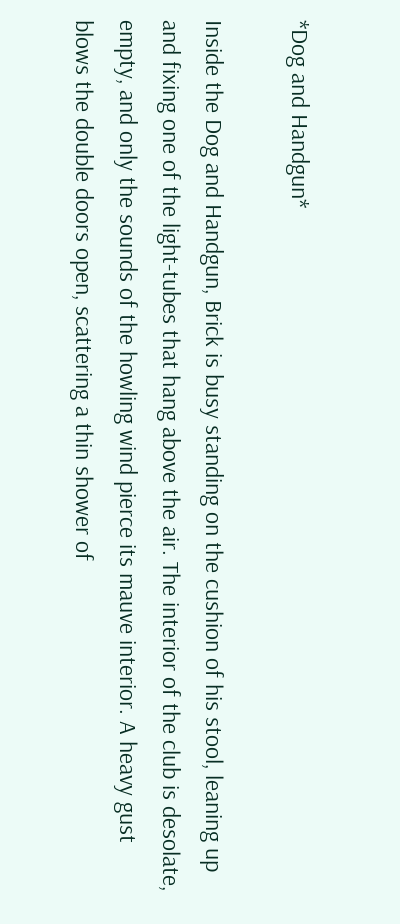*Dog and Handgun*

Inside the Dog and Handgun, Brick is busy standing on the cushion of his stool, leaning up and fixing one of the light-tubes that hang above the air. The interior of the club is desolate, empty, and only the sounds of the howling wind pierce its mauve interior. A heavy gust blows the double doors open, scattering a thin shower of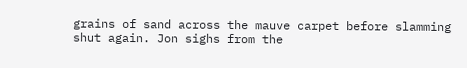grains of sand across the mauve carpet before slamming shut again. Jon sighs from the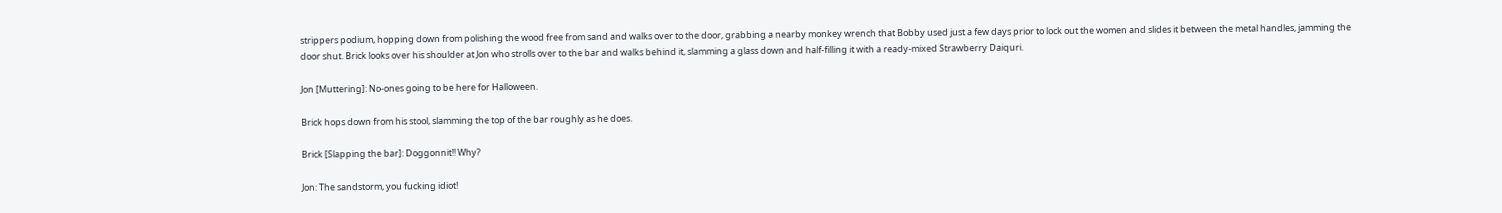strippers podium, hopping down from polishing the wood free from sand and walks over to the door, grabbing a nearby monkey wrench that Bobby used just a few days prior to lock out the women and slides it between the metal handles, jamming the door shut. Brick looks over his shoulder at Jon who strolls over to the bar and walks behind it, slamming a glass down and half-filling it with a ready-mixed Strawberry Daiquri.

Jon [Muttering]: No-ones going to be here for Halloween.

Brick hops down from his stool, slamming the top of the bar roughly as he does.

Brick [Slapping the bar]: Doggonnit!! Why?

Jon: The sandstorm, you fucking idiot!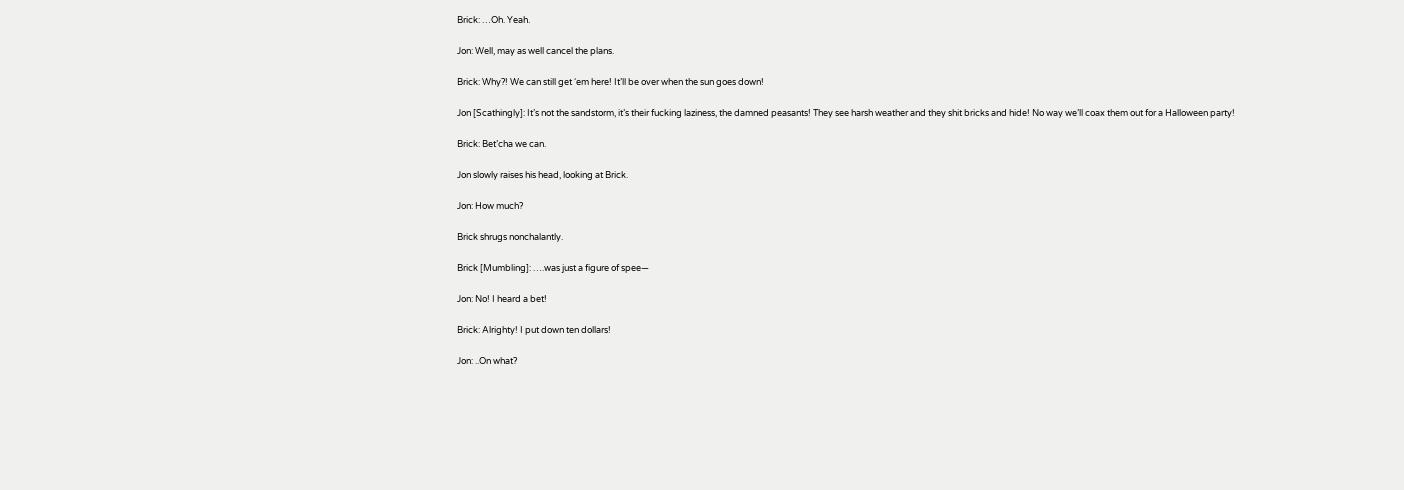Brick: …Oh. Yeah.

Jon: Well, may as well cancel the plans.

Brick: Why?! We can still get ‘em here! It’ll be over when the sun goes down!

Jon [Scathingly]: It’s not the sandstorm, it’s their fucking laziness, the damned peasants! They see harsh weather and they shit bricks and hide! No way we’ll coax them out for a Halloween party!

Brick: Bet’cha we can.

Jon slowly raises his head, looking at Brick.

Jon: How much?

Brick shrugs nonchalantly.

Brick [Mumbling]: ….was just a figure of spee—

Jon: No! I heard a bet!

Brick: Alrighty! I put down ten dollars!

Jon: ..On what?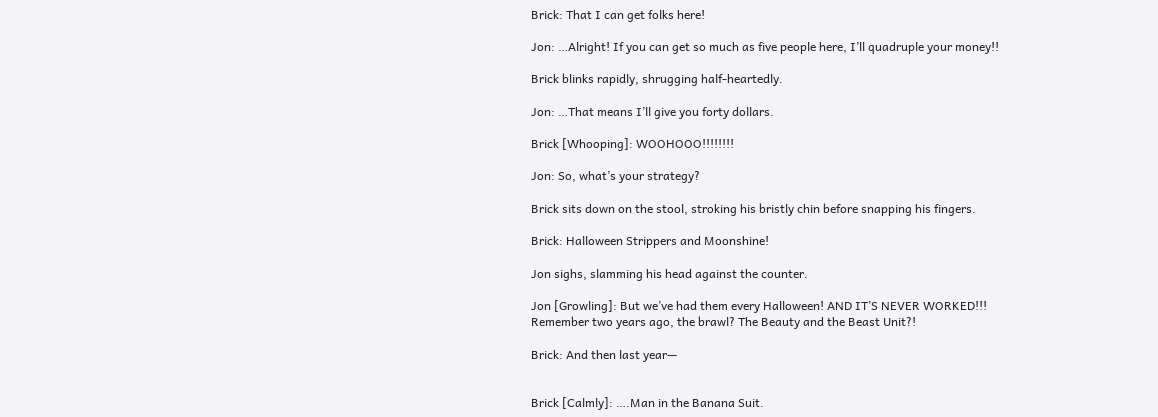Brick: That I can get folks here!

Jon: …Alright! If you can get so much as five people here, I’ll quadruple your money!!

Brick blinks rapidly, shrugging half-heartedly.

Jon: …That means I’ll give you forty dollars.

Brick [Whooping]: WOOHOOO!!!!!!!!

Jon: So, what’s your strategy?

Brick sits down on the stool, stroking his bristly chin before snapping his fingers.

Brick: Halloween Strippers and Moonshine!

Jon sighs, slamming his head against the counter.

Jon [Growling]: But we’ve had them every Halloween! AND IT’S NEVER WORKED!!! Remember two years ago, the brawl? The Beauty and the Beast Unit?!

Brick: And then last year—


Brick [Calmly]: ….Man in the Banana Suit.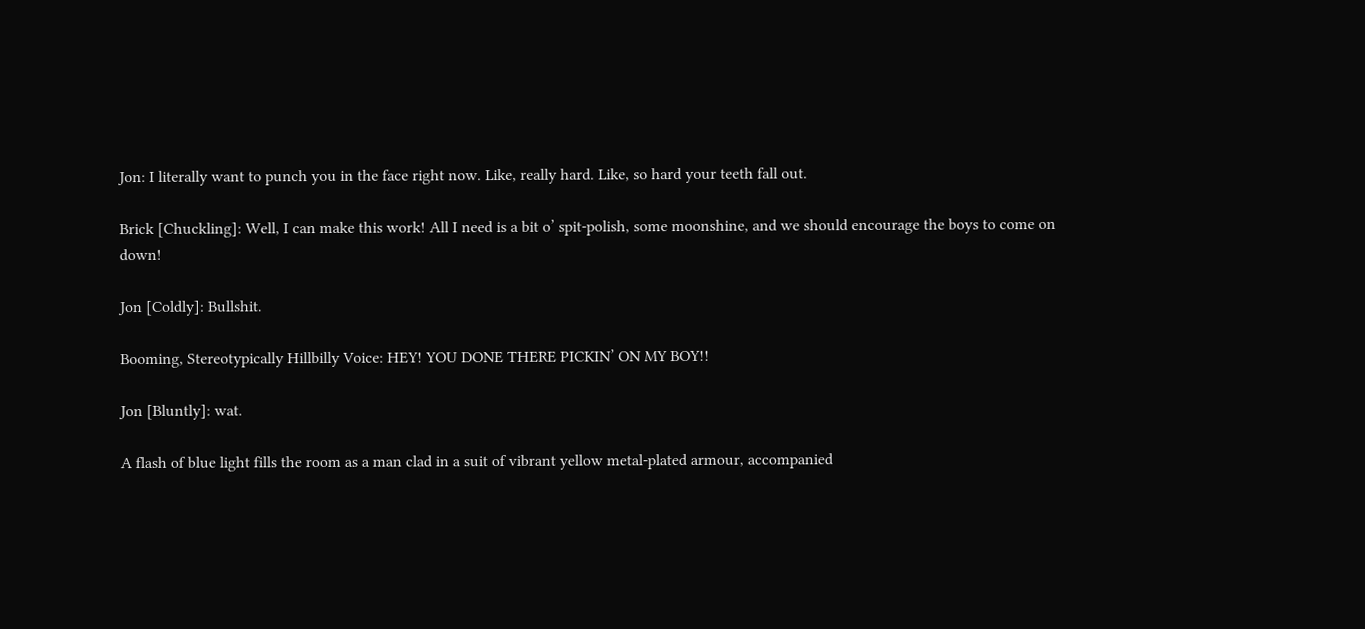Jon: I literally want to punch you in the face right now. Like, really hard. Like, so hard your teeth fall out.

Brick [Chuckling]: Well, I can make this work! All I need is a bit o’ spit-polish, some moonshine, and we should encourage the boys to come on down!

Jon [Coldly]: Bullshit.

Booming, Stereotypically Hillbilly Voice: HEY! YOU DONE THERE PICKIN’ ON MY BOY!!

Jon [Bluntly]: wat.

A flash of blue light fills the room as a man clad in a suit of vibrant yellow metal-plated armour, accompanied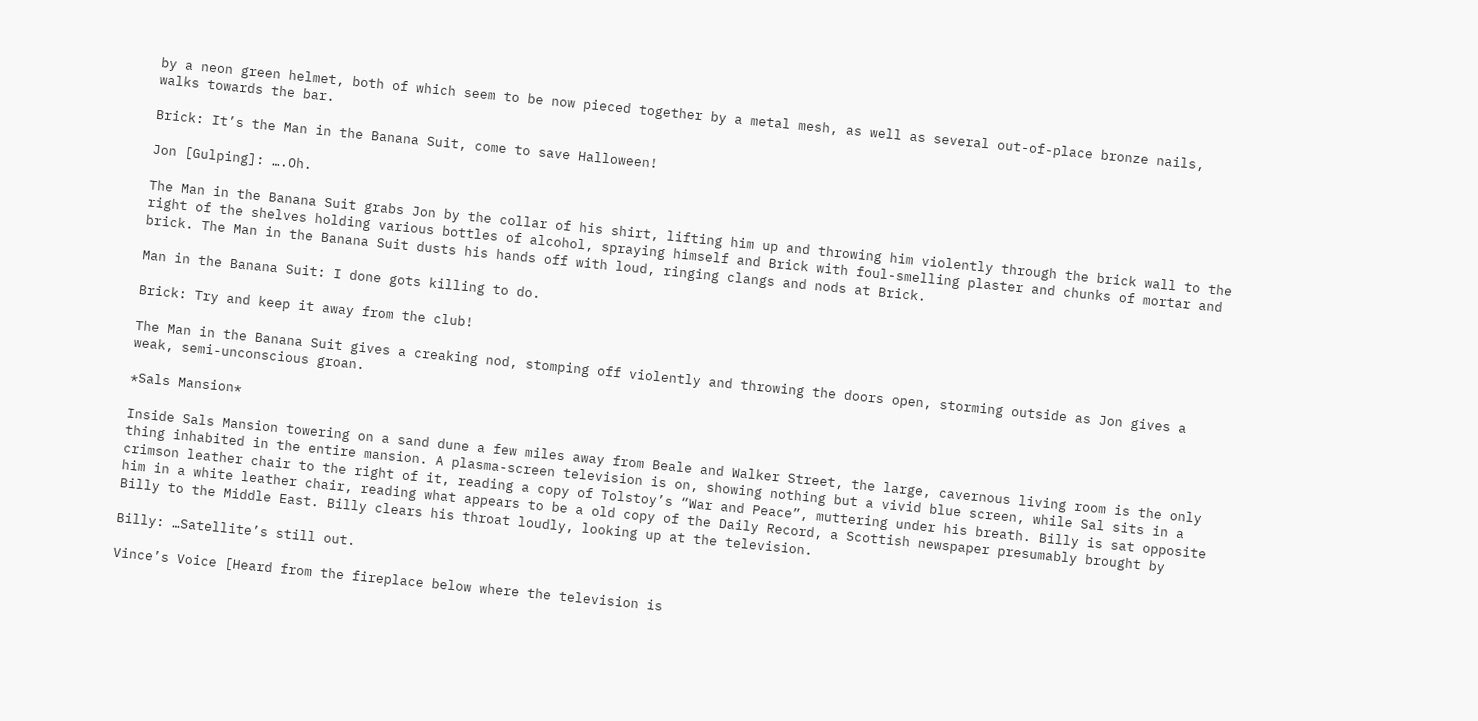by a neon green helmet, both of which seem to be now pieced together by a metal mesh, as well as several out-of-place bronze nails, walks towards the bar.

Brick: It’s the Man in the Banana Suit, come to save Halloween!

Jon [Gulping]: ….Oh.

The Man in the Banana Suit grabs Jon by the collar of his shirt, lifting him up and throwing him violently through the brick wall to the right of the shelves holding various bottles of alcohol, spraying himself and Brick with foul-smelling plaster and chunks of mortar and brick. The Man in the Banana Suit dusts his hands off with loud, ringing clangs and nods at Brick.

Man in the Banana Suit: I done gots killing to do.

Brick: Try and keep it away from the club!

The Man in the Banana Suit gives a creaking nod, stomping off violently and throwing the doors open, storming outside as Jon gives a weak, semi-unconscious groan.

*Sals Mansion*

Inside Sals Mansion towering on a sand dune a few miles away from Beale and Walker Street, the large, cavernous living room is the only thing inhabited in the entire mansion. A plasma-screen television is on, showing nothing but a vivid blue screen, while Sal sits in a crimson leather chair to the right of it, reading a copy of Tolstoy’s “War and Peace”, muttering under his breath. Billy is sat opposite him in a white leather chair, reading what appears to be a old copy of the Daily Record, a Scottish newspaper presumably brought by Billy to the Middle East. Billy clears his throat loudly, looking up at the television.

Billy: …Satellite’s still out.

Vince’s Voice [Heard from the fireplace below where the television is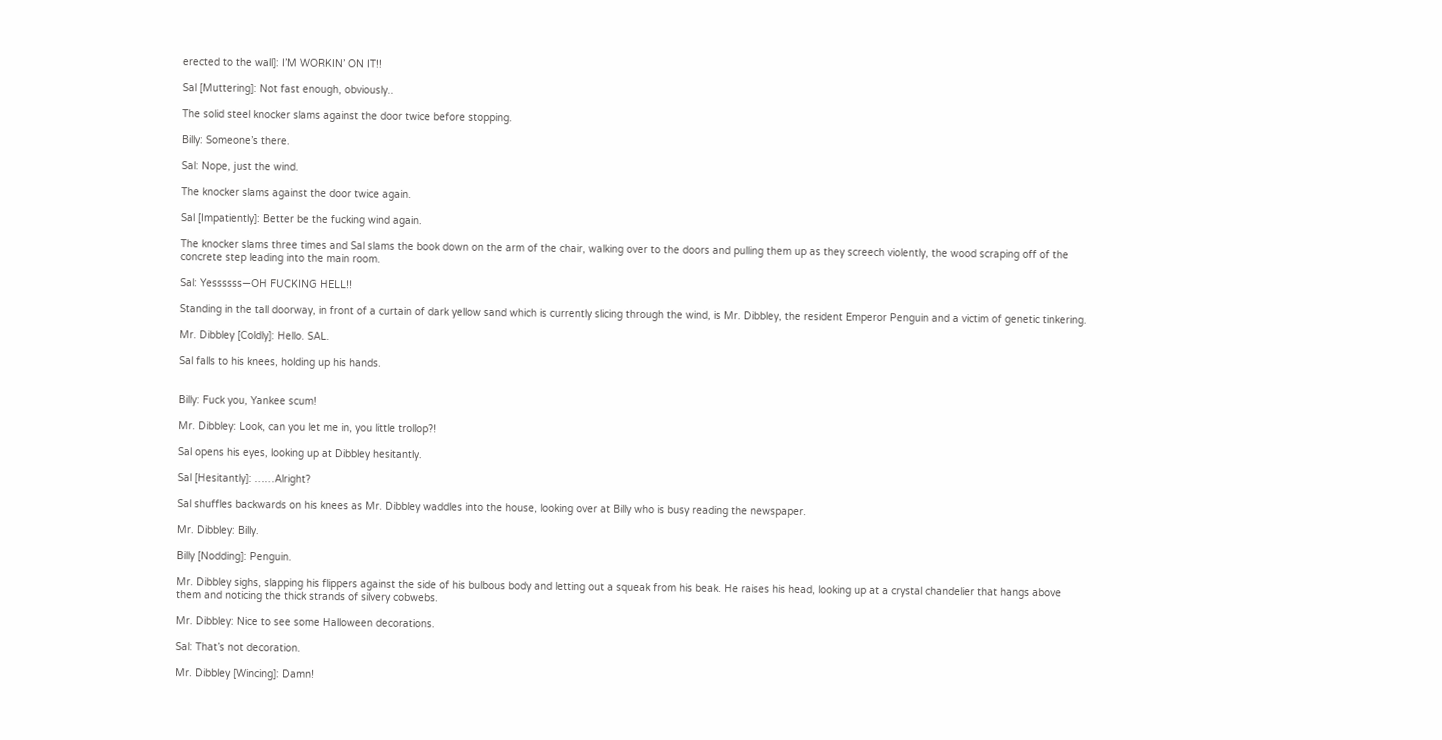erected to the wall]: I’M WORKIN’ ON IT!!

Sal [Muttering]: Not fast enough, obviously..

The solid steel knocker slams against the door twice before stopping.

Billy: Someone’s there.

Sal: Nope, just the wind.

The knocker slams against the door twice again.

Sal [Impatiently]: Better be the fucking wind again.

The knocker slams three times and Sal slams the book down on the arm of the chair, walking over to the doors and pulling them up as they screech violently, the wood scraping off of the concrete step leading into the main room.

Sal: Yessssss—OH FUCKING HELL!!

Standing in the tall doorway, in front of a curtain of dark yellow sand which is currently slicing through the wind, is Mr. Dibbley, the resident Emperor Penguin and a victim of genetic tinkering.

Mr. Dibbley [Coldly]: Hello. SAL.

Sal falls to his knees, holding up his hands.


Billy: Fuck you, Yankee scum!

Mr. Dibbley: Look, can you let me in, you little trollop?!

Sal opens his eyes, looking up at Dibbley hesitantly.

Sal [Hesitantly]: ……Alright?

Sal shuffles backwards on his knees as Mr. Dibbley waddles into the house, looking over at Billy who is busy reading the newspaper.

Mr. Dibbley: Billy.

Billy [Nodding]: Penguin.

Mr. Dibbley sighs, slapping his flippers against the side of his bulbous body and letting out a squeak from his beak. He raises his head, looking up at a crystal chandelier that hangs above them and noticing the thick strands of silvery cobwebs.

Mr. Dibbley: Nice to see some Halloween decorations.

Sal: That’s not decoration.

Mr. Dibbley [Wincing]: Damn!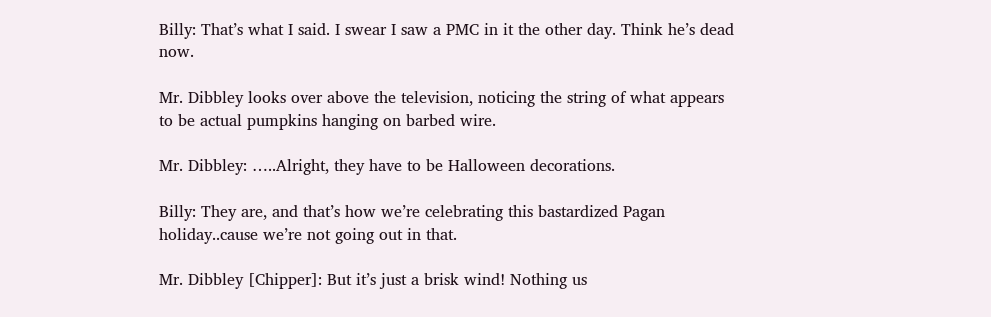Billy: That’s what I said. I swear I saw a PMC in it the other day. Think he’s dead now.

Mr. Dibbley looks over above the television, noticing the string of what appears to be actual pumpkins hanging on barbed wire.

Mr. Dibbley: …..Alright, they have to be Halloween decorations.

Billy: They are, and that’s how we’re celebrating this bastardized Pagan holiday..cause we’re not going out in that.

Mr. Dibbley [Chipper]: But it’s just a brisk wind! Nothing us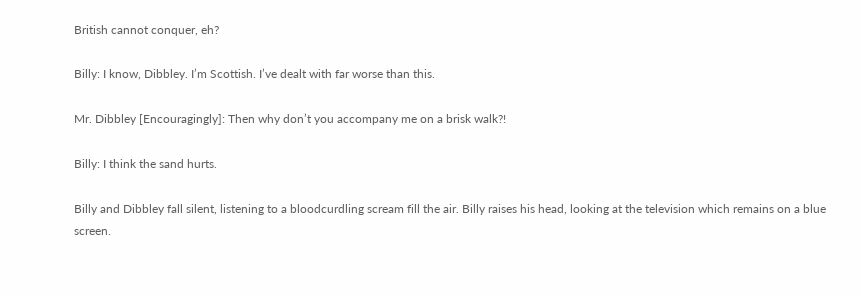British cannot conquer, eh?

Billy: I know, Dibbley. I’m Scottish. I’ve dealt with far worse than this.

Mr. Dibbley [Encouragingly]: Then why don’t you accompany me on a brisk walk?!

Billy: I think the sand hurts.

Billy and Dibbley fall silent, listening to a bloodcurdling scream fill the air. Billy raises his head, looking at the television which remains on a blue screen.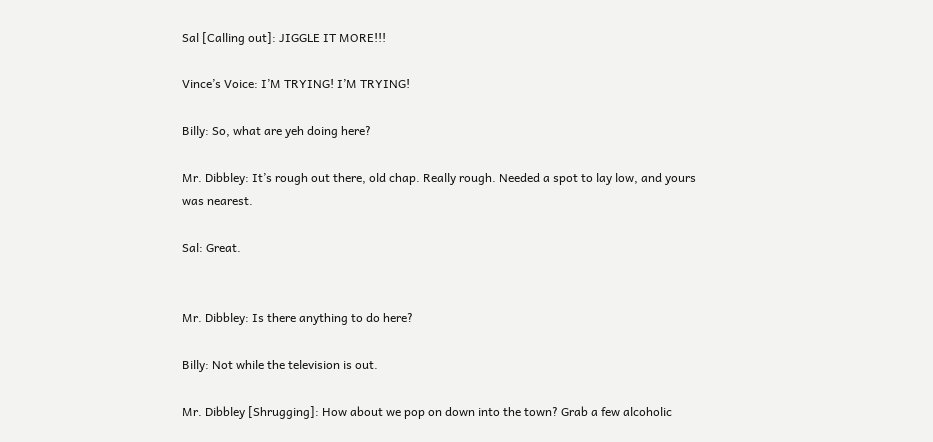Sal [Calling out]: JIGGLE IT MORE!!!

Vince’s Voice: I’M TRYING! I’M TRYING!

Billy: So, what are yeh doing here?

Mr. Dibbley: It’s rough out there, old chap. Really rough. Needed a spot to lay low, and yours was nearest.

Sal: Great.


Mr. Dibbley: Is there anything to do here?

Billy: Not while the television is out.

Mr. Dibbley [Shrugging]: How about we pop on down into the town? Grab a few alcoholic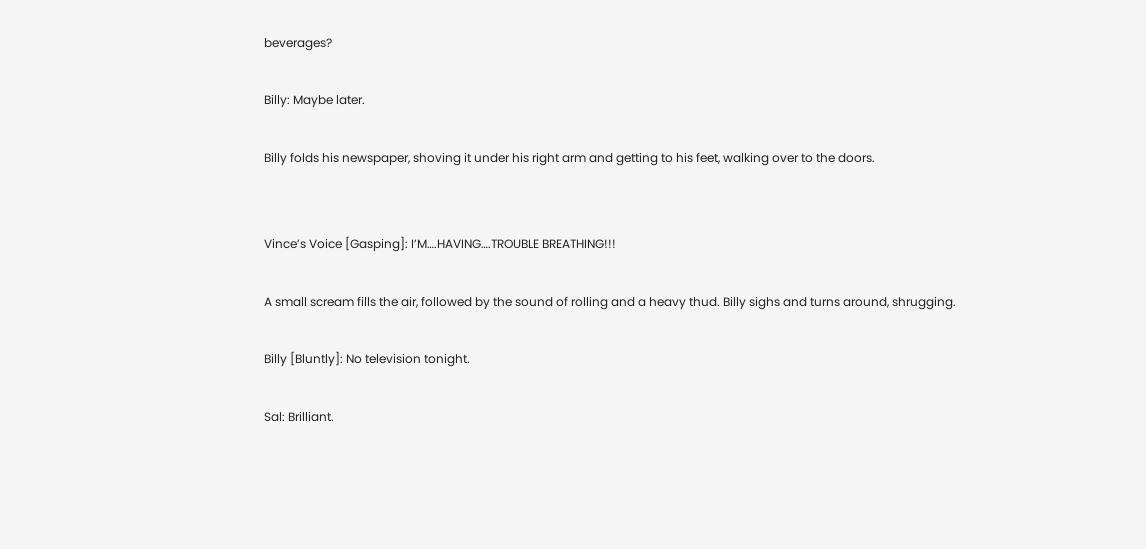beverages?

Billy: Maybe later.

Billy folds his newspaper, shoving it under his right arm and getting to his feet, walking over to the doors.


Vince’s Voice [Gasping]: I’M….HAVING….TROUBLE BREATHING!!!

A small scream fills the air, followed by the sound of rolling and a heavy thud. Billy sighs and turns around, shrugging.

Billy [Bluntly]: No television tonight.

Sal: Brilliant.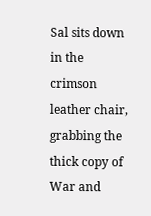Sal sits down in the crimson leather chair, grabbing the thick copy of War and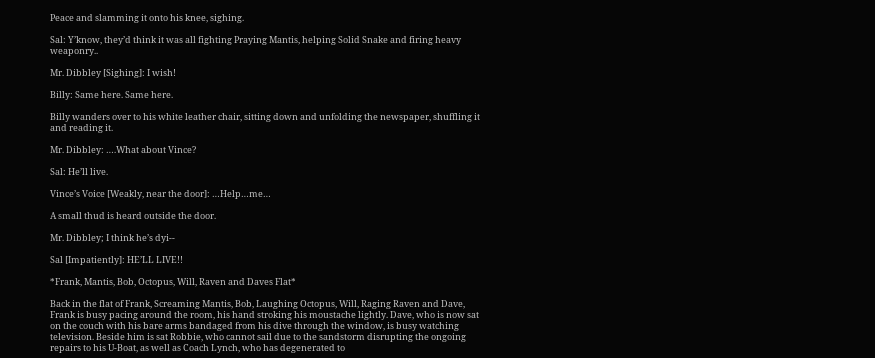Peace and slamming it onto his knee, sighing.

Sal: Y’know, they’d think it was all fighting Praying Mantis, helping Solid Snake and firing heavy weaponry..

Mr. Dibbley [Sighing]: I wish!

Billy: Same here. Same here.

Billy wanders over to his white leather chair, sitting down and unfolding the newspaper, shuffling it and reading it.

Mr. Dibbley: ….What about Vince?

Sal: He’ll live.

Vince’s Voice [Weakly, near the door]: …Help…me…

A small thud is heard outside the door.

Mr. Dibbley; I think he’s dyi--

Sal [Impatiently]: HE’LL LIVE!!

*Frank, Mantis, Bob, Octopus, Will, Raven and Daves Flat*

Back in the flat of Frank, Screaming Mantis, Bob, Laughing Octopus, Will, Raging Raven and Dave, Frank is busy pacing around the room, his hand stroking his moustache lightly. Dave, who is now sat on the couch with his bare arms bandaged from his dive through the window, is busy watching television. Beside him is sat Robbie, who cannot sail due to the sandstorm disrupting the ongoing repairs to his U-Boat, as well as Coach Lynch, who has degenerated to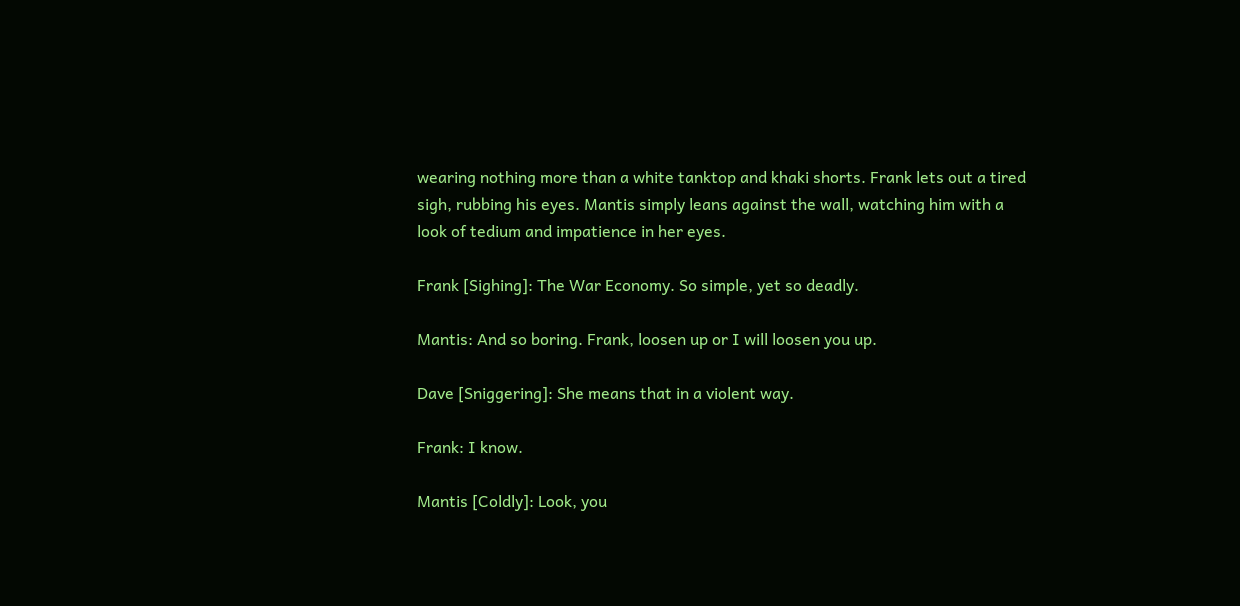wearing nothing more than a white tanktop and khaki shorts. Frank lets out a tired sigh, rubbing his eyes. Mantis simply leans against the wall, watching him with a look of tedium and impatience in her eyes.

Frank [Sighing]: The War Economy. So simple, yet so deadly.

Mantis: And so boring. Frank, loosen up or I will loosen you up.

Dave [Sniggering]: She means that in a violent way.

Frank: I know.

Mantis [Coldly]: Look, you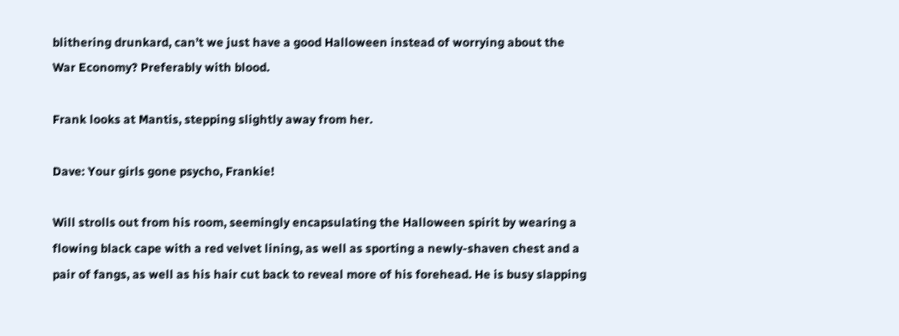blithering drunkard, can’t we just have a good Halloween instead of worrying about the War Economy? Preferably with blood.

Frank looks at Mantis, stepping slightly away from her.

Dave: Your girls gone psycho, Frankie!

Will strolls out from his room, seemingly encapsulating the Halloween spirit by wearing a flowing black cape with a red velvet lining, as well as sporting a newly-shaven chest and a pair of fangs, as well as his hair cut back to reveal more of his forehead. He is busy slapping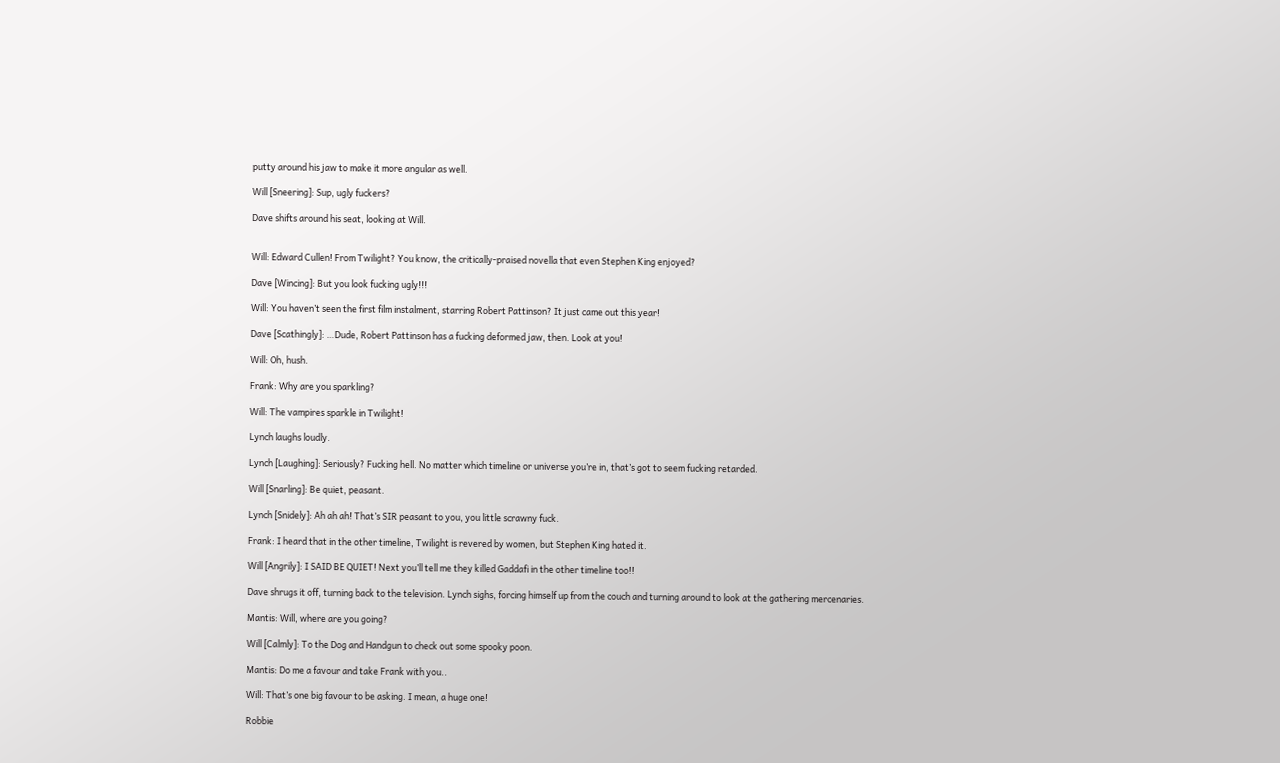putty around his jaw to make it more angular as well.

Will [Sneering]: Sup, ugly fuckers?

Dave shifts around his seat, looking at Will.


Will: Edward Cullen! From Twilight? You know, the critically-praised novella that even Stephen King enjoyed?

Dave [Wincing]: But you look fucking ugly!!!

Will: You haven’t seen the first film instalment, starring Robert Pattinson? It just came out this year!

Dave [Scathingly]: …Dude, Robert Pattinson has a fucking deformed jaw, then. Look at you!

Will: Oh, hush.

Frank: Why are you sparkling?

Will: The vampires sparkle in Twilight!

Lynch laughs loudly.

Lynch [Laughing]: Seriously? Fucking hell. No matter which timeline or universe you’re in, that’s got to seem fucking retarded.

Will [Snarling]: Be quiet, peasant.

Lynch [Snidely]: Ah ah ah! That’s SIR peasant to you, you little scrawny fuck.

Frank: I heard that in the other timeline, Twilight is revered by women, but Stephen King hated it.

Will [Angrily]: I SAID BE QUIET! Next you’ll tell me they killed Gaddafi in the other timeline too!!

Dave shrugs it off, turning back to the television. Lynch sighs, forcing himself up from the couch and turning around to look at the gathering mercenaries.

Mantis: Will, where are you going?

Will [Calmly]: To the Dog and Handgun to check out some spooky poon.

Mantis: Do me a favour and take Frank with you..

Will: That’s one big favour to be asking. I mean, a huge one!

Robbie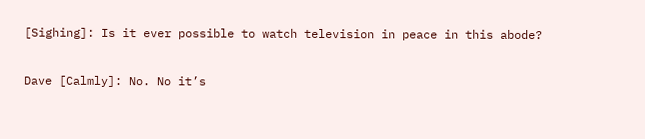[Sighing]: Is it ever possible to watch television in peace in this abode?

Dave [Calmly]: No. No it’s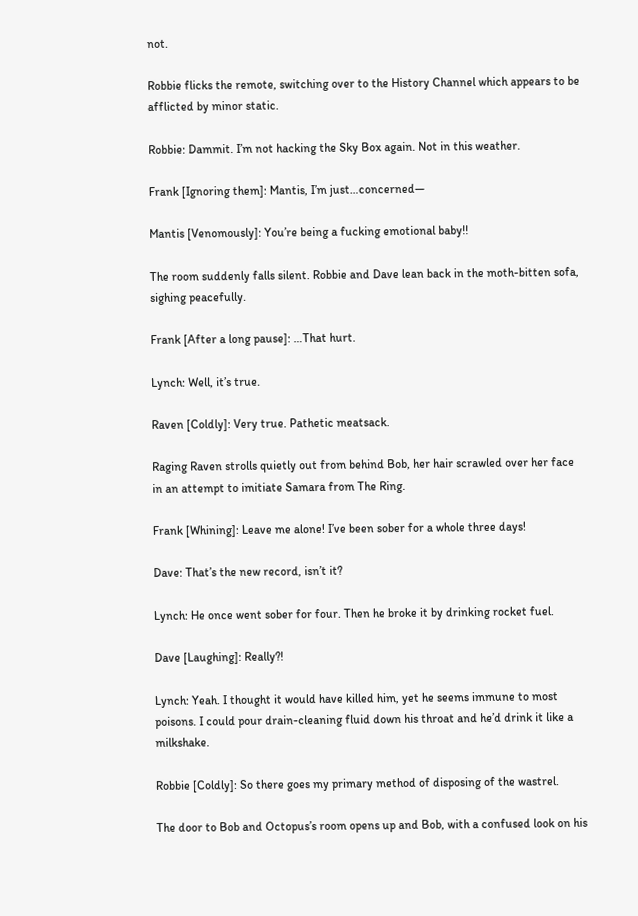not.

Robbie flicks the remote, switching over to the History Channel which appears to be afflicted by minor static.

Robbie: Dammit. I’m not hacking the Sky Box again. Not in this weather.

Frank [Ignoring them]: Mantis, I’m just…concerned—

Mantis [Venomously]: You’re being a fucking emotional baby!!

The room suddenly falls silent. Robbie and Dave lean back in the moth-bitten sofa, sighing peacefully.

Frank [After a long pause]: …That hurt.

Lynch: Well, it’s true.

Raven [Coldly]: Very true. Pathetic meatsack.

Raging Raven strolls quietly out from behind Bob, her hair scrawled over her face in an attempt to imitiate Samara from The Ring.

Frank [Whining]: Leave me alone! I’ve been sober for a whole three days!

Dave: That’s the new record, isn’t it?

Lynch: He once went sober for four. Then he broke it by drinking rocket fuel.

Dave [Laughing]: Really?!

Lynch: Yeah. I thought it would have killed him, yet he seems immune to most poisons. I could pour drain-cleaning fluid down his throat and he’d drink it like a milkshake.

Robbie [Coldly]: So there goes my primary method of disposing of the wastrel.

The door to Bob and Octopus’s room opens up and Bob, with a confused look on his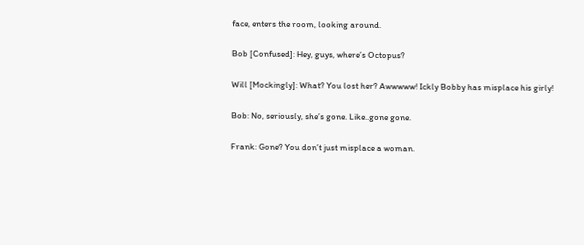face, enters the room, looking around.

Bob [Confused]: Hey, guys, where’s Octopus?

Will [Mockingly]: What? You lost her? Awwwww! Ickly Bobby has misplace his girly!

Bob: No, seriously, she’s gone. Like..gone gone.

Frank: Gone? You don’t just misplace a woman.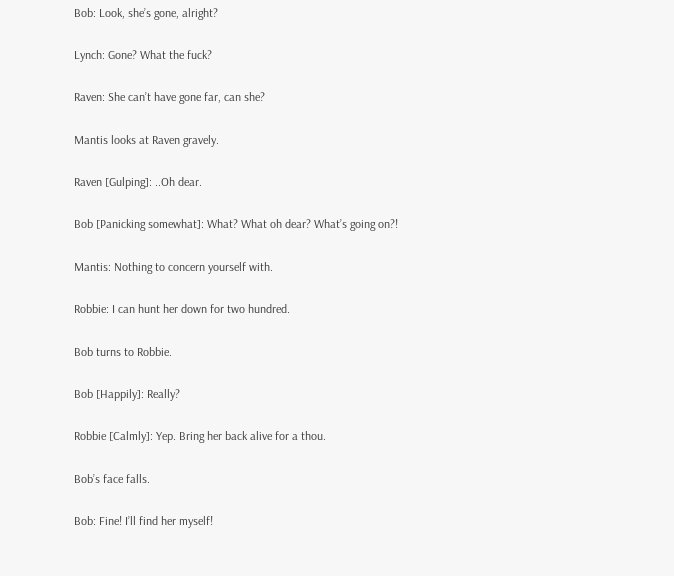Bob: Look, she’s gone, alright?

Lynch: Gone? What the fuck?

Raven: She can’t have gone far, can she?

Mantis looks at Raven gravely.

Raven [Gulping]: ..Oh dear.

Bob [Panicking somewhat]: What? What oh dear? What’s going on?!

Mantis: Nothing to concern yourself with.

Robbie: I can hunt her down for two hundred.

Bob turns to Robbie.

Bob [Happily]: Really?

Robbie [Calmly]: Yep. Bring her back alive for a thou.

Bob’s face falls.

Bob: Fine! I’ll find her myself!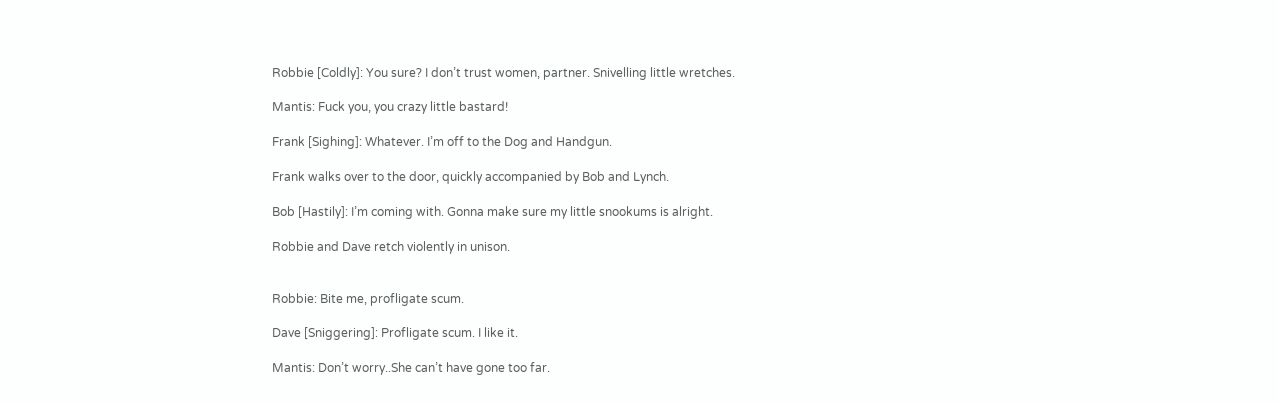Robbie [Coldly]: You sure? I don’t trust women, partner. Snivelling little wretches.

Mantis: Fuck you, you crazy little bastard!

Frank [Sighing]: Whatever. I’m off to the Dog and Handgun.

Frank walks over to the door, quickly accompanied by Bob and Lynch.

Bob [Hastily]: I’m coming with. Gonna make sure my little snookums is alright.

Robbie and Dave retch violently in unison.


Robbie: Bite me, profligate scum.

Dave [Sniggering]: Profligate scum. I like it.

Mantis: Don’t worry..She can’t have gone too far.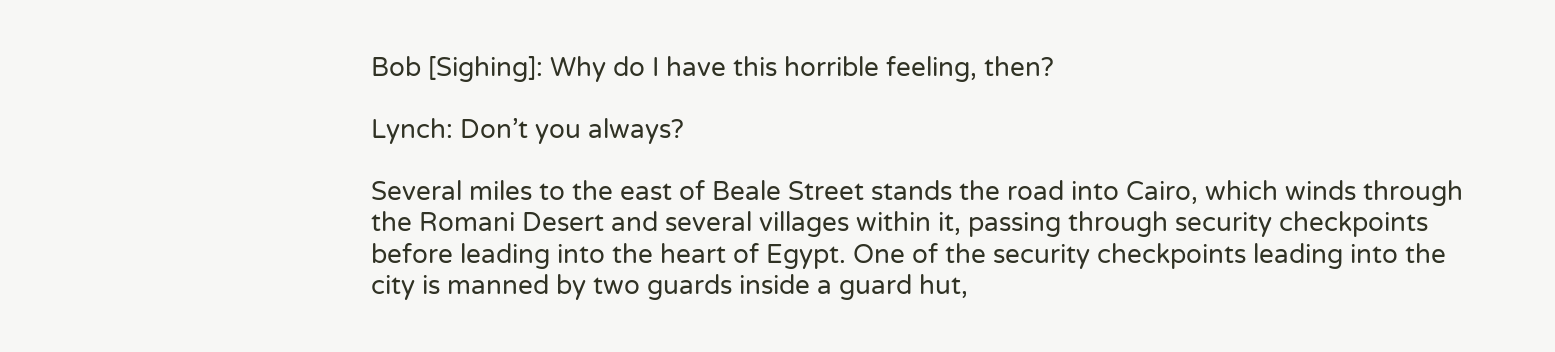Bob [Sighing]: Why do I have this horrible feeling, then?

Lynch: Don’t you always?

Several miles to the east of Beale Street stands the road into Cairo, which winds through the Romani Desert and several villages within it, passing through security checkpoints before leading into the heart of Egypt. One of the security checkpoints leading into the city is manned by two guards inside a guard hut,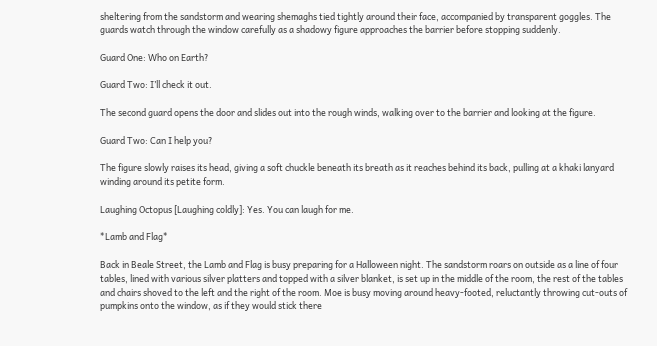sheltering from the sandstorm and wearing shemaghs tied tightly around their face, accompanied by transparent goggles. The guards watch through the window carefully as a shadowy figure approaches the barrier before stopping suddenly.

Guard One: Who on Earth?

Guard Two: I’ll check it out.

The second guard opens the door and slides out into the rough winds, walking over to the barrier and looking at the figure.

Guard Two: Can I help you?

The figure slowly raises its head, giving a soft chuckle beneath its breath as it reaches behind its back, pulling at a khaki lanyard winding around its petite form.

Laughing Octopus [Laughing coldly]: Yes. You can laugh for me.

*Lamb and Flag*

Back in Beale Street, the Lamb and Flag is busy preparing for a Halloween night. The sandstorm roars on outside as a line of four tables, lined with various silver platters and topped with a silver blanket, is set up in the middle of the room, the rest of the tables and chairs shoved to the left and the right of the room. Moe is busy moving around heavy-footed, reluctantly throwing cut-outs of pumpkins onto the window, as if they would stick there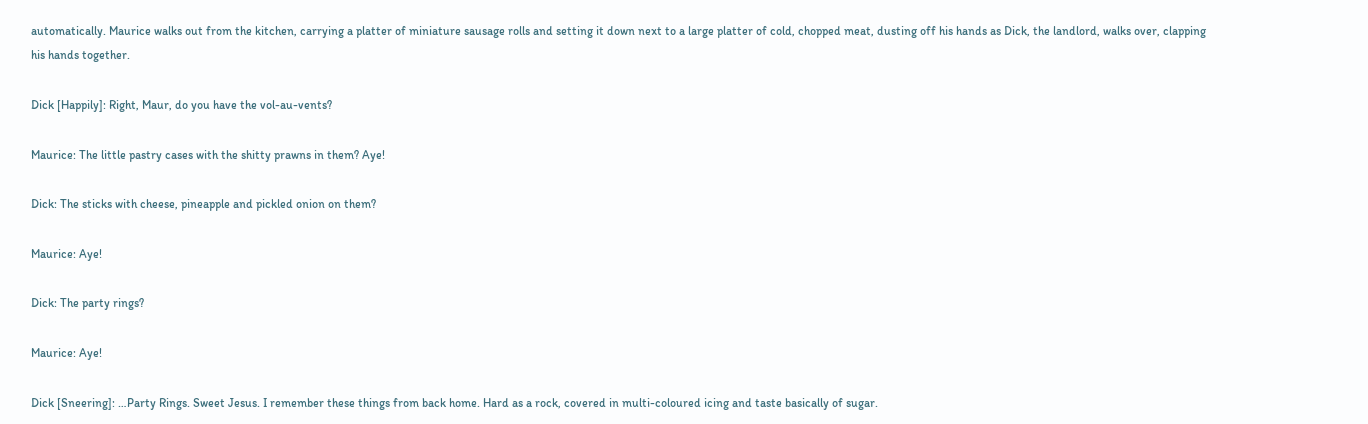automatically. Maurice walks out from the kitchen, carrying a platter of miniature sausage rolls and setting it down next to a large platter of cold, chopped meat, dusting off his hands as Dick, the landlord, walks over, clapping his hands together.

Dick [Happily]: Right, Maur, do you have the vol-au-vents?

Maurice: The little pastry cases with the shitty prawns in them? Aye!

Dick: The sticks with cheese, pineapple and pickled onion on them?

Maurice: Aye!

Dick: The party rings?

Maurice: Aye!

Dick [Sneering]: …Party Rings. Sweet Jesus. I remember these things from back home. Hard as a rock, covered in multi-coloured icing and taste basically of sugar.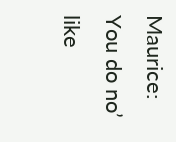Maurice: You do no’ like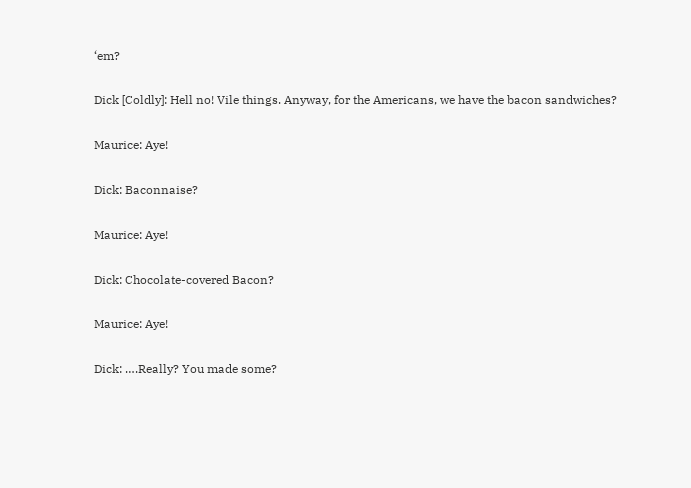‘em?

Dick [Coldly]: Hell no! Vile things. Anyway, for the Americans, we have the bacon sandwiches?

Maurice: Aye!

Dick: Baconnaise?

Maurice: Aye!

Dick: Chocolate-covered Bacon?

Maurice: Aye!

Dick: ….Really? You made some?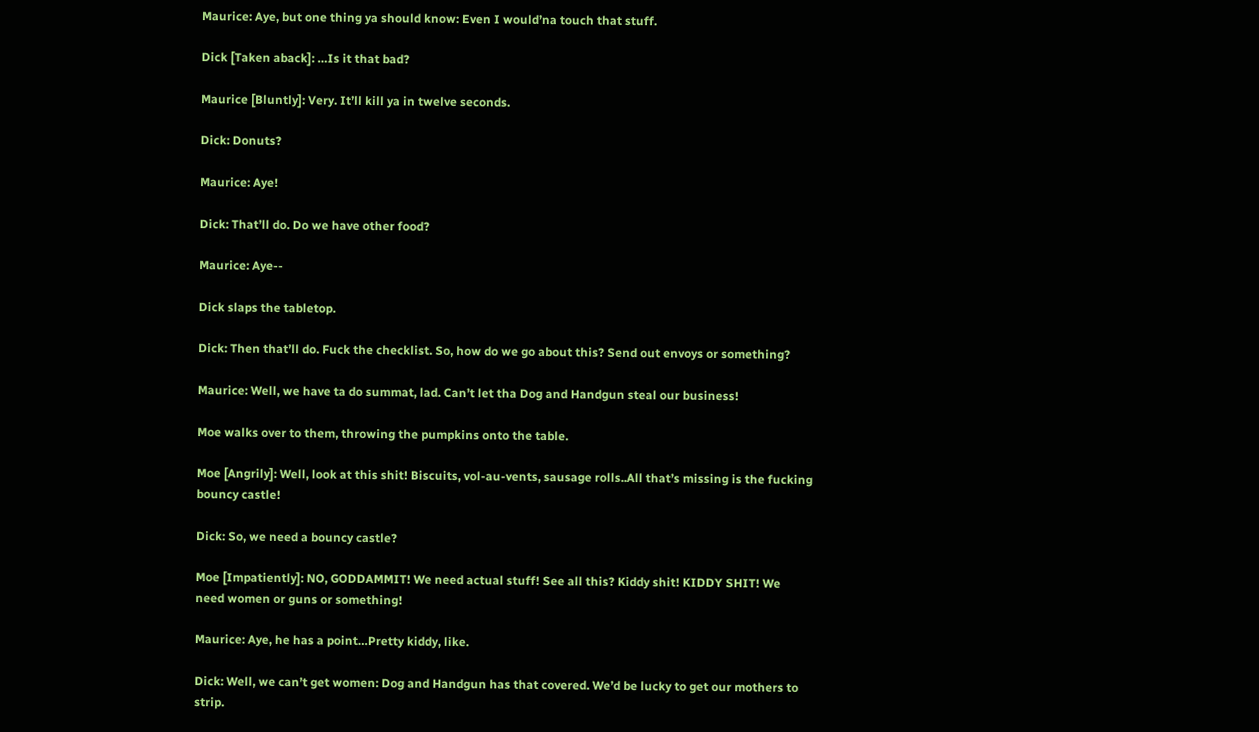Maurice: Aye, but one thing ya should know: Even I would’na touch that stuff.

Dick [Taken aback]: …Is it that bad?

Maurice [Bluntly]: Very. It’ll kill ya in twelve seconds.

Dick: Donuts?

Maurice: Aye!

Dick: That’ll do. Do we have other food?

Maurice: Aye--

Dick slaps the tabletop.

Dick: Then that’ll do. Fuck the checklist. So, how do we go about this? Send out envoys or something?

Maurice: Well, we have ta do summat, lad. Can’t let tha Dog and Handgun steal our business!

Moe walks over to them, throwing the pumpkins onto the table.

Moe [Angrily]: Well, look at this shit! Biscuits, vol-au-vents, sausage rolls..All that’s missing is the fucking bouncy castle!

Dick: So, we need a bouncy castle?

Moe [Impatiently]: NO, GODDAMMIT! We need actual stuff! See all this? Kiddy shit! KIDDY SHIT! We need women or guns or something!

Maurice: Aye, he has a point…Pretty kiddy, like.

Dick: Well, we can’t get women: Dog and Handgun has that covered. We’d be lucky to get our mothers to strip.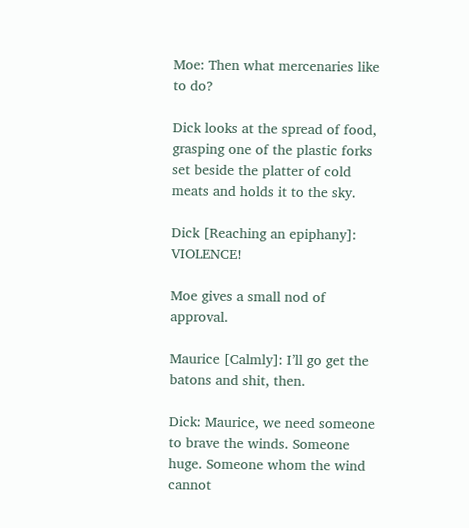Moe: Then what mercenaries like to do?

Dick looks at the spread of food, grasping one of the plastic forks set beside the platter of cold meats and holds it to the sky.

Dick [Reaching an epiphany]: VIOLENCE!

Moe gives a small nod of approval.

Maurice [Calmly]: I’ll go get the batons and shit, then.

Dick: Maurice, we need someone to brave the winds. Someone huge. Someone whom the wind cannot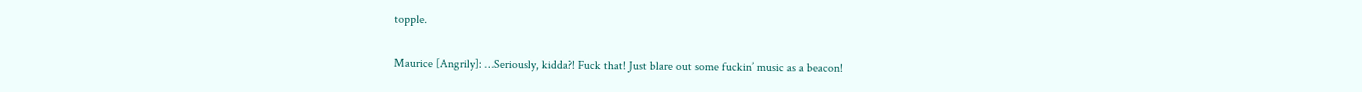topple.

Maurice [Angrily]: …Seriously, kidda?! Fuck that! Just blare out some fuckin’ music as a beacon!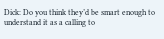Dick: Do you think they’d be smart enough to understand it as a calling to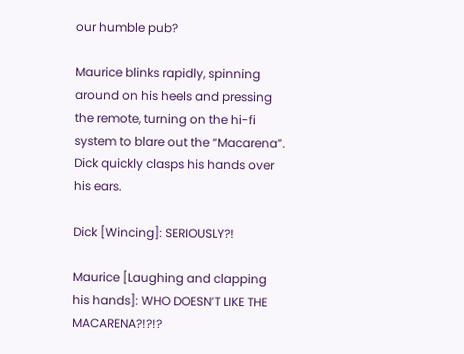our humble pub?

Maurice blinks rapidly, spinning around on his heels and pressing the remote, turning on the hi-fi system to blare out the “Macarena”. Dick quickly clasps his hands over his ears.

Dick [Wincing]: SERIOUSLY?!

Maurice [Laughing and clapping his hands]: WHO DOESN’T LIKE THE MACARENA?!?!?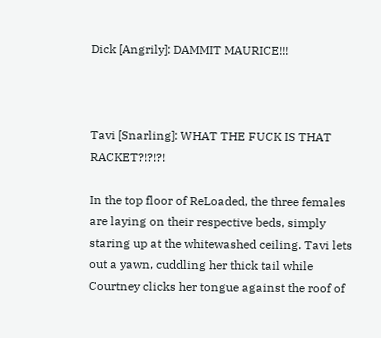Dick [Angrily]: DAMMIT MAURICE!!!



Tavi [Snarling]: WHAT THE FUCK IS THAT RACKET?!?!?!

In the top floor of ReLoaded, the three females are laying on their respective beds, simply staring up at the whitewashed ceiling. Tavi lets out a yawn, cuddling her thick tail while Courtney clicks her tongue against the roof of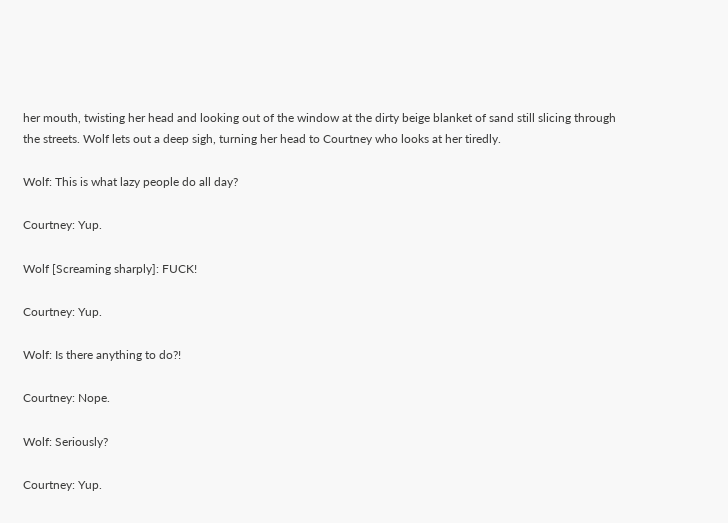her mouth, twisting her head and looking out of the window at the dirty beige blanket of sand still slicing through the streets. Wolf lets out a deep sigh, turning her head to Courtney who looks at her tiredly.

Wolf: This is what lazy people do all day?

Courtney: Yup.

Wolf [Screaming sharply]: FUCK!

Courtney: Yup.

Wolf: Is there anything to do?!

Courtney: Nope.

Wolf: Seriously?

Courtney: Yup.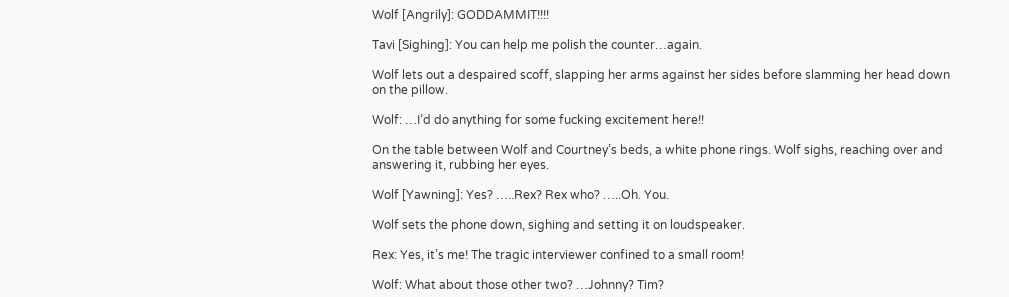Wolf [Angrily]: GODDAMMIT!!!!

Tavi [Sighing]: You can help me polish the counter…again.

Wolf lets out a despaired scoff, slapping her arms against her sides before slamming her head down on the pillow.

Wolf: …I’d do anything for some fucking excitement here!!

On the table between Wolf and Courtney’s beds, a white phone rings. Wolf sighs, reaching over and answering it, rubbing her eyes.

Wolf [Yawning]: Yes? …..Rex? Rex who? …..Oh. You.

Wolf sets the phone down, sighing and setting it on loudspeaker.

Rex: Yes, it’s me! The tragic interviewer confined to a small room!

Wolf: What about those other two? …Johnny? Tim?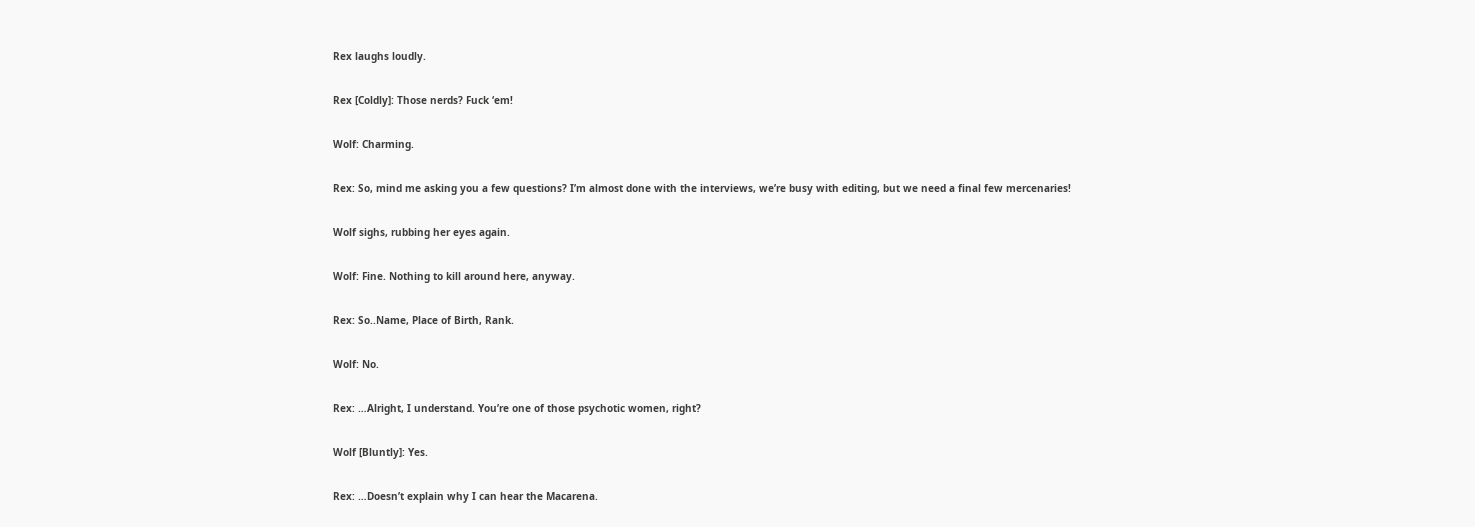Rex laughs loudly.

Rex [Coldly]: Those nerds? Fuck ‘em!

Wolf: Charming.

Rex: So, mind me asking you a few questions? I’m almost done with the interviews, we’re busy with editing, but we need a final few mercenaries!

Wolf sighs, rubbing her eyes again.

Wolf: Fine. Nothing to kill around here, anyway.

Rex: So..Name, Place of Birth, Rank.

Wolf: No.

Rex: …Alright, I understand. You’re one of those psychotic women, right?

Wolf [Bluntly]: Yes.

Rex: …Doesn’t explain why I can hear the Macarena.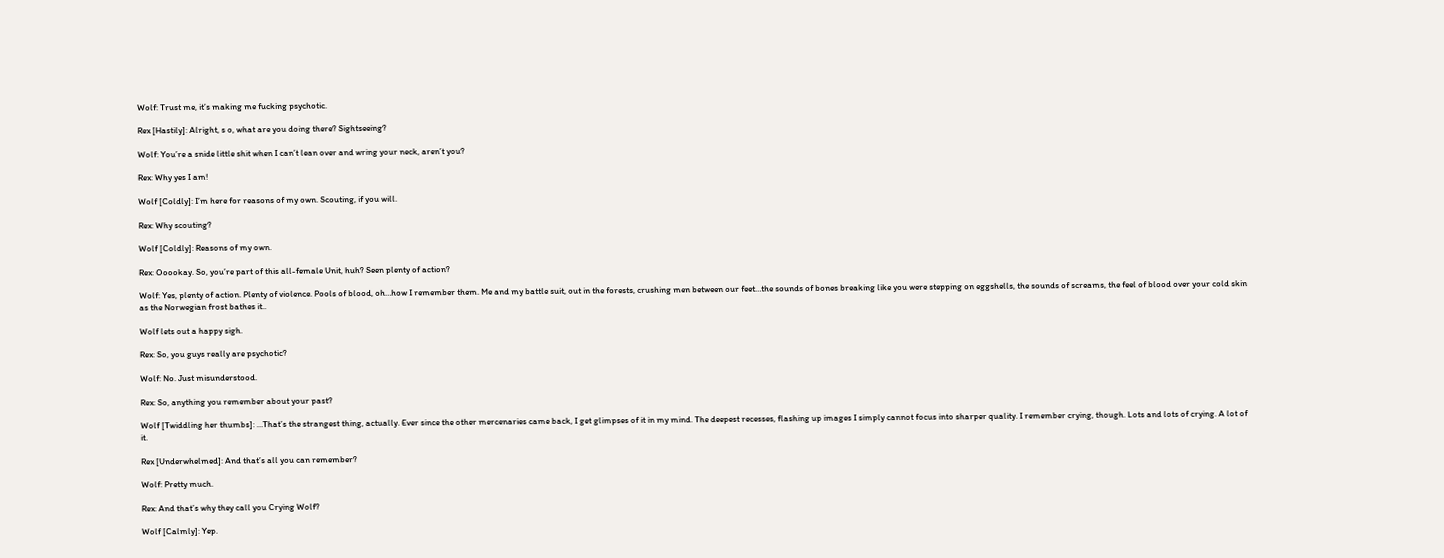Wolf: Trust me, it’s making me fucking psychotic.

Rex [Hastily]: Alright, s o, what are you doing there? Sightseeing?

Wolf: You’re a snide little shit when I can’t lean over and wring your neck, aren’t you?

Rex: Why yes I am!

Wolf [Coldly]: I’m here for reasons of my own. Scouting, if you will.

Rex: Why scouting?

Wolf [Coldly]: Reasons of my own.

Rex: Ooookay. So, you’re part of this all-female Unit, huh? Seen plenty of action?

Wolf: Yes, plenty of action. Plenty of violence. Pools of blood, oh…how I remember them. Me and my battle suit, out in the forests, crushing men between our feet…the sounds of bones breaking like you were stepping on eggshells, the sounds of screams, the feel of blood over your cold skin as the Norwegian frost bathes it..

Wolf lets out a happy sigh.

Rex: So, you guys really are psychotic?

Wolf: No. Just misunderstood.

Rex: So, anything you remember about your past?

Wolf [Twiddling her thumbs]: …That’s the strangest thing, actually. Ever since the other mercenaries came back, I get glimpses of it in my mind. The deepest recesses, flashing up images I simply cannot focus into sharper quality. I remember crying, though. Lots and lots of crying. A lot of it.

Rex [Underwhelmed]: And that’s all you can remember?

Wolf: Pretty much.

Rex: And that’s why they call you Crying Wolf?

Wolf [Calmly]: Yep.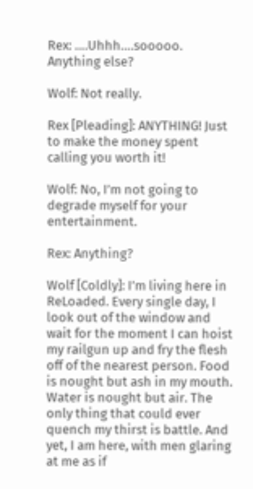Rex: ….Uhhh….sooooo. Anything else?

Wolf: Not really.

Rex [Pleading]: ANYTHING! Just to make the money spent calling you worth it!

Wolf: No, I’m not going to degrade myself for your entertainment.

Rex: Anything?

Wolf [Coldly]: I’m living here in ReLoaded. Every single day, I look out of the window and wait for the moment I can hoist my railgun up and fry the flesh off of the nearest person. Food is nought but ash in my mouth. Water is nought but air. The only thing that could ever quench my thirst is battle. And yet, I am here, with men glaring at me as if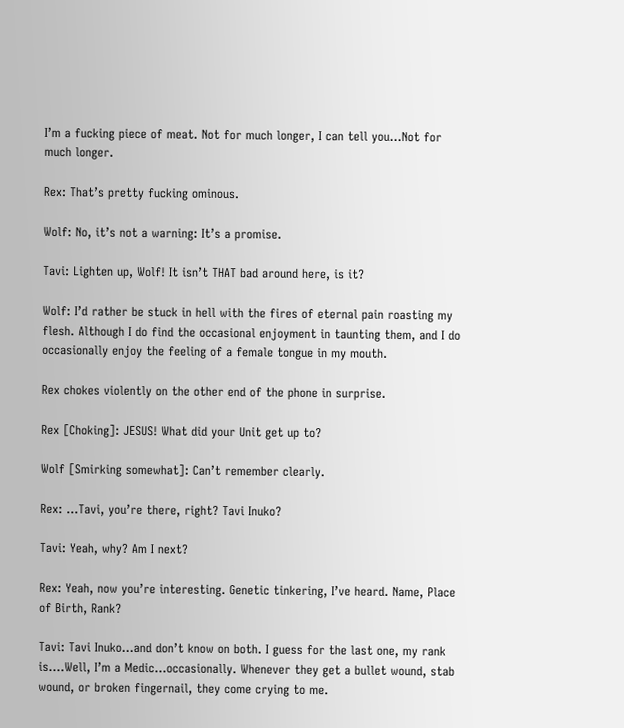I’m a fucking piece of meat. Not for much longer, I can tell you…Not for much longer.

Rex: That’s pretty fucking ominous.

Wolf: No, it’s not a warning: It’s a promise.

Tavi: Lighten up, Wolf! It isn’t THAT bad around here, is it?

Wolf: I’d rather be stuck in hell with the fires of eternal pain roasting my flesh. Although I do find the occasional enjoyment in taunting them, and I do occasionally enjoy the feeling of a female tongue in my mouth.

Rex chokes violently on the other end of the phone in surprise.

Rex [Choking]: JESUS! What did your Unit get up to?

Wolf [Smirking somewhat]: Can’t remember clearly.

Rex: …Tavi, you’re there, right? Tavi Inuko?

Tavi: Yeah, why? Am I next?

Rex: Yeah, now you’re interesting. Genetic tinkering, I’ve heard. Name, Place of Birth, Rank?

Tavi: Tavi Inuko…and don’t know on both. I guess for the last one, my rank is….Well, I’m a Medic…occasionally. Whenever they get a bullet wound, stab wound, or broken fingernail, they come crying to me.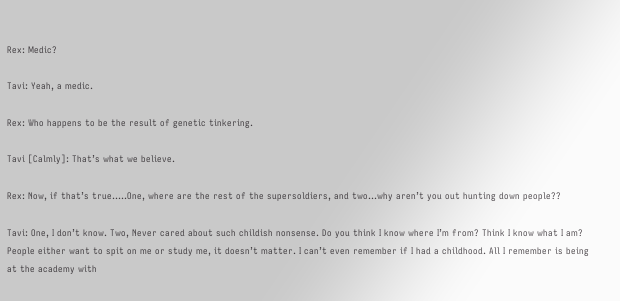Rex: Medic?

Tavi: Yeah, a medic.

Rex: Who happens to be the result of genetic tinkering.

Tavi [Calmly]: That’s what we believe.

Rex: Now, if that’s true…..One, where are the rest of the supersoldiers, and two…why aren’t you out hunting down people??

Tavi: One, I don’t know. Two, Never cared about such childish nonsense. Do you think I know where I’m from? Think I know what I am? People either want to spit on me or study me, it doesn’t matter. I can’t even remember if I had a childhood. All I remember is being at the academy with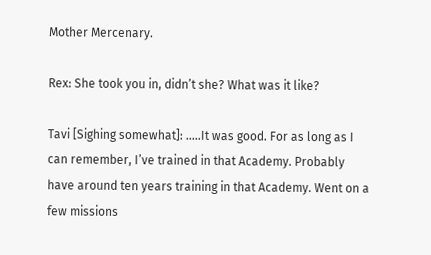Mother Mercenary.

Rex: She took you in, didn’t she? What was it like?

Tavi [Sighing somewhat]: …..It was good. For as long as I can remember, I’ve trained in that Academy. Probably have around ten years training in that Academy. Went on a few missions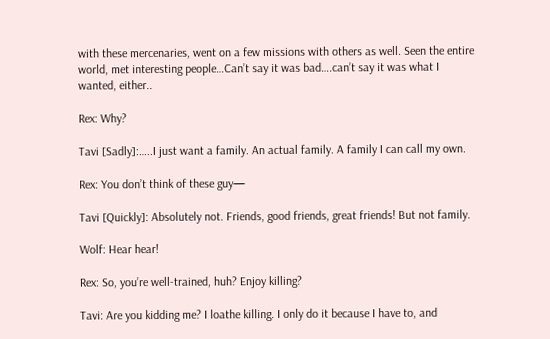with these mercenaries, went on a few missions with others as well. Seen the entire world, met interesting people…Can’t say it was bad….can’t say it was what I wanted, either..

Rex: Why?

Tavi [Sadly]:…..I just want a family. An actual family. A family I can call my own.

Rex: You don’t think of these guy—

Tavi [Quickly]: Absolutely not. Friends, good friends, great friends! But not family.

Wolf: Hear hear!

Rex: So, you’re well-trained, huh? Enjoy killing?

Tavi: Are you kidding me? I loathe killing. I only do it because I have to, and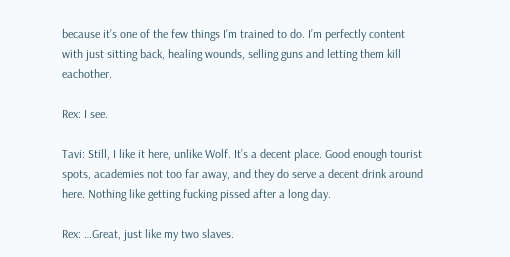because it’s one of the few things I’m trained to do. I’m perfectly content with just sitting back, healing wounds, selling guns and letting them kill eachother.

Rex: I see.

Tavi: Still, I like it here, unlike Wolf. It’s a decent place. Good enough tourist spots, academies not too far away, and they do serve a decent drink around here. Nothing like getting fucking pissed after a long day.

Rex: …Great, just like my two slaves.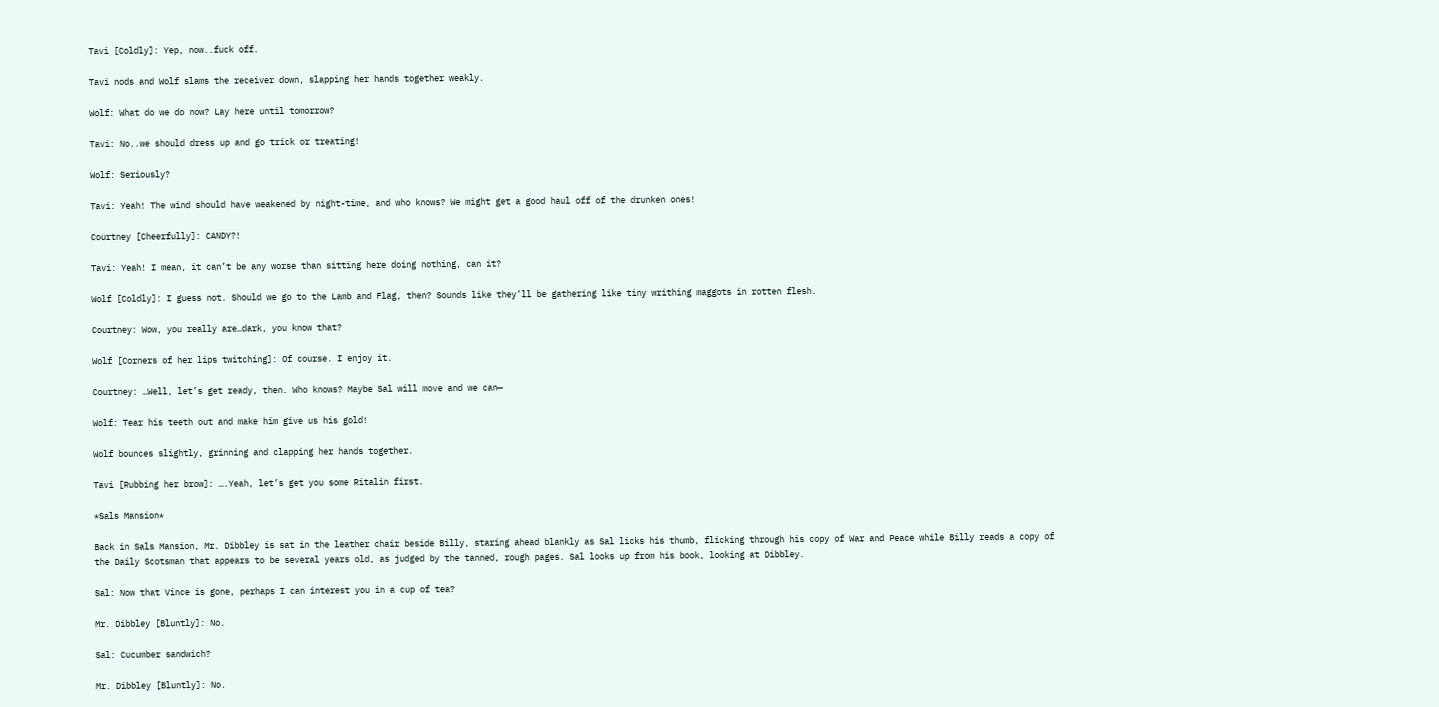Tavi [Coldly]: Yep, now..fuck off.

Tavi nods and Wolf slams the receiver down, slapping her hands together weakly.

Wolf: What do we do now? Lay here until tomorrow?

Tavi: No..we should dress up and go trick or treating!

Wolf: Seriously?

Tavi: Yeah! The wind should have weakened by night-time, and who knows? We might get a good haul off of the drunken ones!

Courtney [Cheerfully]: CANDY?!

Tavi: Yeah! I mean, it can’t be any worse than sitting here doing nothing, can it?

Wolf [Coldly]: I guess not. Should we go to the Lamb and Flag, then? Sounds like they’ll be gathering like tiny writhing maggots in rotten flesh.

Courtney: Wow, you really are…dark, you know that?

Wolf [Corners of her lips twitching]: Of course. I enjoy it.

Courtney: …Well, let’s get ready, then. Who knows? Maybe Sal will move and we can—

Wolf: Tear his teeth out and make him give us his gold!

Wolf bounces slightly, grinning and clapping her hands together.

Tavi [Rubbing her brow]: ….Yeah, let’s get you some Ritalin first.

*Sals Mansion*

Back in Sals Mansion, Mr. Dibbley is sat in the leather chair beside Billy, staring ahead blankly as Sal licks his thumb, flicking through his copy of War and Peace while Billy reads a copy of the Daily Scotsman that appears to be several years old, as judged by the tanned, rough pages. Sal looks up from his book, looking at Dibbley.

Sal: Now that Vince is gone, perhaps I can interest you in a cup of tea?

Mr. Dibbley [Bluntly]: No.

Sal: Cucumber sandwich?

Mr. Dibbley [Bluntly]: No.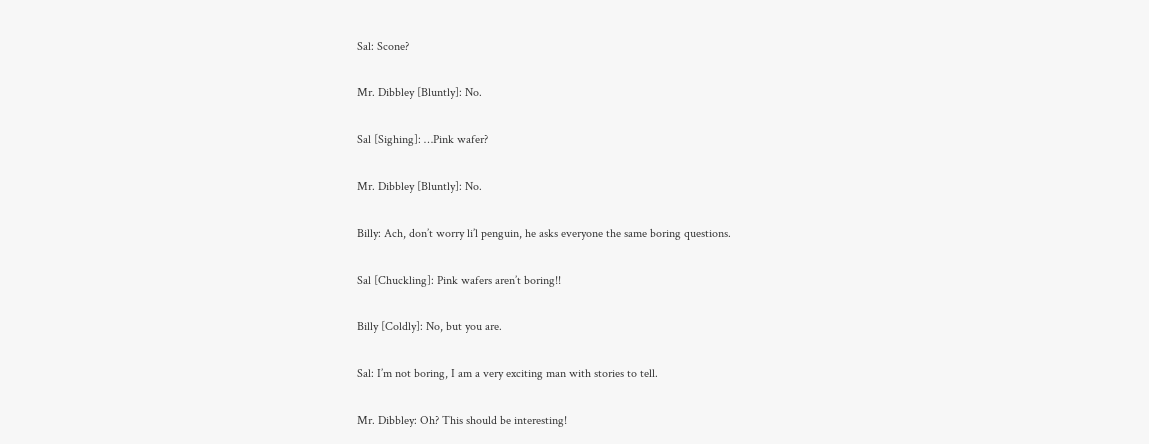Sal: Scone?

Mr. Dibbley [Bluntly]: No.

Sal [Sighing]: …Pink wafer?

Mr. Dibbley [Bluntly]: No.

Billy: Ach, don’t worry li’l penguin, he asks everyone the same boring questions.

Sal [Chuckling]: Pink wafers aren’t boring!!

Billy [Coldly]: No, but you are.

Sal: I’m not boring, I am a very exciting man with stories to tell.

Mr. Dibbley: Oh? This should be interesting!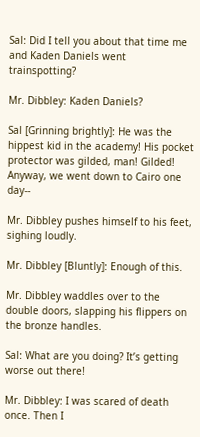Sal: Did I tell you about that time me and Kaden Daniels went trainspotting?

Mr. Dibbley: Kaden Daniels?

Sal [Grinning brightly]: He was the hippest kid in the academy! His pocket protector was gilded, man! Gilded! Anyway, we went down to Cairo one day--

Mr. Dibbley pushes himself to his feet, sighing loudly.

Mr. Dibbley [Bluntly]: Enough of this.

Mr. Dibbley waddles over to the double doors, slapping his flippers on the bronze handles.

Sal: What are you doing? It’s getting worse out there!

Mr. Dibbley: I was scared of death once. Then I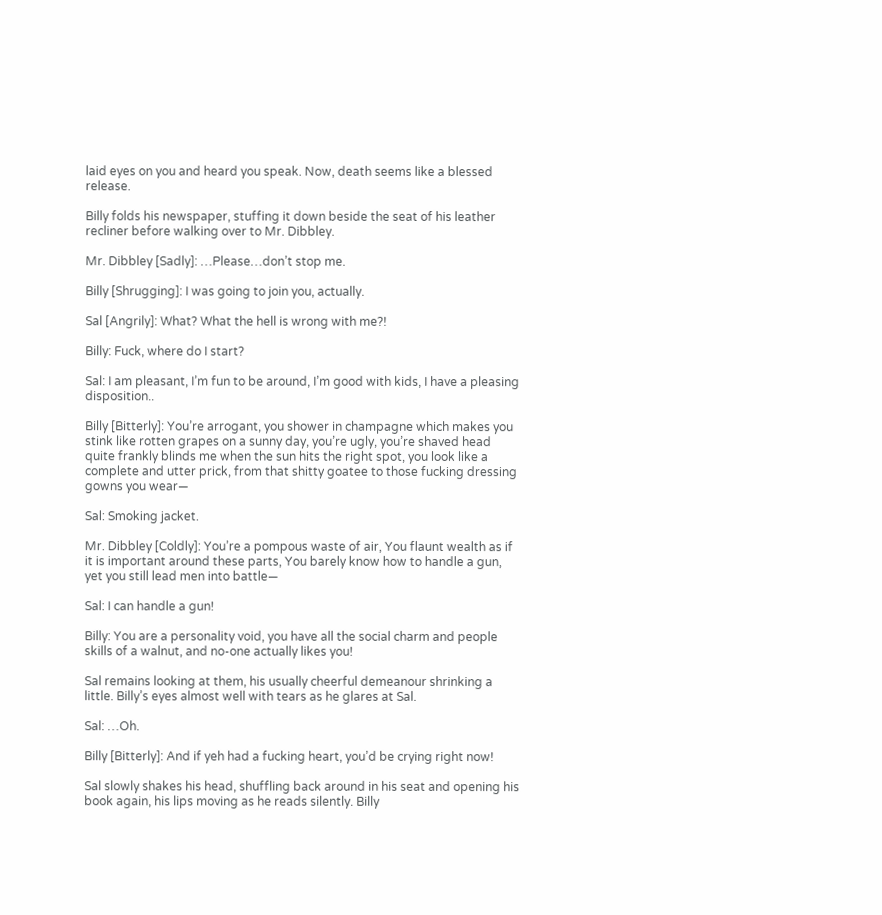laid eyes on you and heard you speak. Now, death seems like a blessed release.

Billy folds his newspaper, stuffing it down beside the seat of his leather recliner before walking over to Mr. Dibbley.

Mr. Dibbley [Sadly]: …Please…don’t stop me.

Billy [Shrugging]: I was going to join you, actually.

Sal [Angrily]: What? What the hell is wrong with me?!

Billy: Fuck, where do I start?

Sal: I am pleasant, I’m fun to be around, I’m good with kids, I have a pleasing disposition..

Billy [Bitterly]: You’re arrogant, you shower in champagne which makes you stink like rotten grapes on a sunny day, you’re ugly, you’re shaved head quite frankly blinds me when the sun hits the right spot, you look like a complete and utter prick, from that shitty goatee to those fucking dressing gowns you wear—

Sal: Smoking jacket.

Mr. Dibbley [Coldly]: You’re a pompous waste of air, You flaunt wealth as if it is important around these parts, You barely know how to handle a gun, yet you still lead men into battle—

Sal: I can handle a gun!

Billy: You are a personality void, you have all the social charm and people skills of a walnut, and no-one actually likes you!

Sal remains looking at them, his usually cheerful demeanour shrinking a little. Billy’s eyes almost well with tears as he glares at Sal.

Sal: …Oh.

Billy [Bitterly]: And if yeh had a fucking heart, you’d be crying right now!

Sal slowly shakes his head, shuffling back around in his seat and opening his book again, his lips moving as he reads silently. Billy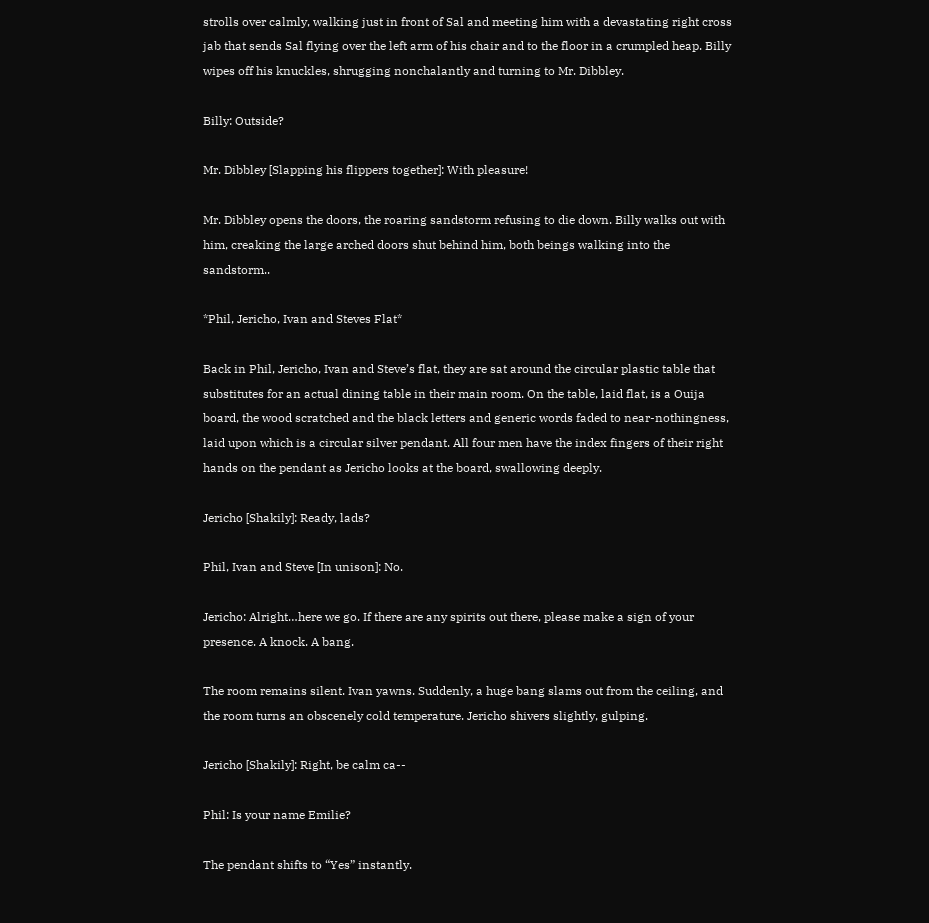strolls over calmly, walking just in front of Sal and meeting him with a devastating right cross jab that sends Sal flying over the left arm of his chair and to the floor in a crumpled heap. Billy wipes off his knuckles, shrugging nonchalantly and turning to Mr. Dibbley.

Billy: Outside?

Mr. Dibbley [Slapping his flippers together]: With pleasure!

Mr. Dibbley opens the doors, the roaring sandstorm refusing to die down. Billy walks out with him, creaking the large arched doors shut behind him, both beings walking into the sandstorm..

*Phil, Jericho, Ivan and Steves Flat*

Back in Phil, Jericho, Ivan and Steve’s flat, they are sat around the circular plastic table that substitutes for an actual dining table in their main room. On the table, laid flat, is a Ouija board, the wood scratched and the black letters and generic words faded to near-nothingness, laid upon which is a circular silver pendant. All four men have the index fingers of their right hands on the pendant as Jericho looks at the board, swallowing deeply.

Jericho [Shakily]: Ready, lads?

Phil, Ivan and Steve [In unison]: No.

Jericho: Alright…here we go. If there are any spirits out there, please make a sign of your presence. A knock. A bang.

The room remains silent. Ivan yawns. Suddenly, a huge bang slams out from the ceiling, and the room turns an obscenely cold temperature. Jericho shivers slightly, gulping.

Jericho [Shakily]: Right, be calm ca--

Phil: Is your name Emilie?

The pendant shifts to “Yes” instantly.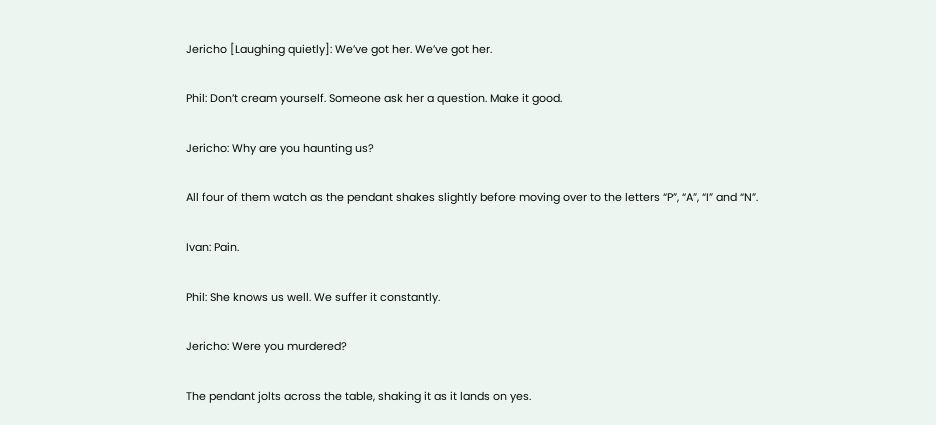Jericho [Laughing quietly]: We’ve got her. We’ve got her.

Phil: Don’t cream yourself. Someone ask her a question. Make it good.

Jericho: Why are you haunting us?

All four of them watch as the pendant shakes slightly before moving over to the letters “P”, “A”, “I” and “N”.

Ivan: Pain.

Phil: She knows us well. We suffer it constantly.

Jericho: Were you murdered?

The pendant jolts across the table, shaking it as it lands on yes.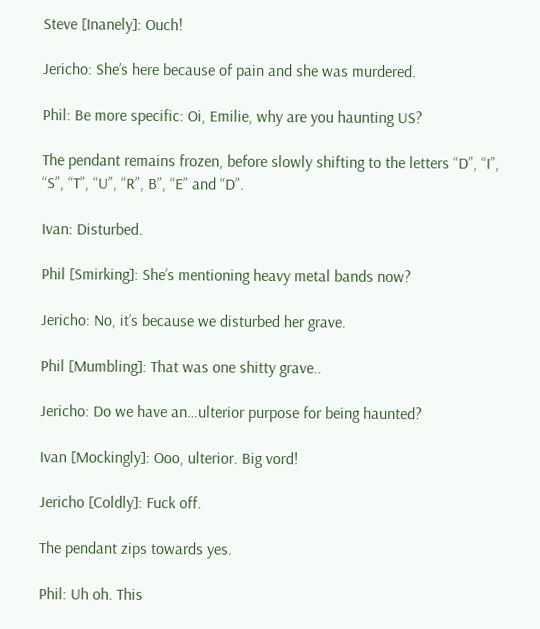Steve [Inanely]: Ouch!

Jericho: She’s here because of pain and she was murdered.

Phil: Be more specific: Oi, Emilie, why are you haunting US?

The pendant remains frozen, before slowly shifting to the letters “D”, “I”, “S”, “T”, “U”, “R”, B”, “E” and “D”.

Ivan: Disturbed.

Phil [Smirking]: She’s mentioning heavy metal bands now?

Jericho: No, it’s because we disturbed her grave.

Phil [Mumbling]: That was one shitty grave..

Jericho: Do we have an…ulterior purpose for being haunted?

Ivan [Mockingly]: Ooo, ulterior. Big vord!

Jericho [Coldly]: Fuck off.

The pendant zips towards yes.

Phil: Uh oh. This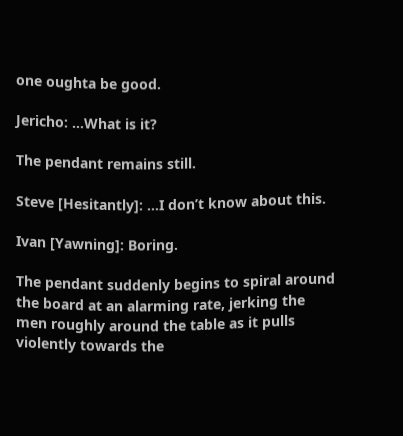one oughta be good.

Jericho: …What is it?

The pendant remains still.

Steve [Hesitantly]: …I don’t know about this.

Ivan [Yawning]: Boring.

The pendant suddenly begins to spiral around the board at an alarming rate, jerking the men roughly around the table as it pulls violently towards the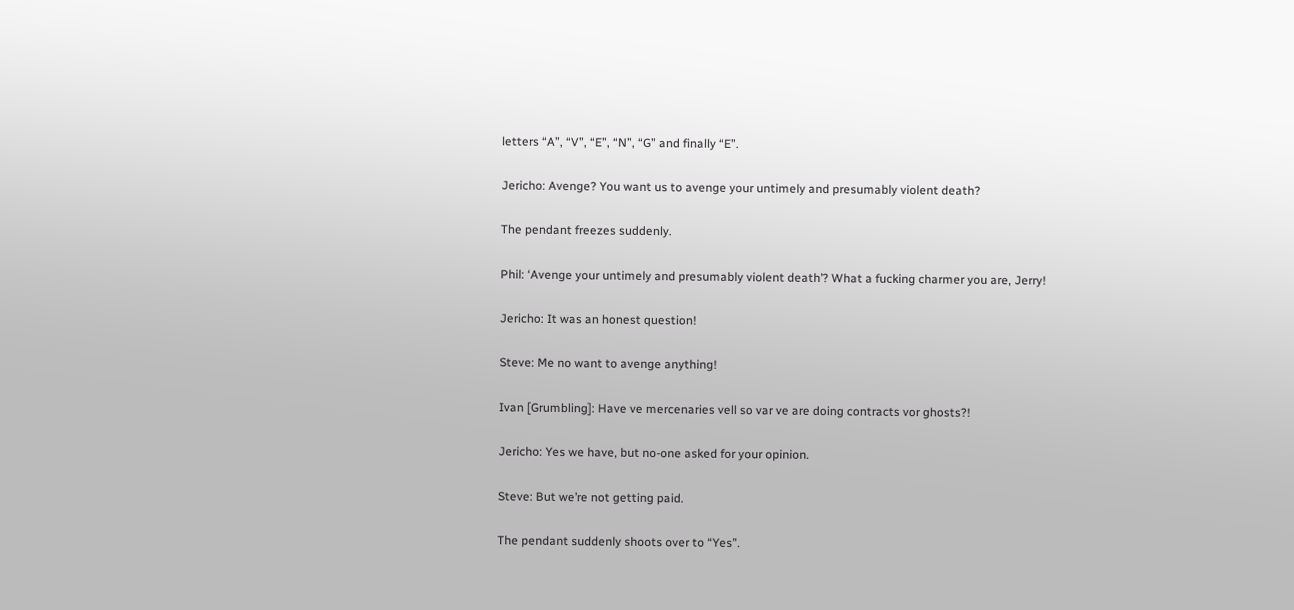letters “A”, “V”, “E”, “N”, “G” and finally “E”.

Jericho: Avenge? You want us to avenge your untimely and presumably violent death?

The pendant freezes suddenly.

Phil: ‘Avenge your untimely and presumably violent death’? What a fucking charmer you are, Jerry!

Jericho: It was an honest question!

Steve: Me no want to avenge anything!

Ivan [Grumbling]: Have ve mercenaries vell so var ve are doing contracts vor ghosts?!

Jericho: Yes we have, but no-one asked for your opinion.

Steve: But we’re not getting paid.

The pendant suddenly shoots over to “Yes”.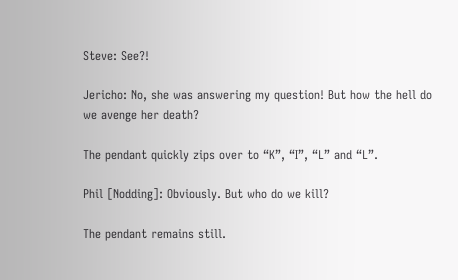Steve: See?!

Jericho: No, she was answering my question! But how the hell do we avenge her death?

The pendant quickly zips over to “K”, “I”, “L” and “L”.

Phil [Nodding]: Obviously. But who do we kill?

The pendant remains still.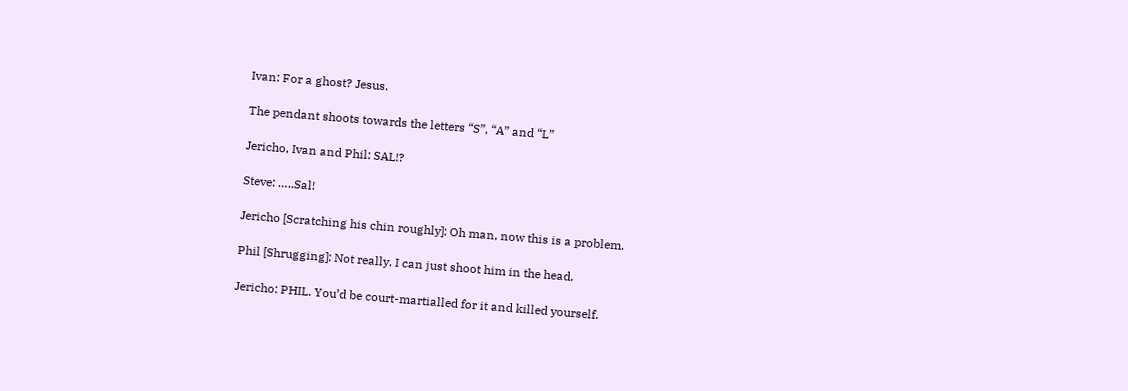Ivan: For a ghost? Jesus.

The pendant shoots towards the letters “S”, “A” and “L”

Jericho, Ivan and Phil: SAL!?

Steve: …..Sal!

Jericho [Scratching his chin roughly]: Oh man, now this is a problem.

Phil [Shrugging]: Not really. I can just shoot him in the head.

Jericho: PHIL. You’d be court-martialled for it and killed yourself.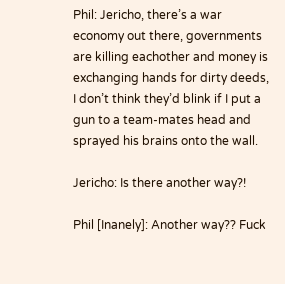Phil: Jericho, there’s a war economy out there, governments are killing eachother and money is exchanging hands for dirty deeds, I don’t think they’d blink if I put a gun to a team-mates head and sprayed his brains onto the wall.

Jericho: Is there another way?!

Phil [Inanely]: Another way?? Fuck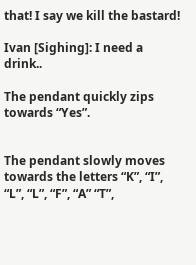that! I say we kill the bastard!

Ivan [Sighing]: I need a drink..

The pendant quickly zips towards “Yes”.


The pendant slowly moves towards the letters “K”, “I”, “L”, “L”, “F”, “A” “T”,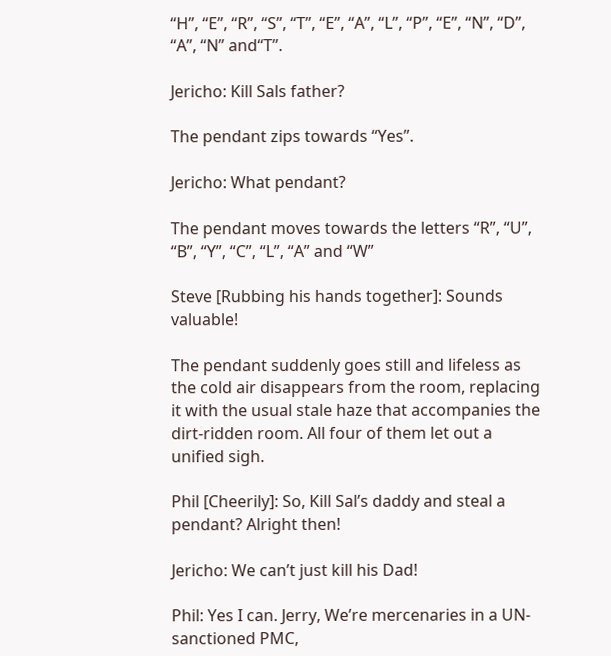“H”, “E”, “R”, “S”, “T”, “E”, “A”, “L”, “P”, “E”, “N”, “D”, “A”, “N” and“T”.

Jericho: Kill Sals father?

The pendant zips towards “Yes”.

Jericho: What pendant?

The pendant moves towards the letters “R”, “U”, “B”, “Y”, “C”, “L”, “A” and “W”

Steve [Rubbing his hands together]: Sounds valuable!

The pendant suddenly goes still and lifeless as the cold air disappears from the room, replacing it with the usual stale haze that accompanies the dirt-ridden room. All four of them let out a unified sigh.

Phil [Cheerily]: So, Kill Sal’s daddy and steal a pendant? Alright then!

Jericho: We can’t just kill his Dad!

Phil: Yes I can. Jerry, We’re mercenaries in a UN-sanctioned PMC,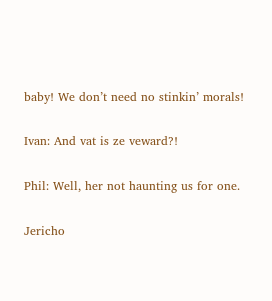baby! We don’t need no stinkin’ morals!

Ivan: And vat is ze veward?!

Phil: Well, her not haunting us for one.

Jericho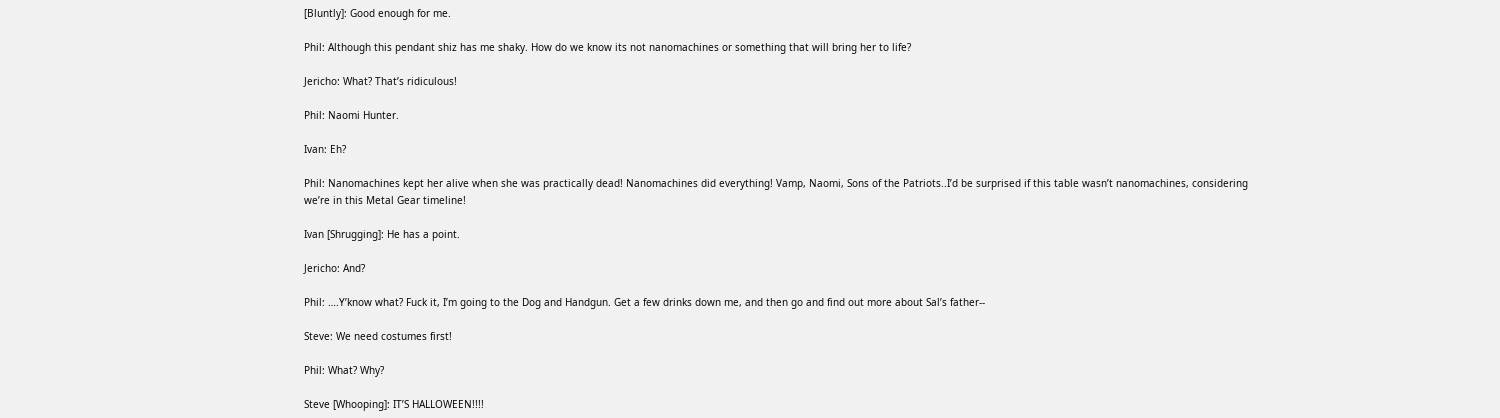[Bluntly]: Good enough for me.

Phil: Although this pendant shiz has me shaky. How do we know its not nanomachines or something that will bring her to life?

Jericho: What? That’s ridiculous!

Phil: Naomi Hunter.

Ivan: Eh?

Phil: Nanomachines kept her alive when she was practically dead! Nanomachines did everything! Vamp, Naomi, Sons of the Patriots..I’d be surprised if this table wasn’t nanomachines, considering we’re in this Metal Gear timeline!

Ivan [Shrugging]: He has a point.

Jericho: And?

Phil: ….Y’know what? Fuck it, I’m going to the Dog and Handgun. Get a few drinks down me, and then go and find out more about Sal’s father--

Steve: We need costumes first!

Phil: What? Why?

Steve [Whooping]: IT’S HALLOWEEN!!!!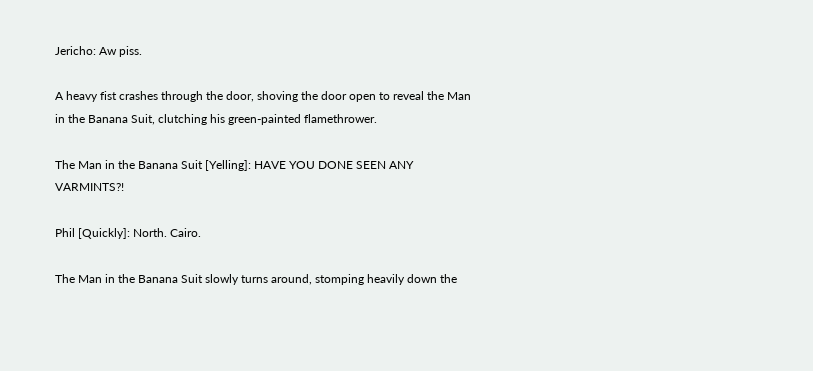Jericho: Aw piss.

A heavy fist crashes through the door, shoving the door open to reveal the Man in the Banana Suit, clutching his green-painted flamethrower.

The Man in the Banana Suit [Yelling]: HAVE YOU DONE SEEN ANY VARMINTS?!

Phil [Quickly]: North. Cairo.

The Man in the Banana Suit slowly turns around, stomping heavily down the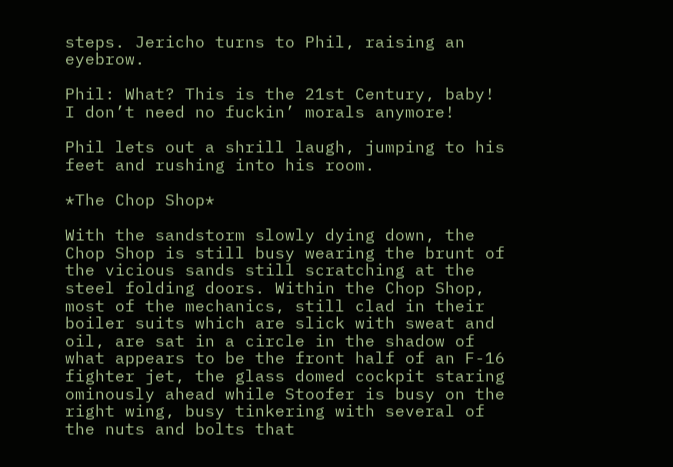steps. Jericho turns to Phil, raising an eyebrow.

Phil: What? This is the 21st Century, baby! I don’t need no fuckin’ morals anymore!

Phil lets out a shrill laugh, jumping to his feet and rushing into his room.

*The Chop Shop*

With the sandstorm slowly dying down, the Chop Shop is still busy wearing the brunt of the vicious sands still scratching at the steel folding doors. Within the Chop Shop, most of the mechanics, still clad in their boiler suits which are slick with sweat and oil, are sat in a circle in the shadow of what appears to be the front half of an F-16 fighter jet, the glass domed cockpit staring ominously ahead while Stoofer is busy on the right wing, busy tinkering with several of the nuts and bolts that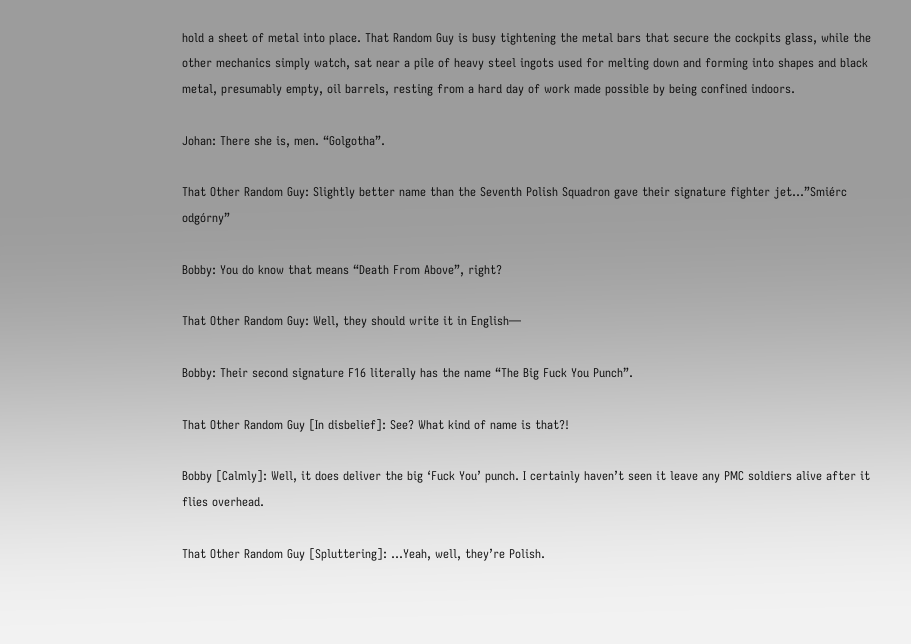hold a sheet of metal into place. That Random Guy is busy tightening the metal bars that secure the cockpits glass, while the other mechanics simply watch, sat near a pile of heavy steel ingots used for melting down and forming into shapes and black metal, presumably empty, oil barrels, resting from a hard day of work made possible by being confined indoors.

Johan: There she is, men. “Golgotha”.

That Other Random Guy: Slightly better name than the Seventh Polish Squadron gave their signature fighter jet…”Smiérc odgórny”

Bobby: You do know that means “Death From Above”, right?

That Other Random Guy: Well, they should write it in English—

Bobby: Their second signature F16 literally has the name “The Big Fuck You Punch”.

That Other Random Guy [In disbelief]: See? What kind of name is that?!

Bobby [Calmly]: Well, it does deliver the big ‘Fuck You’ punch. I certainly haven’t seen it leave any PMC soldiers alive after it flies overhead.

That Other Random Guy [Spluttering]: …Yeah, well, they’re Polish.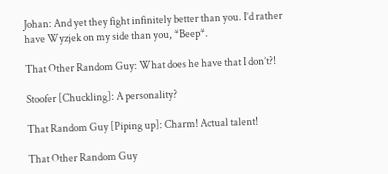Johan: And yet they fight infinitely better than you. I’d rather have Wyzjek on my side than you, *Beep*.

That Other Random Guy: What does he have that I don’t?!

Stoofer [Chuckling]: A personality?

That Random Guy [Piping up]: Charm! Actual talent!

That Other Random Guy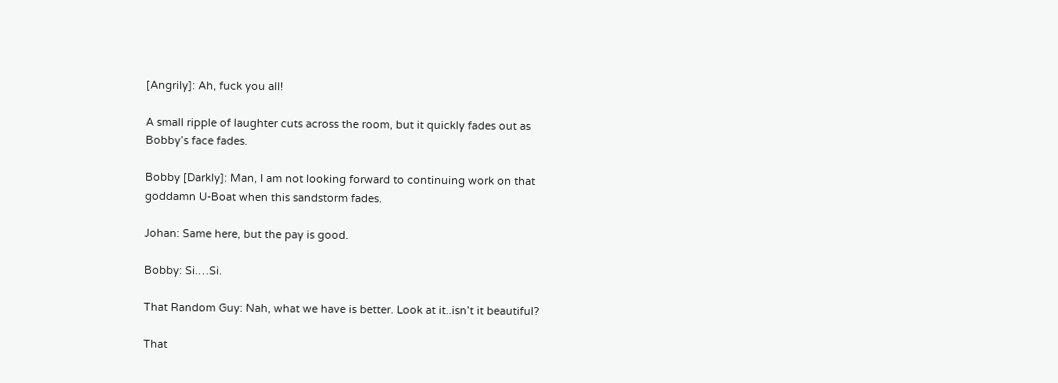[Angrily]: Ah, fuck you all!

A small ripple of laughter cuts across the room, but it quickly fades out as Bobby’s face fades.

Bobby [Darkly]: Man, I am not looking forward to continuing work on that goddamn U-Boat when this sandstorm fades.

Johan: Same here, but the pay is good.

Bobby: Si.…Si.

That Random Guy: Nah, what we have is better. Look at it..isn’t it beautiful?

That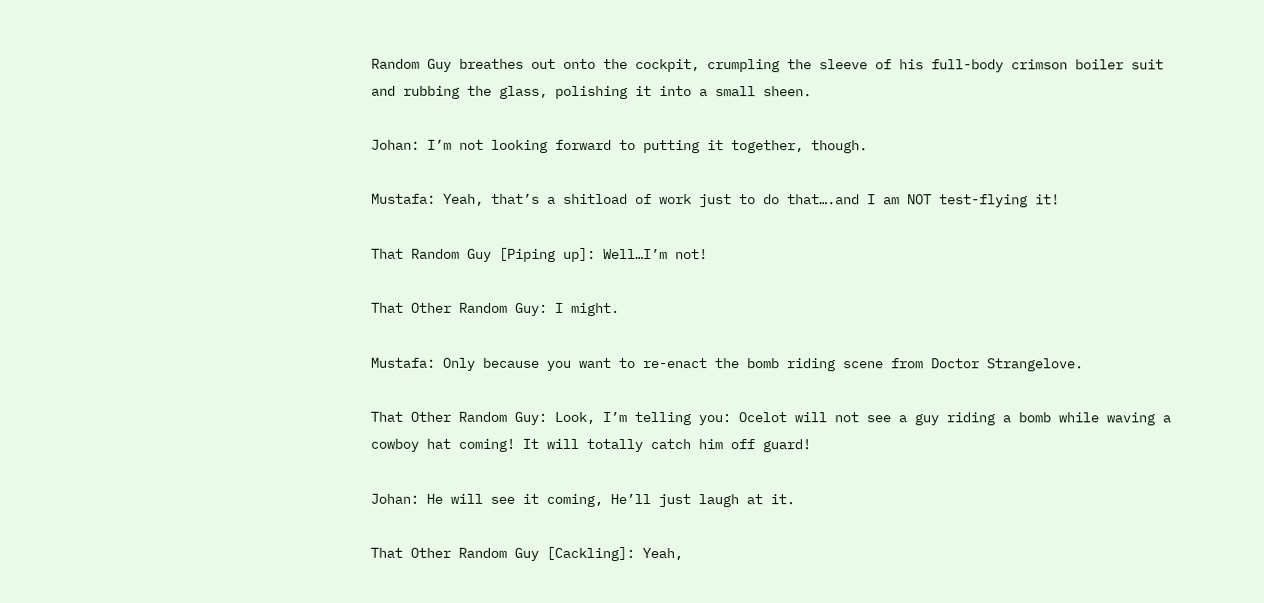Random Guy breathes out onto the cockpit, crumpling the sleeve of his full-body crimson boiler suit and rubbing the glass, polishing it into a small sheen.

Johan: I’m not looking forward to putting it together, though.

Mustafa: Yeah, that’s a shitload of work just to do that….and I am NOT test-flying it!

That Random Guy [Piping up]: Well…I’m not!

That Other Random Guy: I might.

Mustafa: Only because you want to re-enact the bomb riding scene from Doctor Strangelove.

That Other Random Guy: Look, I’m telling you: Ocelot will not see a guy riding a bomb while waving a cowboy hat coming! It will totally catch him off guard!

Johan: He will see it coming, He’ll just laugh at it.

That Other Random Guy [Cackling]: Yeah,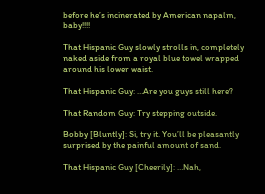before he’s incinerated by American napalm, baby!!!!

That Hispanic Guy slowly strolls in, completely naked aside from a royal blue towel wrapped around his lower waist.

That Hispanic Guy: …Are you guys still here?

That Random Guy: Try stepping outside.

Bobby [Bluntly]: Si, try it. You’ll be pleasantly surprised by the painful amount of sand.

That Hispanic Guy [Cheerily]: …Nah,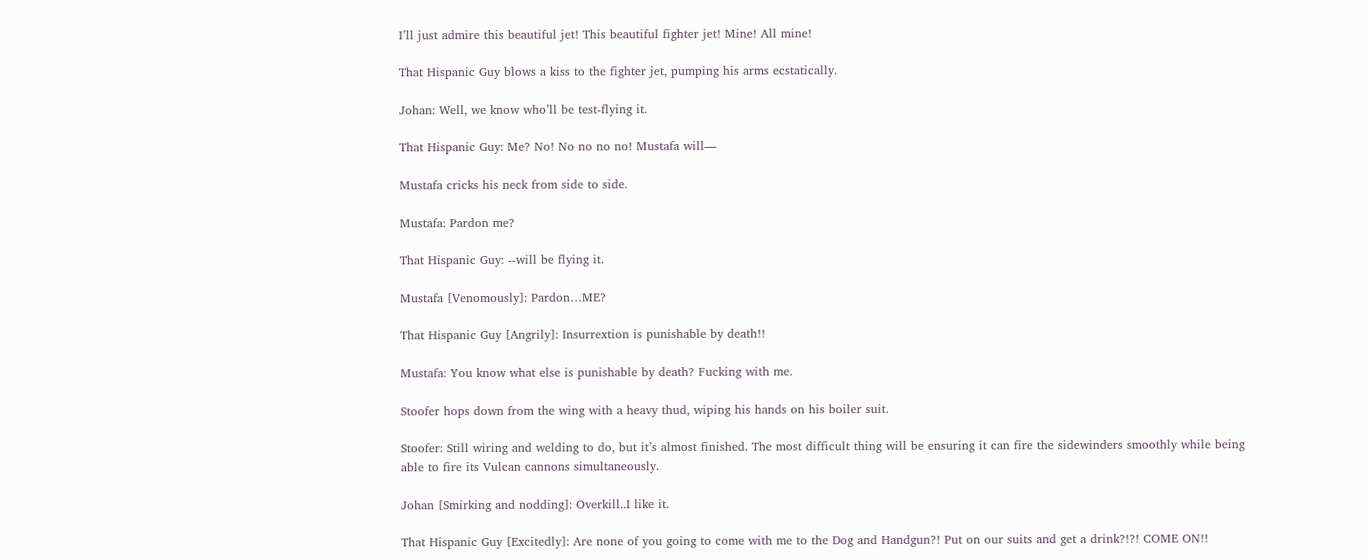I’ll just admire this beautiful jet! This beautiful fighter jet! Mine! All mine!

That Hispanic Guy blows a kiss to the fighter jet, pumping his arms ecstatically.

Johan: Well, we know who’ll be test-flying it.

That Hispanic Guy: Me? No! No no no no! Mustafa will—

Mustafa cricks his neck from side to side.

Mustafa: Pardon me?

That Hispanic Guy: --will be flying it.

Mustafa [Venomously]: Pardon…ME?

That Hispanic Guy [Angrily]: Insurrextion is punishable by death!!

Mustafa: You know what else is punishable by death? Fucking with me.

Stoofer hops down from the wing with a heavy thud, wiping his hands on his boiler suit.

Stoofer: Still wiring and welding to do, but it’s almost finished. The most difficult thing will be ensuring it can fire the sidewinders smoothly while being able to fire its Vulcan cannons simultaneously.

Johan [Smirking and nodding]: Overkill..I like it.

That Hispanic Guy [Excitedly]: Are none of you going to come with me to the Dog and Handgun?! Put on our suits and get a drink?!?! COME ON!!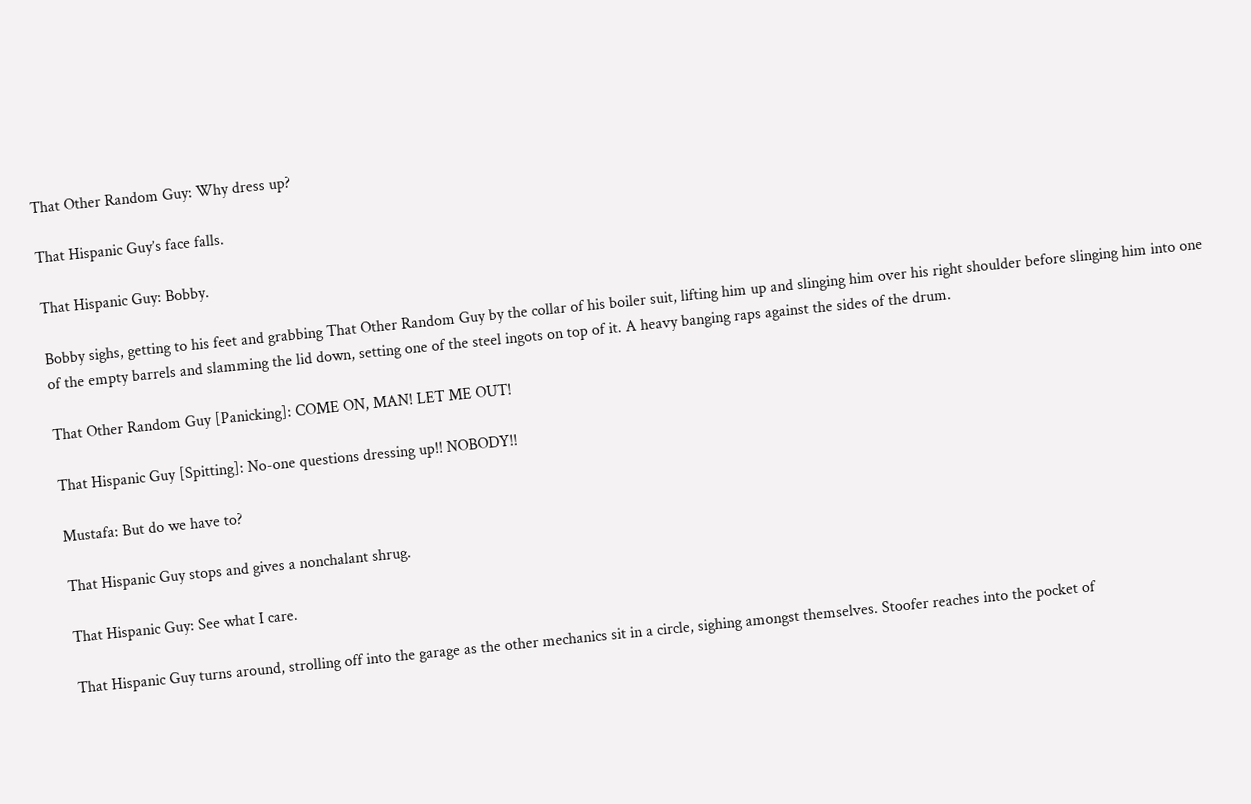That Other Random Guy: Why dress up?

That Hispanic Guy’s face falls.

That Hispanic Guy: Bobby.

Bobby sighs, getting to his feet and grabbing That Other Random Guy by the collar of his boiler suit, lifting him up and slinging him over his right shoulder before slinging him into one of the empty barrels and slamming the lid down, setting one of the steel ingots on top of it. A heavy banging raps against the sides of the drum.

That Other Random Guy [Panicking]: COME ON, MAN! LET ME OUT!

That Hispanic Guy [Spitting]: No-one questions dressing up!! NOBODY!!

Mustafa: But do we have to?

That Hispanic Guy stops and gives a nonchalant shrug.

That Hispanic Guy: See what I care.

That Hispanic Guy turns around, strolling off into the garage as the other mechanics sit in a circle, sighing amongst themselves. Stoofer reaches into the pocket of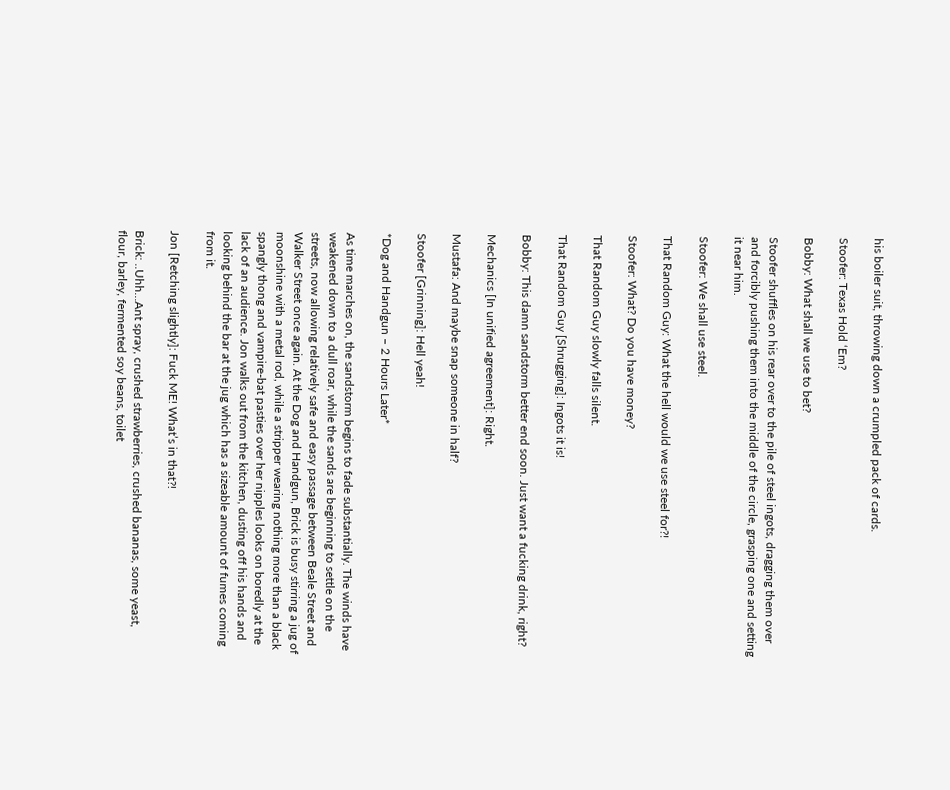his boiler suit, throwing down a crumpled pack of cards.

Stoofer: Texas Hold ‘Em?

Bobby: What shall we use to bet?

Stoofer shuffles on his rear over to the pile of steel ingots, dragging them over and forcibly pushing them into the middle of the circle, grasping one and setting it near him.

Stoofer: We shall use steel.

That Random Guy: What the hell would we use steel for?!

Stoofer: What? Do you have money?

That Random Guy slowly falls silent.

That Random Guy [Shrugging]: Ingots it is!

Bobby: This damn sandstorm better end soon. Just want a fucking drink, right?

Mechanics [In unified agreement]: Right.

Mustafa: And maybe snap someone in half?

Stoofer [Grinning]: Hell yeah!

*Dog and Handgun – 2 Hours Later*

As time marches on, the sandstorm begins to fade substantially. The winds have weakened down to a dull roar, while the sands are beginning to settle on the streets, now allowing relatively safe and easy passage between Beale Street and Walker Street once again. At the Dog and Handgun, Brick is busy stirring a jug of moonshine with a metal rod, while a stripper wearing nothing more than a black spangly thong and vampire-bat pasties over her nipples looks on boredly at the lack of an audience. Jon walks out from the kitchen, dusting off his hands and looking behind the bar at the jug which has a sizeable amount of fumes coming from it.

Jon [Retching slightly]: Fuck ME! What’s in that?!

Brick: ..Uhh…Ant spray, crushed strawberries, crushed bananas, some yeast, flour, barley, fermented soy beans, toilet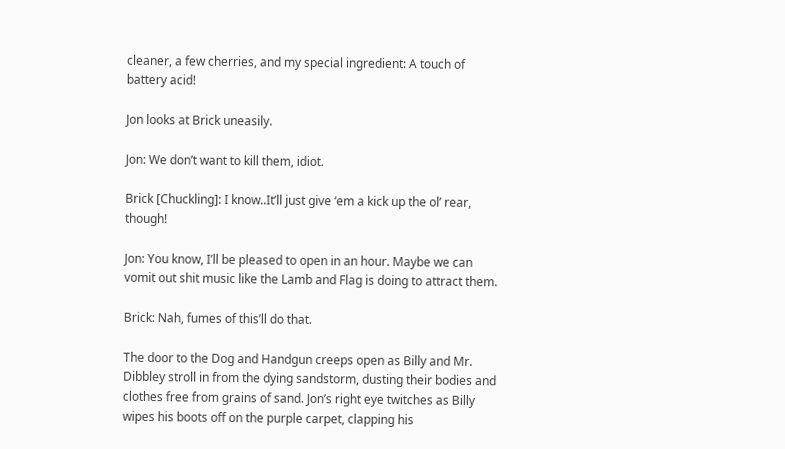cleaner, a few cherries, and my special ingredient: A touch of battery acid!

Jon looks at Brick uneasily.

Jon: We don’t want to kill them, idiot.

Brick [Chuckling]: I know..It’ll just give ‘em a kick up the ol’ rear, though!

Jon: You know, I’ll be pleased to open in an hour. Maybe we can vomit out shit music like the Lamb and Flag is doing to attract them.

Brick: Nah, fumes of this’ll do that.

The door to the Dog and Handgun creeps open as Billy and Mr. Dibbley stroll in from the dying sandstorm, dusting their bodies and clothes free from grains of sand. Jon’s right eye twitches as Billy wipes his boots off on the purple carpet, clapping his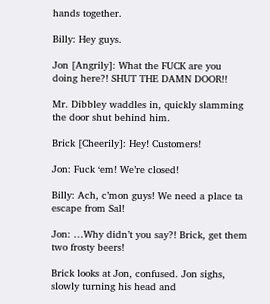hands together.

Billy: Hey guys.

Jon [Angrily]: What the FUCK are you doing here?! SHUT THE DAMN DOOR!!

Mr. Dibbley waddles in, quickly slamming the door shut behind him.

Brick [Cheerily]: Hey! Customers!

Jon: Fuck ‘em! We’re closed!

Billy: Ach, c’mon guys! We need a place ta escape from Sal!

Jon: …Why didn’t you say?! Brick, get them two frosty beers!

Brick looks at Jon, confused. Jon sighs, slowly turning his head and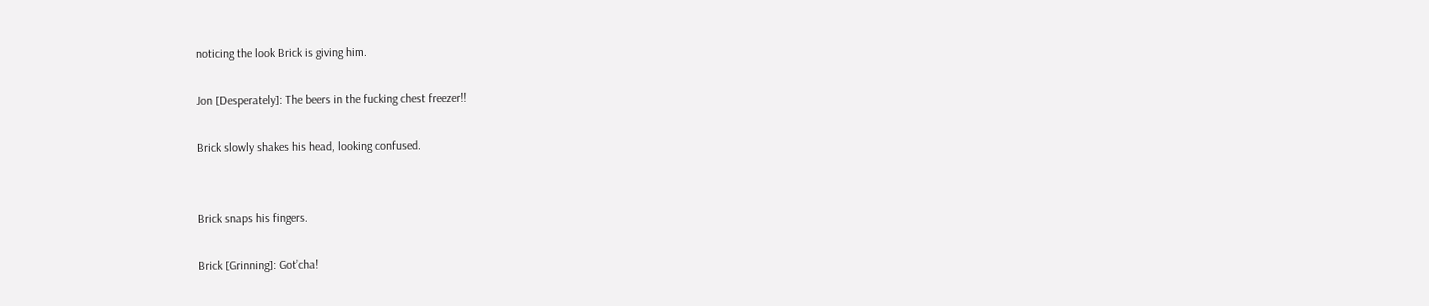noticing the look Brick is giving him.

Jon [Desperately]: The beers in the fucking chest freezer!!

Brick slowly shakes his head, looking confused.


Brick snaps his fingers.

Brick [Grinning]: Got’cha!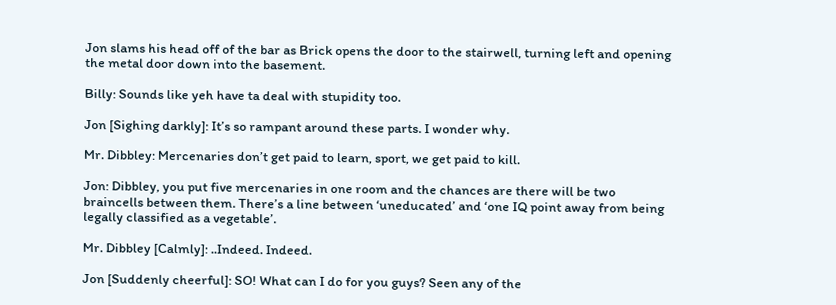Jon slams his head off of the bar as Brick opens the door to the stairwell, turning left and opening the metal door down into the basement.

Billy: Sounds like yeh have ta deal with stupidity too.

Jon [Sighing darkly]: It’s so rampant around these parts. I wonder why.

Mr. Dibbley: Mercenaries don’t get paid to learn, sport, we get paid to kill.

Jon: Dibbley, you put five mercenaries in one room and the chances are there will be two braincells between them. There’s a line between ‘uneducated’ and ‘one IQ point away from being legally classified as a vegetable’.

Mr. Dibbley [Calmly]: ..Indeed. Indeed.

Jon [Suddenly cheerful]: SO! What can I do for you guys? Seen any of the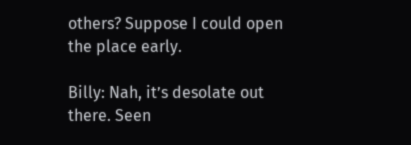others? Suppose I could open the place early.

Billy: Nah, it’s desolate out there. Seen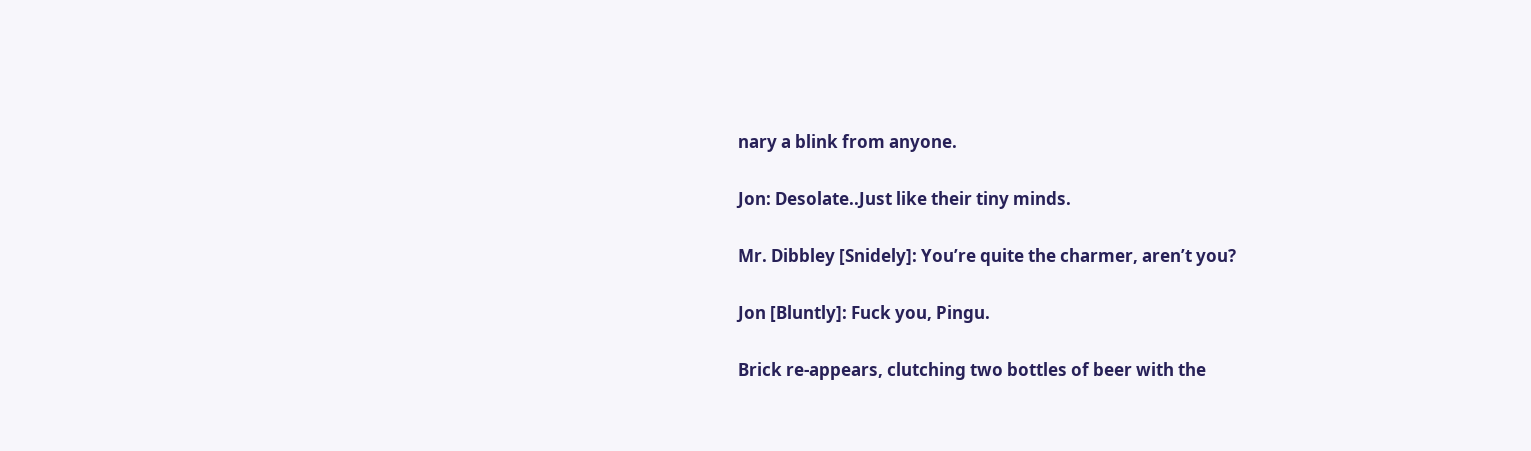nary a blink from anyone.

Jon: Desolate..Just like their tiny minds.

Mr. Dibbley [Snidely]: You’re quite the charmer, aren’t you?

Jon [Bluntly]: Fuck you, Pingu.

Brick re-appears, clutching two bottles of beer with the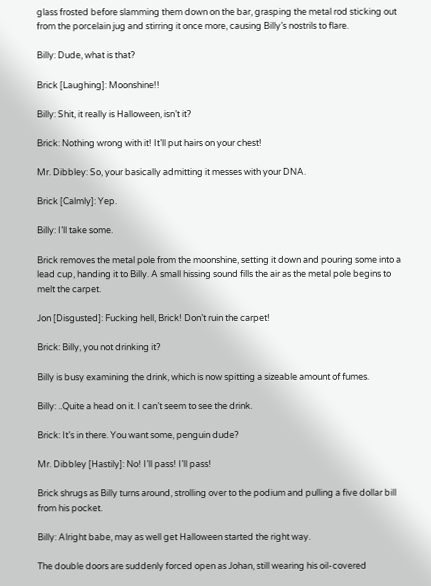glass frosted before slamming them down on the bar, grasping the metal rod sticking out from the porcelain jug and stirring it once more, causing Billy’s nostrils to flare.

Billy: Dude, what is that?

Brick [Laughing]: Moonshine!!

Billy: Shit, it really is Halloween, isn’t it?

Brick: Nothing wrong with it! It’ll put hairs on your chest!

Mr. Dibbley: So, your basically admitting it messes with your DNA.

Brick [Calmly]: Yep.

Billy: I’ll take some.

Brick removes the metal pole from the moonshine, setting it down and pouring some into a lead cup, handing it to Billy. A small hissing sound fills the air as the metal pole begins to melt the carpet.

Jon [Disgusted]: Fucking hell, Brick! Don’t ruin the carpet!

Brick: Billy, you not drinking it?

Billy is busy examining the drink, which is now spitting a sizeable amount of fumes.

Billy: ..Quite a head on it. I can’t seem to see the drink.

Brick: It’s in there. You want some, penguin dude?

Mr. Dibbley [Hastily]: No! I’ll pass! I’ll pass!

Brick shrugs as Billy turns around, strolling over to the podium and pulling a five dollar bill from his pocket.

Billy: Alright babe, may as well get Halloween started the right way.

The double doors are suddenly forced open as Johan, still wearing his oil-covered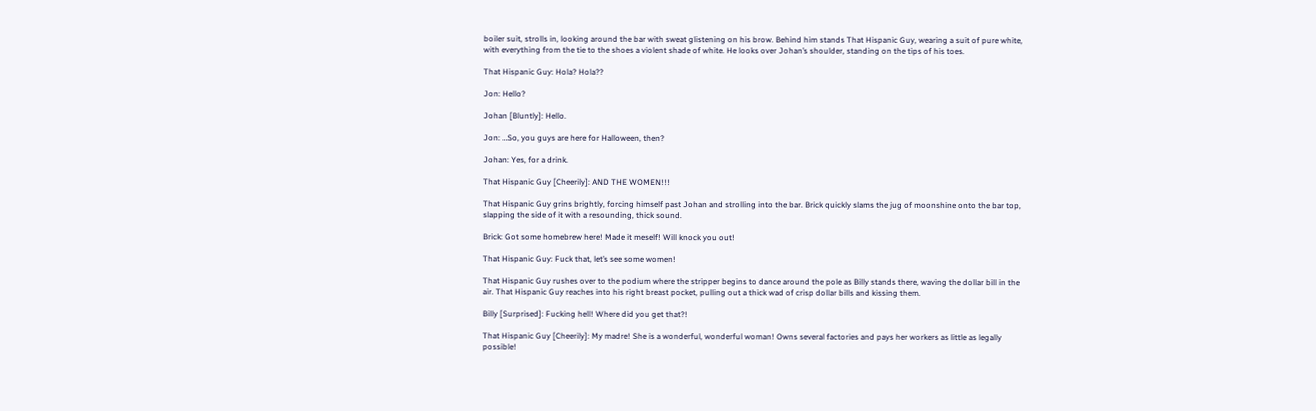boiler suit, strolls in, looking around the bar with sweat glistening on his brow. Behind him stands That Hispanic Guy, wearing a suit of pure white, with everything from the tie to the shoes a violent shade of white. He looks over Johan’s shoulder, standing on the tips of his toes.

That Hispanic Guy: Hola? Hola??

Jon: Hello?

Johan [Bluntly]: Hello.

Jon: …So, you guys are here for Halloween, then?

Johan: Yes, for a drink.

That Hispanic Guy [Cheerily]: AND THE WOMEN!!!

That Hispanic Guy grins brightly, forcing himself past Johan and strolling into the bar. Brick quickly slams the jug of moonshine onto the bar top, slapping the side of it with a resounding, thick sound.

Brick: Got some homebrew here! Made it meself! Will knock you out!

That Hispanic Guy: Fuck that, let’s see some women!

That Hispanic Guy rushes over to the podium where the stripper begins to dance around the pole as Billy stands there, waving the dollar bill in the air. That Hispanic Guy reaches into his right breast pocket, pulling out a thick wad of crisp dollar bills and kissing them.

Billy [Surprised]: Fucking hell! Where did you get that?!

That Hispanic Guy [Cheerily]: My madre! She is a wonderful, wonderful woman! Owns several factories and pays her workers as little as legally possible!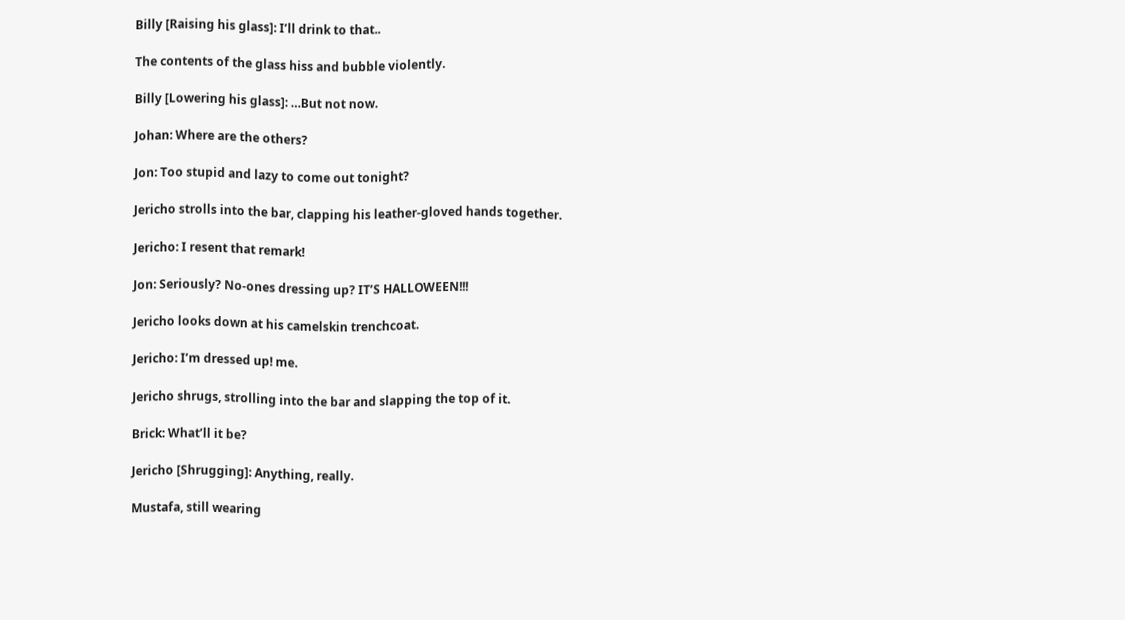Billy [Raising his glass]: I’ll drink to that..

The contents of the glass hiss and bubble violently.

Billy [Lowering his glass]: …But not now.

Johan: Where are the others?

Jon: Too stupid and lazy to come out tonight?

Jericho strolls into the bar, clapping his leather-gloved hands together.

Jericho: I resent that remark!

Jon: Seriously? No-ones dressing up? IT’S HALLOWEEN!!!

Jericho looks down at his camelskin trenchcoat.

Jericho: I’m dressed up! me.

Jericho shrugs, strolling into the bar and slapping the top of it.

Brick: What’ll it be?

Jericho [Shrugging]: Anything, really.

Mustafa, still wearing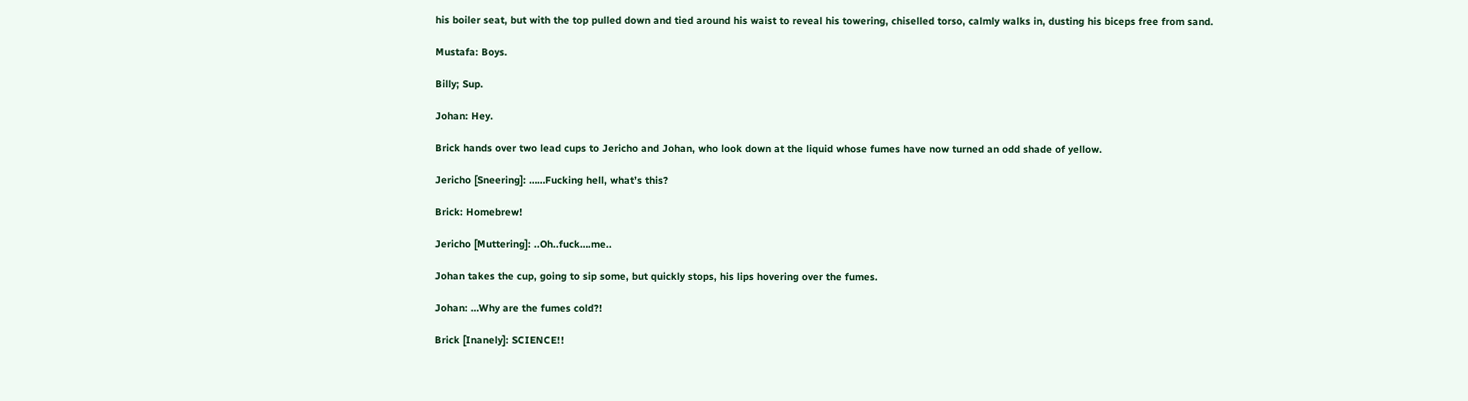his boiler seat, but with the top pulled down and tied around his waist to reveal his towering, chiselled torso, calmly walks in, dusting his biceps free from sand.

Mustafa: Boys.

Billy; Sup.

Johan: Hey.

Brick hands over two lead cups to Jericho and Johan, who look down at the liquid whose fumes have now turned an odd shade of yellow.

Jericho [Sneering]: ……Fucking hell, what’s this?

Brick: Homebrew!

Jericho [Muttering]: ..Oh..fuck….me..

Johan takes the cup, going to sip some, but quickly stops, his lips hovering over the fumes.

Johan: …Why are the fumes cold?!

Brick [Inanely]: SCIENCE!!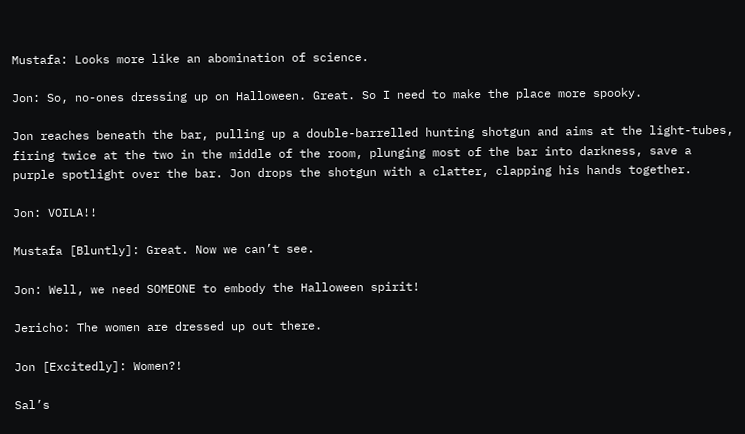Mustafa: Looks more like an abomination of science.

Jon: So, no-ones dressing up on Halloween. Great. So I need to make the place more spooky.

Jon reaches beneath the bar, pulling up a double-barrelled hunting shotgun and aims at the light-tubes, firing twice at the two in the middle of the room, plunging most of the bar into darkness, save a purple spotlight over the bar. Jon drops the shotgun with a clatter, clapping his hands together.

Jon: VOILA!!

Mustafa [Bluntly]: Great. Now we can’t see.

Jon: Well, we need SOMEONE to embody the Halloween spirit!

Jericho: The women are dressed up out there.

Jon [Excitedly]: Women?!

Sal’s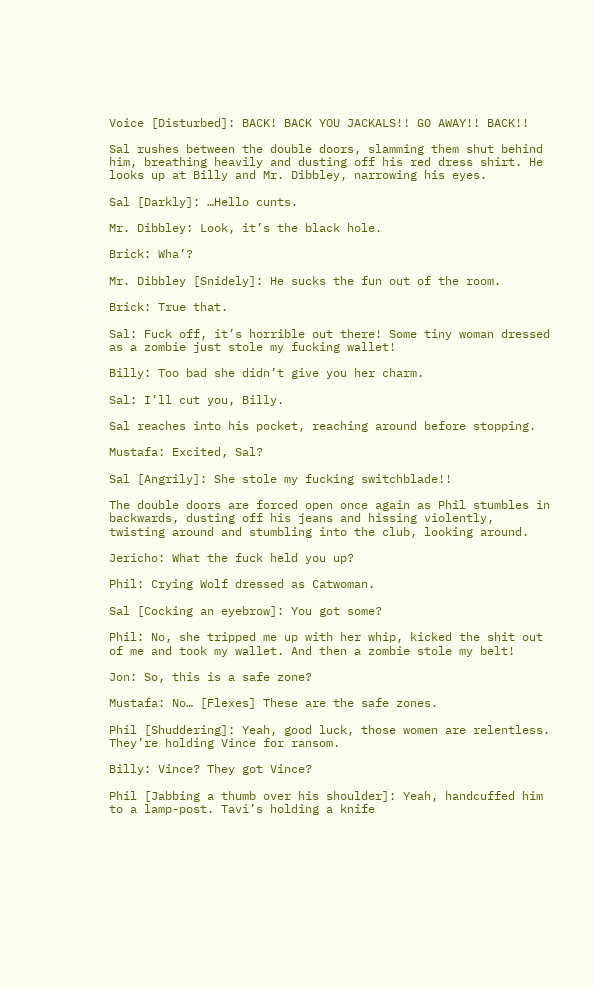Voice [Disturbed]: BACK! BACK YOU JACKALS!! GO AWAY!! BACK!!

Sal rushes between the double doors, slamming them shut behind him, breathing heavily and dusting off his red dress shirt. He looks up at Billy and Mr. Dibbley, narrowing his eyes.

Sal [Darkly]: …Hello cunts.

Mr. Dibbley: Look, it’s the black hole.

Brick: Wha’?

Mr. Dibbley [Snidely]: He sucks the fun out of the room.

Brick: True that.

Sal: Fuck off, it’s horrible out there! Some tiny woman dressed as a zombie just stole my fucking wallet!

Billy: Too bad she didn’t give you her charm.

Sal: I’ll cut you, Billy.

Sal reaches into his pocket, reaching around before stopping.

Mustafa: Excited, Sal?

Sal [Angrily]: She stole my fucking switchblade!!

The double doors are forced open once again as Phil stumbles in backwards, dusting off his jeans and hissing violently, twisting around and stumbling into the club, looking around.

Jericho: What the fuck held you up?

Phil: Crying Wolf dressed as Catwoman.

Sal [Cocking an eyebrow]: You got some?

Phil: No, she tripped me up with her whip, kicked the shit out of me and took my wallet. And then a zombie stole my belt!

Jon: So, this is a safe zone?

Mustafa: No… [Flexes] These are the safe zones.

Phil [Shuddering]: Yeah, good luck, those women are relentless. They’re holding Vince for ransom.

Billy: Vince? They got Vince?

Phil [Jabbing a thumb over his shoulder]: Yeah, handcuffed him to a lamp-post. Tavi’s holding a knife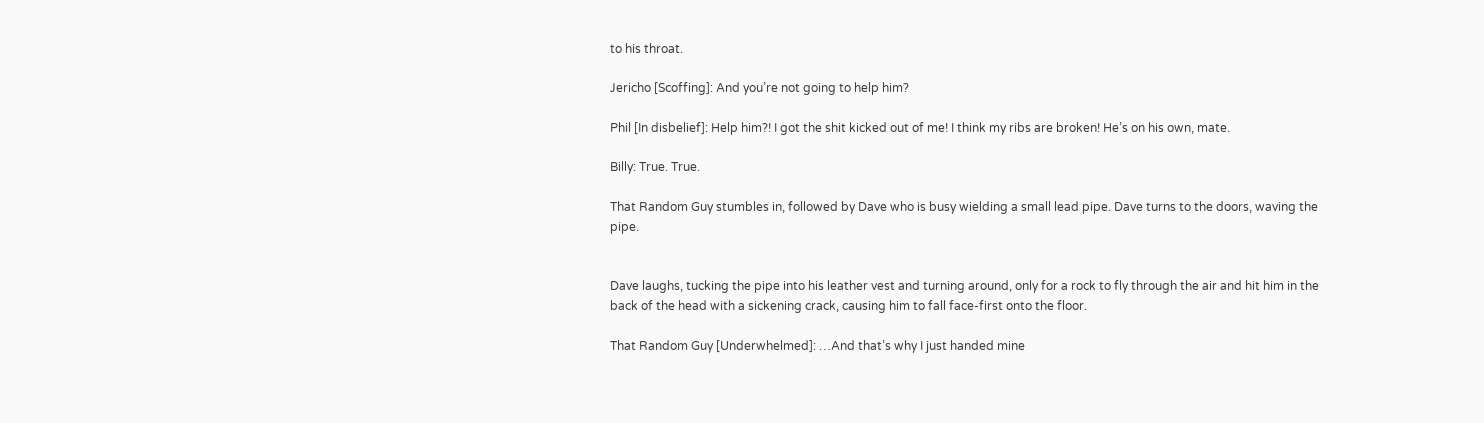to his throat.

Jericho [Scoffing]: And you’re not going to help him?

Phil [In disbelief]: Help him?! I got the shit kicked out of me! I think my ribs are broken! He’s on his own, mate.

Billy: True. True.

That Random Guy stumbles in, followed by Dave who is busy wielding a small lead pipe. Dave turns to the doors, waving the pipe.


Dave laughs, tucking the pipe into his leather vest and turning around, only for a rock to fly through the air and hit him in the back of the head with a sickening crack, causing him to fall face-first onto the floor.

That Random Guy [Underwhelmed]: …And that’s why I just handed mine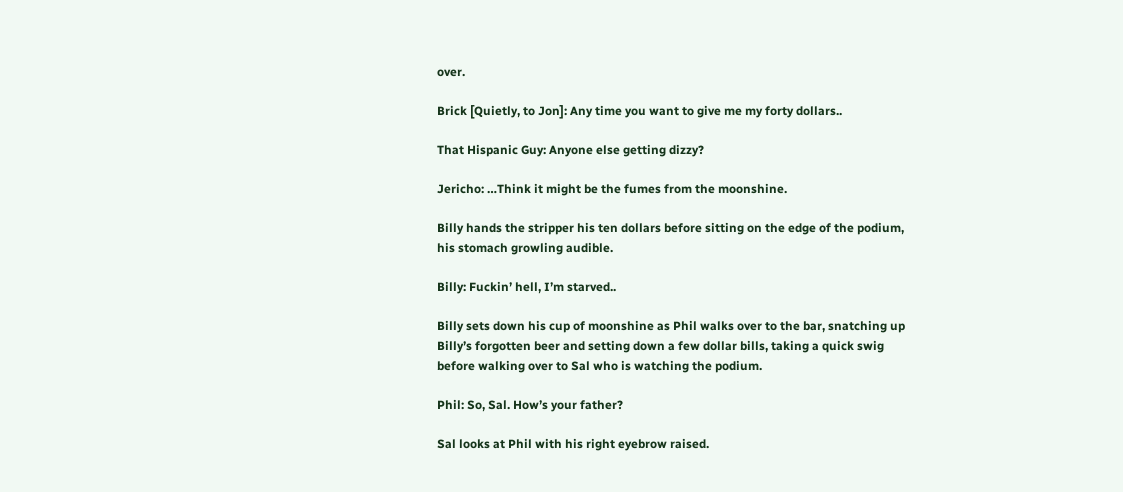over.

Brick [Quietly, to Jon]: Any time you want to give me my forty dollars..

That Hispanic Guy: Anyone else getting dizzy?

Jericho: …Think it might be the fumes from the moonshine.

Billy hands the stripper his ten dollars before sitting on the edge of the podium, his stomach growling audible.

Billy: Fuckin’ hell, I’m starved..

Billy sets down his cup of moonshine as Phil walks over to the bar, snatching up Billy’s forgotten beer and setting down a few dollar bills, taking a quick swig before walking over to Sal who is watching the podium.

Phil: So, Sal. How’s your father?

Sal looks at Phil with his right eyebrow raised.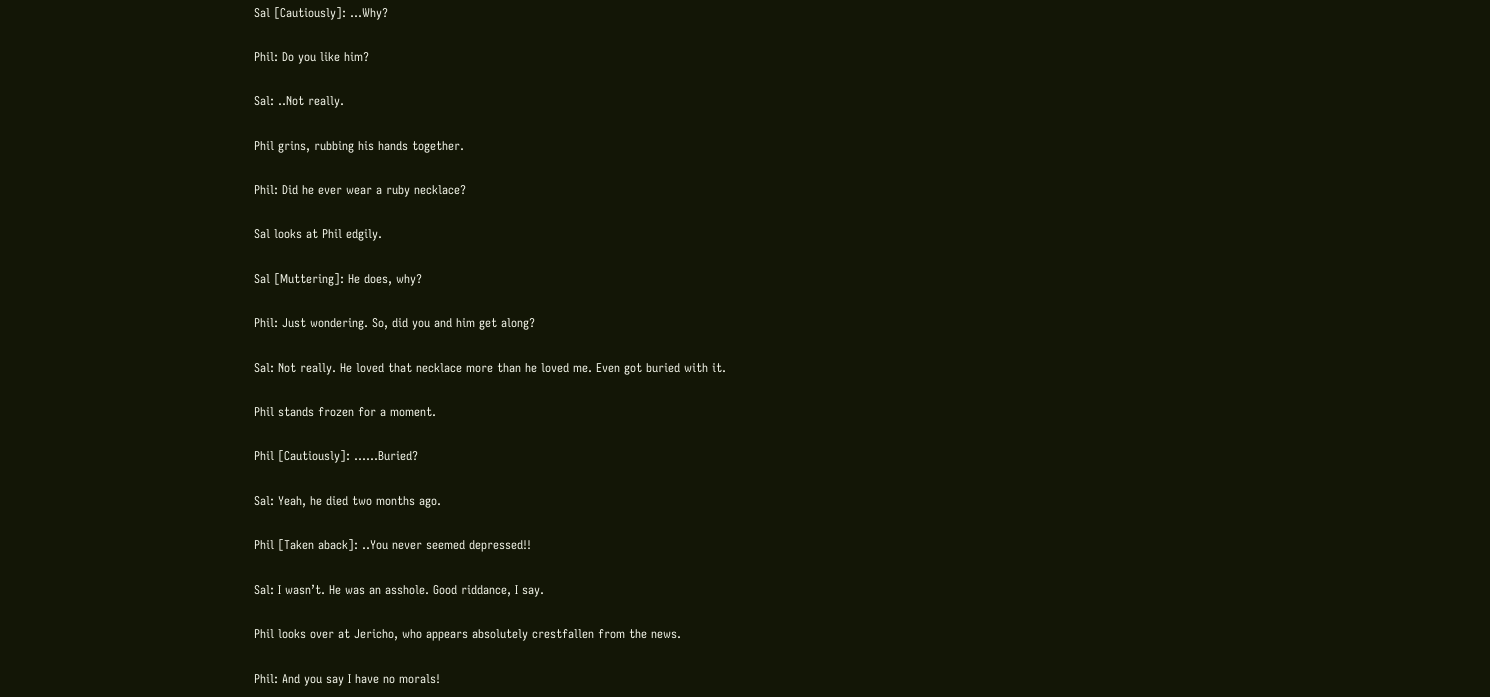Sal [Cautiously]: …Why?

Phil: Do you like him?

Sal: ..Not really.

Phil grins, rubbing his hands together.

Phil: Did he ever wear a ruby necklace?

Sal looks at Phil edgily.

Sal [Muttering]: He does, why?

Phil: Just wondering. So, did you and him get along?

Sal: Not really. He loved that necklace more than he loved me. Even got buried with it.

Phil stands frozen for a moment.

Phil [Cautiously]: ……Buried?

Sal: Yeah, he died two months ago.

Phil [Taken aback]: ..You never seemed depressed!!

Sal: I wasn’t. He was an asshole. Good riddance, I say.

Phil looks over at Jericho, who appears absolutely crestfallen from the news.

Phil: And you say I have no morals!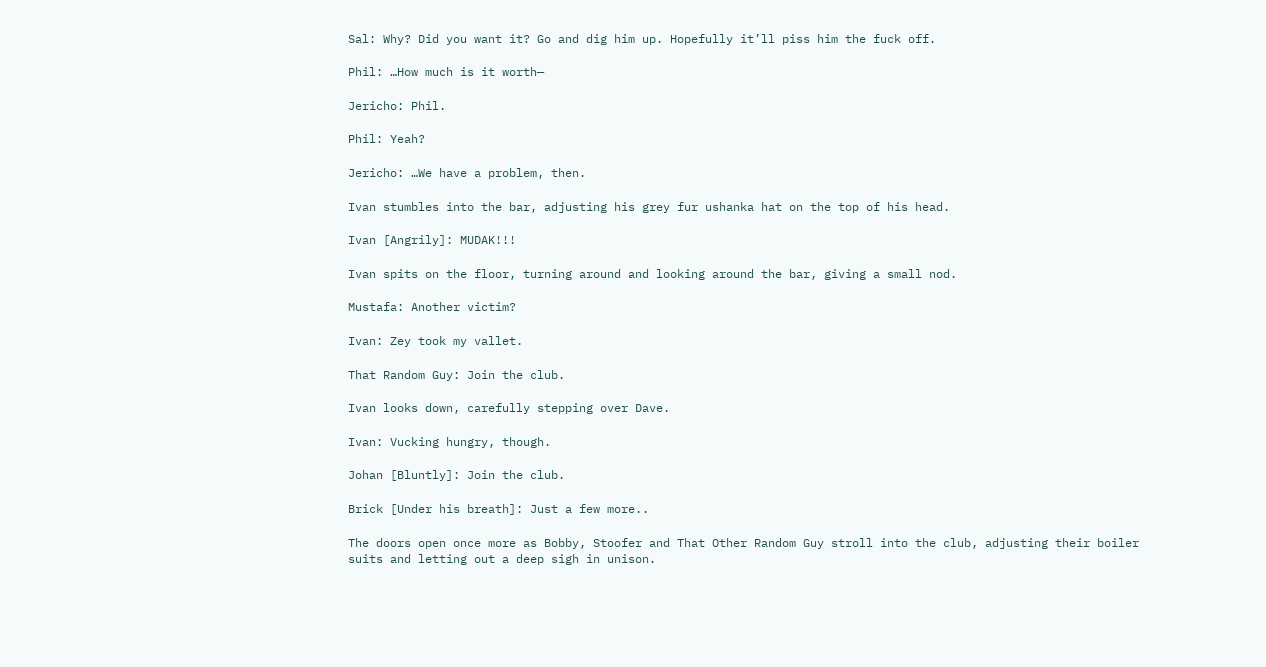Sal: Why? Did you want it? Go and dig him up. Hopefully it’ll piss him the fuck off.

Phil: …How much is it worth—

Jericho: Phil.

Phil: Yeah?

Jericho: …We have a problem, then.

Ivan stumbles into the bar, adjusting his grey fur ushanka hat on the top of his head.

Ivan [Angrily]: MUDAK!!!

Ivan spits on the floor, turning around and looking around the bar, giving a small nod.

Mustafa: Another victim?

Ivan: Zey took my vallet.

That Random Guy: Join the club.

Ivan looks down, carefully stepping over Dave.

Ivan: Vucking hungry, though.

Johan [Bluntly]: Join the club.

Brick [Under his breath]: Just a few more..

The doors open once more as Bobby, Stoofer and That Other Random Guy stroll into the club, adjusting their boiler suits and letting out a deep sigh in unison.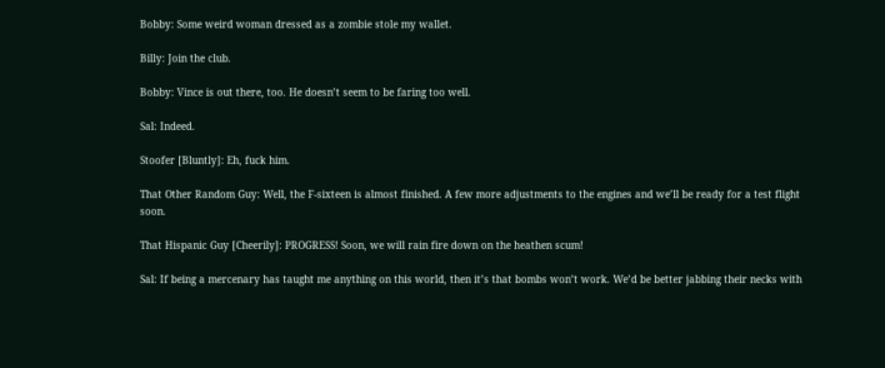Bobby: Some weird woman dressed as a zombie stole my wallet.

Billy: Join the club.

Bobby: Vince is out there, too. He doesn’t seem to be faring too well.

Sal: Indeed.

Stoofer [Bluntly]: Eh, fuck him.

That Other Random Guy: Well, the F-sixteen is almost finished. A few more adjustments to the engines and we’ll be ready for a test flight soon.

That Hispanic Guy [Cheerily]: PROGRESS! Soon, we will rain fire down on the heathen scum!

Sal: If being a mercenary has taught me anything on this world, then it’s that bombs won’t work. We’d be better jabbing their necks with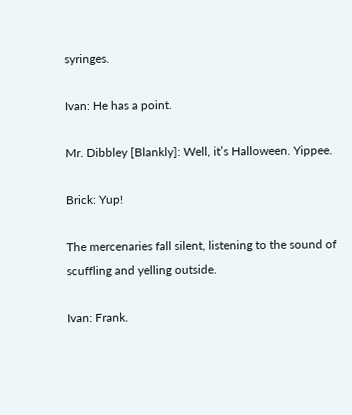syringes.

Ivan: He has a point.

Mr. Dibbley [Blankly]: Well, it’s Halloween. Yippee.

Brick: Yup!

The mercenaries fall silent, listening to the sound of scuffling and yelling outside.

Ivan: Frank.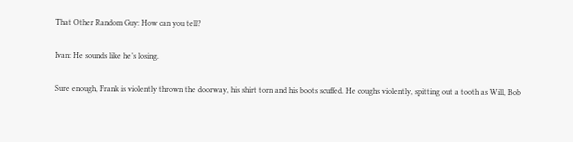That Other Random Guy: How can you tell?

Ivan: He sounds like he’s losing.

Sure enough, Frank is violently thrown the doorway, his shirt torn and his boots scuffed. He coughs violently, spitting out a tooth as Will, Bob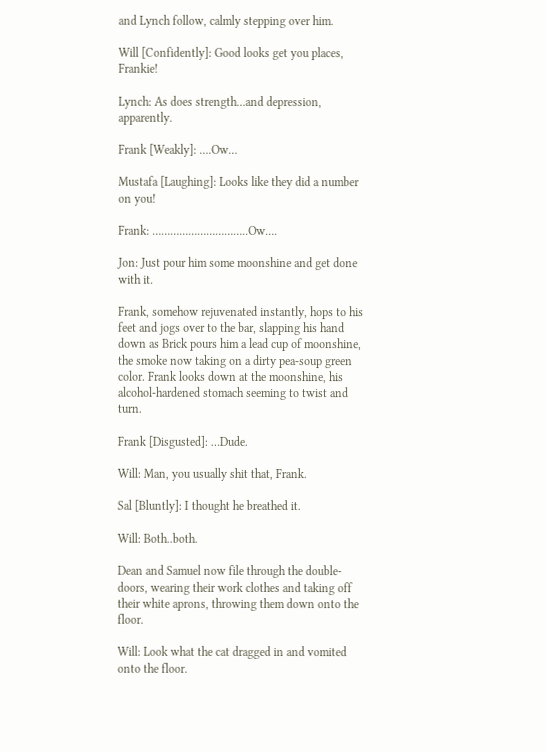and Lynch follow, calmly stepping over him.

Will [Confidently]: Good looks get you places, Frankie!

Lynch: As does strength…and depression, apparently.

Frank [Weakly]: ….Ow…

Mustafa [Laughing]: Looks like they did a number on you!

Frank: …………………………..Ow….

Jon: Just pour him some moonshine and get done with it.

Frank, somehow rejuvenated instantly, hops to his feet and jogs over to the bar, slapping his hand down as Brick pours him a lead cup of moonshine, the smoke now taking on a dirty pea-soup green color. Frank looks down at the moonshine, his alcohol-hardened stomach seeming to twist and turn.

Frank [Disgusted]: …Dude.

Will: Man, you usually shit that, Frank.

Sal [Bluntly]: I thought he breathed it.

Will: Both..both.

Dean and Samuel now file through the double-doors, wearing their work clothes and taking off their white aprons, throwing them down onto the floor.

Will: Look what the cat dragged in and vomited onto the floor.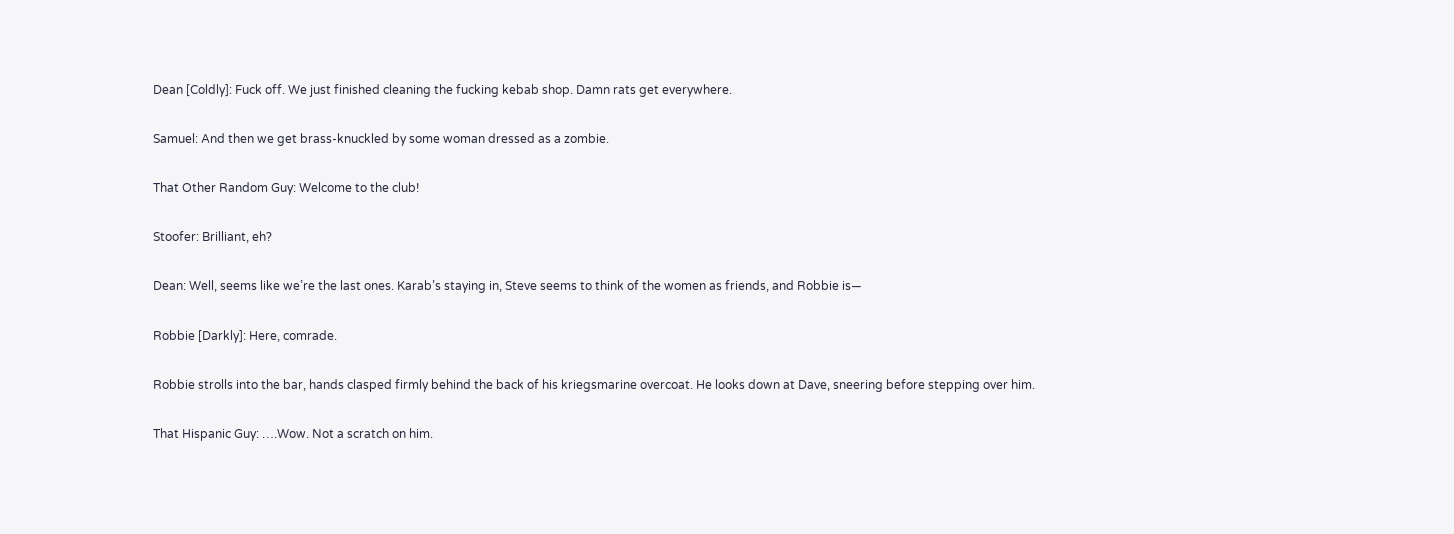Dean [Coldly]: Fuck off. We just finished cleaning the fucking kebab shop. Damn rats get everywhere.

Samuel: And then we get brass-knuckled by some woman dressed as a zombie.

That Other Random Guy: Welcome to the club!

Stoofer: Brilliant, eh?

Dean: Well, seems like we’re the last ones. Karab’s staying in, Steve seems to think of the women as friends, and Robbie is—

Robbie [Darkly]: Here, comrade.

Robbie strolls into the bar, hands clasped firmly behind the back of his kriegsmarine overcoat. He looks down at Dave, sneering before stepping over him.

That Hispanic Guy: ….Wow. Not a scratch on him.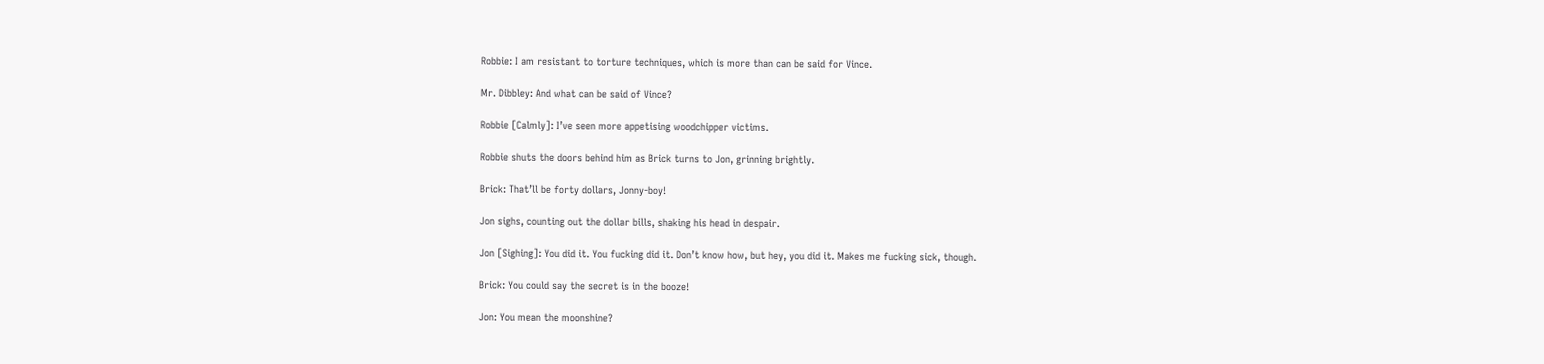Robbie: I am resistant to torture techniques, which is more than can be said for Vince.

Mr. Dibbley: And what can be said of Vince?

Robbie [Calmly]: I’ve seen more appetising woodchipper victims.

Robbie shuts the doors behind him as Brick turns to Jon, grinning brightly.

Brick: That’ll be forty dollars, Jonny-boy!

Jon sighs, counting out the dollar bills, shaking his head in despair.

Jon [Sighing]: You did it. You fucking did it. Don’t know how, but hey, you did it. Makes me fucking sick, though.

Brick: You could say the secret is in the booze!

Jon: You mean the moonshine?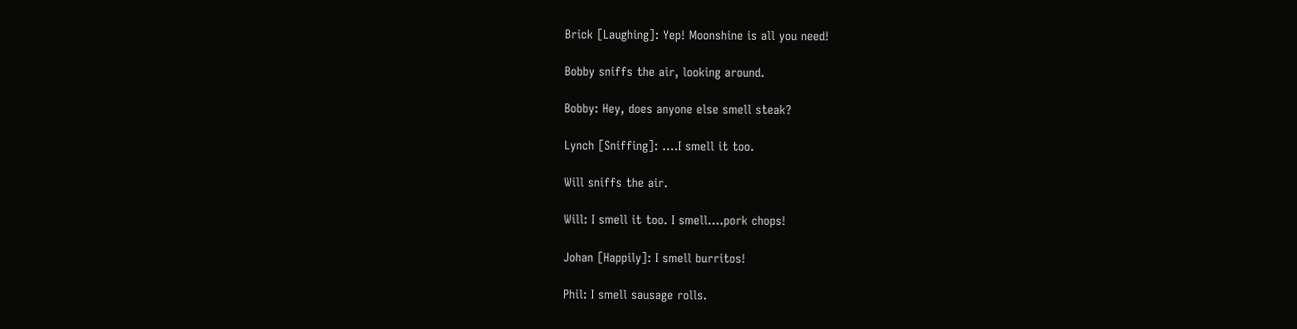Brick [Laughing]: Yep! Moonshine is all you need!

Bobby sniffs the air, looking around.

Bobby: Hey, does anyone else smell steak?

Lynch [Sniffing]: ….I smell it too.

Will sniffs the air.

Will: I smell it too. I smell….pork chops!

Johan [Happily]: I smell burritos!

Phil: I smell sausage rolls.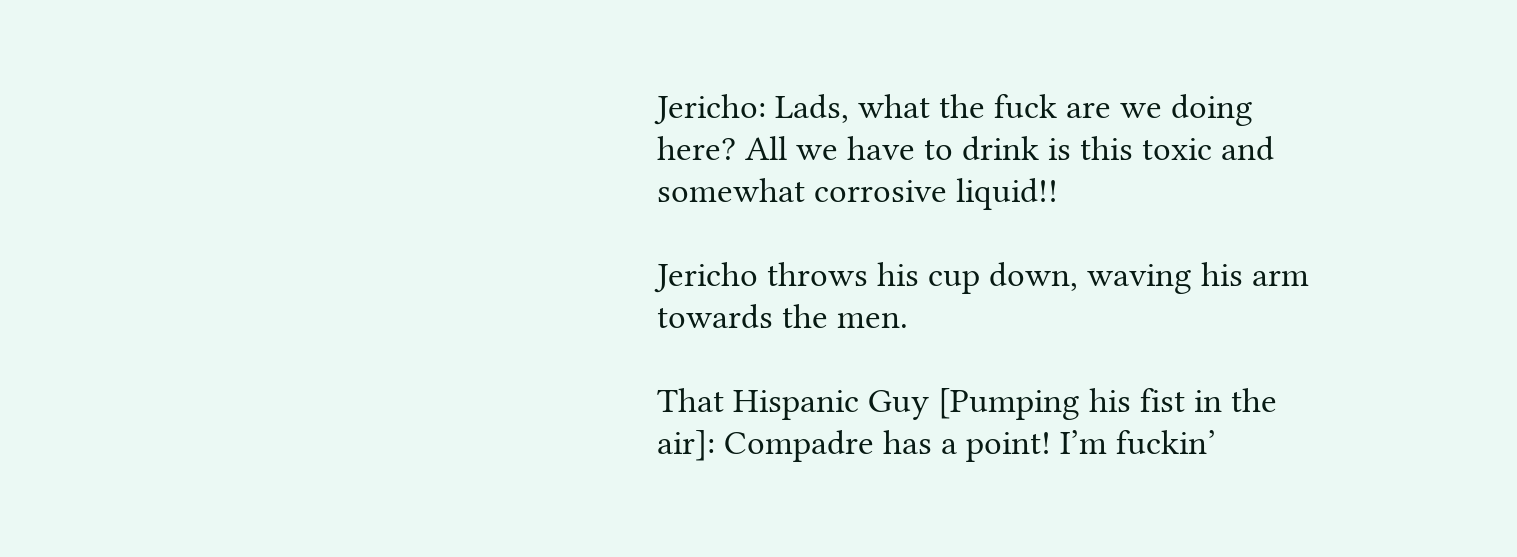Jericho: Lads, what the fuck are we doing here? All we have to drink is this toxic and somewhat corrosive liquid!!

Jericho throws his cup down, waving his arm towards the men.

That Hispanic Guy [Pumping his fist in the air]: Compadre has a point! I’m fuckin’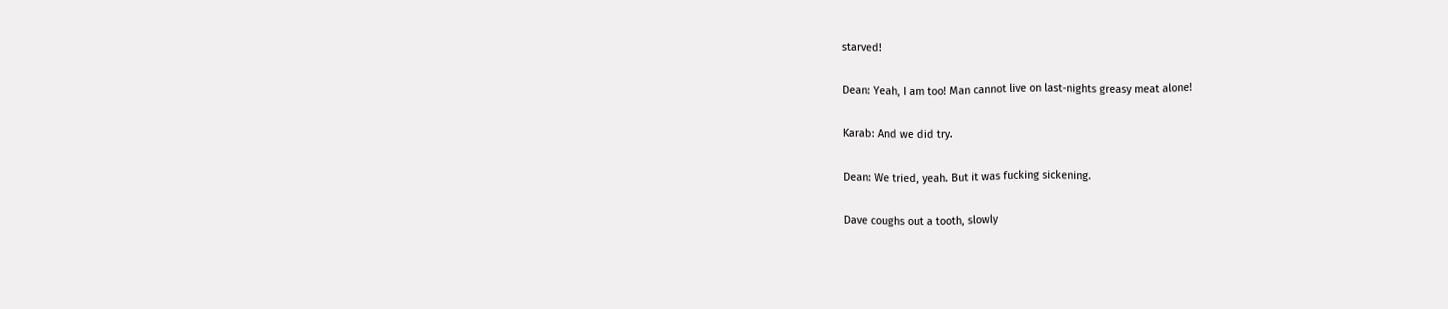starved!

Dean: Yeah, I am too! Man cannot live on last-nights greasy meat alone!

Karab: And we did try.

Dean: We tried, yeah. But it was fucking sickening.

Dave coughs out a tooth, slowly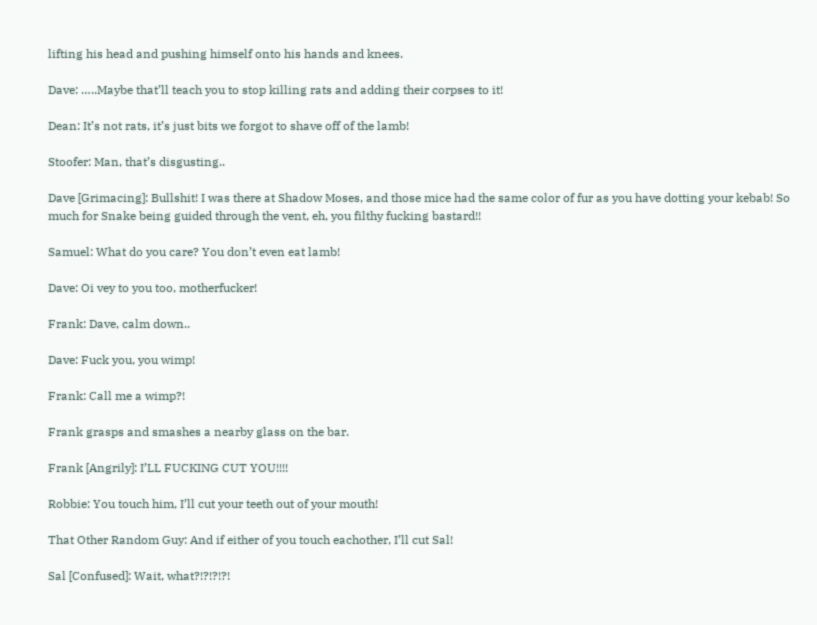lifting his head and pushing himself onto his hands and knees.

Dave: …..Maybe that’ll teach you to stop killing rats and adding their corpses to it!

Dean: It’s not rats, it’s just bits we forgot to shave off of the lamb!

Stoofer: Man, that’s disgusting..

Dave [Grimacing]: Bullshit! I was there at Shadow Moses, and those mice had the same color of fur as you have dotting your kebab! So much for Snake being guided through the vent, eh, you filthy fucking bastard!!

Samuel: What do you care? You don’t even eat lamb!

Dave: Oi vey to you too, motherfucker!

Frank: Dave, calm down..

Dave: Fuck you, you wimp!

Frank: Call me a wimp?!

Frank grasps and smashes a nearby glass on the bar.

Frank [Angrily]: I’LL FUCKING CUT YOU!!!!

Robbie: You touch him, I’ll cut your teeth out of your mouth!

That Other Random Guy: And if either of you touch eachother, I’ll cut Sal!

Sal [Confused]: Wait, what?!?!?!?!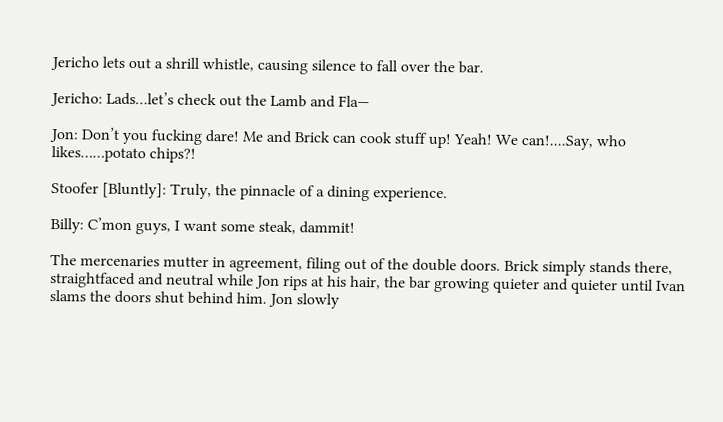Jericho lets out a shrill whistle, causing silence to fall over the bar.

Jericho: Lads…let’s check out the Lamb and Fla—

Jon: Don’t you fucking dare! Me and Brick can cook stuff up! Yeah! We can!....Say, who likes……potato chips?!

Stoofer [Bluntly]: Truly, the pinnacle of a dining experience.

Billy: C’mon guys, I want some steak, dammit!

The mercenaries mutter in agreement, filing out of the double doors. Brick simply stands there, straightfaced and neutral while Jon rips at his hair, the bar growing quieter and quieter until Ivan slams the doors shut behind him. Jon slowly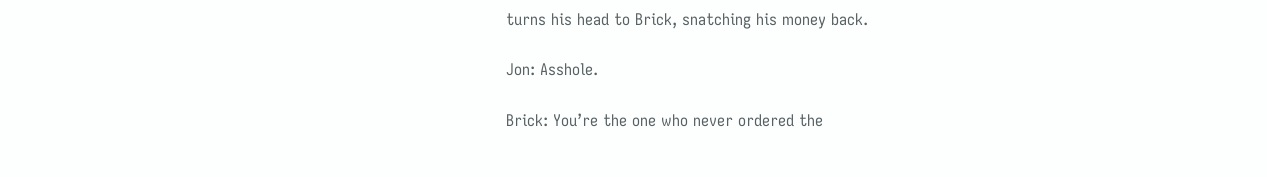turns his head to Brick, snatching his money back.

Jon: Asshole.

Brick: You’re the one who never ordered the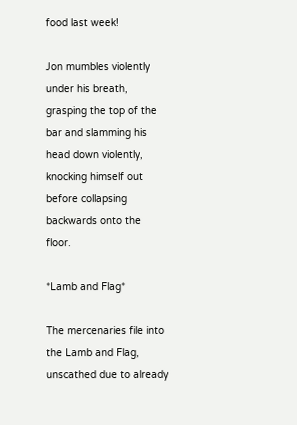food last week!

Jon mumbles violently under his breath, grasping the top of the bar and slamming his head down violently, knocking himself out before collapsing backwards onto the floor.

*Lamb and Flag*

The mercenaries file into the Lamb and Flag, unscathed due to already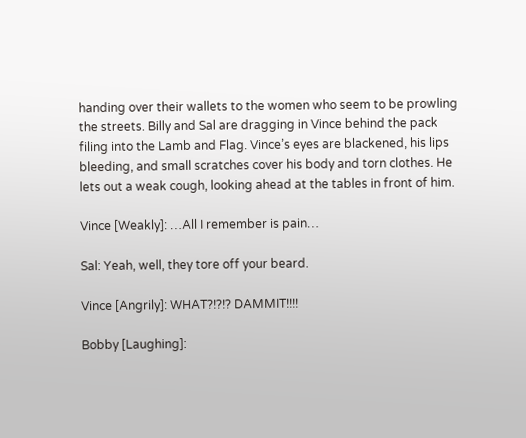handing over their wallets to the women who seem to be prowling the streets. Billy and Sal are dragging in Vince behind the pack filing into the Lamb and Flag. Vince’s eyes are blackened, his lips bleeding, and small scratches cover his body and torn clothes. He lets out a weak cough, looking ahead at the tables in front of him.

Vince [Weakly]: …All I remember is pain…

Sal: Yeah, well, they tore off your beard.

Vince [Angrily]: WHAT?!?!? DAMMIT!!!!

Bobby [Laughing]: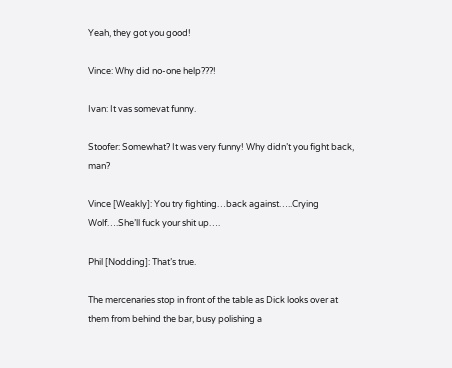Yeah, they got you good!

Vince: Why did no-one help???!

Ivan: It vas somevat funny.

Stoofer: Somewhat? It was very funny! Why didn’t you fight back, man?

Vince [Weakly]: You try fighting…back against…..Crying Wolf….She’ll fuck your shit up….

Phil [Nodding]: That’s true.

The mercenaries stop in front of the table as Dick looks over at them from behind the bar, busy polishing a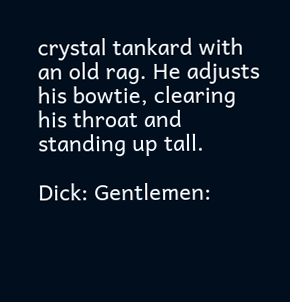crystal tankard with an old rag. He adjusts his bowtie, clearing his throat and standing up tall.

Dick: Gentlemen: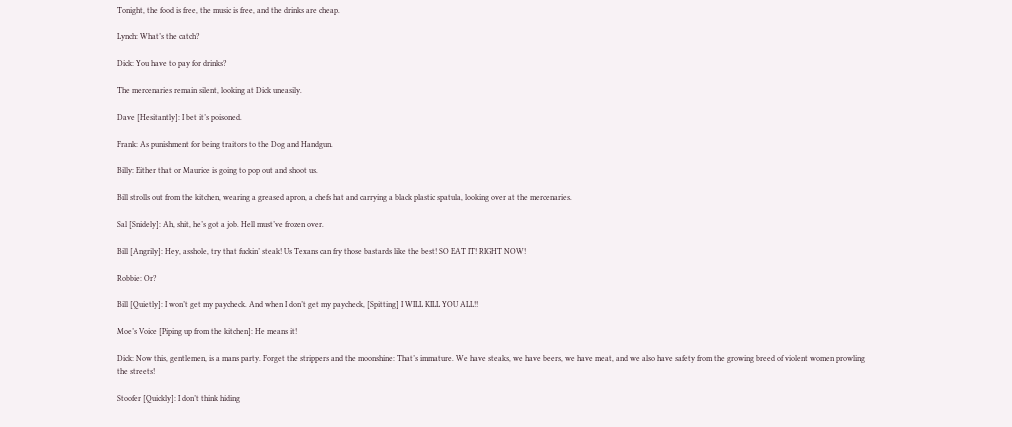Tonight, the food is free, the music is free, and the drinks are cheap.

Lynch: What’s the catch?

Dick: You have to pay for drinks?

The mercenaries remain silent, looking at Dick uneasily.

Dave [Hesitantly]: I bet it’s poisoned.

Frank: As punishment for being traitors to the Dog and Handgun.

Billy: Either that or Maurice is going to pop out and shoot us.

Bill strolls out from the kitchen, wearing a greased apron, a chefs hat and carrying a black plastic spatula, looking over at the mercenaries.

Sal [Snidely]: Ah, shit, he’s got a job. Hell must’ve frozen over.

Bill [Angrily]: Hey, asshole, try that fuckin’ steak! Us Texans can fry those bastards like the best! SO EAT IT! RIGHT NOW!

Robbie: Or?

Bill [Quietly]: I won’t get my paycheck. And when I don’t get my paycheck, [Spitting] I WILL KILL YOU ALL!!

Moe’s Voice [Piping up from the kitchen]: He means it!

Dick: Now this, gentlemen, is a mans party. Forget the strippers and the moonshine: That’s immature. We have steaks, we have beers, we have meat, and we also have safety from the growing breed of violent women prowling the streets!

Stoofer [Quickly]: I don’t think hiding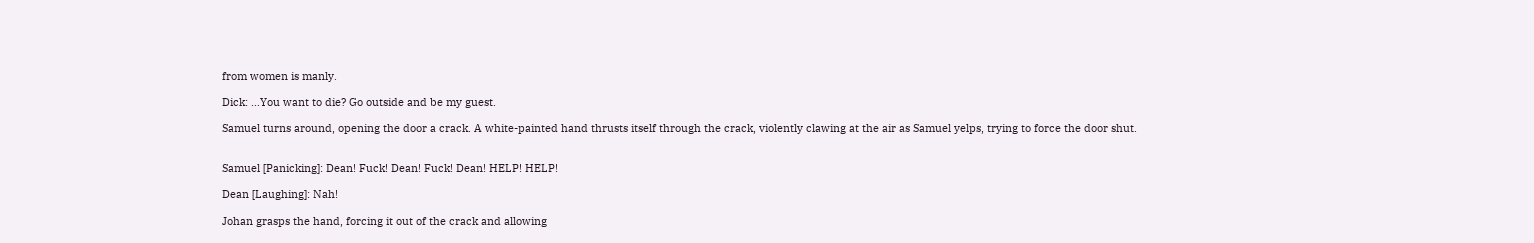from women is manly.

Dick: …You want to die? Go outside and be my guest.

Samuel turns around, opening the door a crack. A white-painted hand thrusts itself through the crack, violently clawing at the air as Samuel yelps, trying to force the door shut.


Samuel [Panicking]: Dean! Fuck! Dean! Fuck! Dean! HELP! HELP!

Dean [Laughing]: Nah!

Johan grasps the hand, forcing it out of the crack and allowing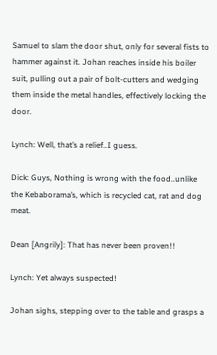Samuel to slam the door shut, only for several fists to hammer against it. Johan reaches inside his boiler suit, pulling out a pair of bolt-cutters and wedging them inside the metal handles, effectively locking the door.

Lynch: Well, that’s a relief..I guess.

Dick: Guys, Nothing is wrong with the food..unlike the Kebaborama’s, which is recycled cat, rat and dog meat.

Dean [Angrily]: That has never been proven!!

Lynch: Yet always suspected!

Johan sighs, stepping over to the table and grasps a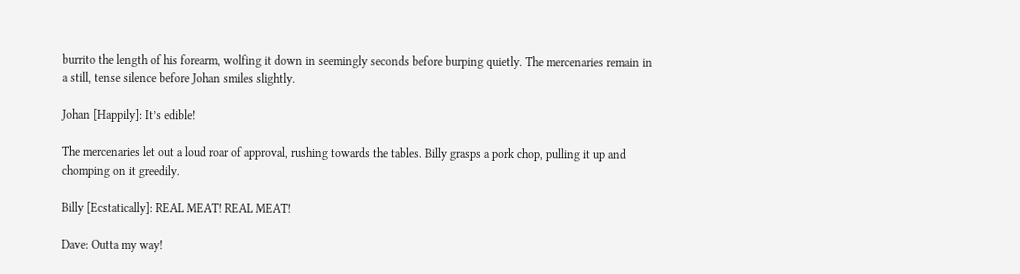burrito the length of his forearm, wolfing it down in seemingly seconds before burping quietly. The mercenaries remain in a still, tense silence before Johan smiles slightly.

Johan [Happily]: It’s edible!

The mercenaries let out a loud roar of approval, rushing towards the tables. Billy grasps a pork chop, pulling it up and chomping on it greedily.

Billy [Ecstatically]: REAL MEAT! REAL MEAT!

Dave: Outta my way!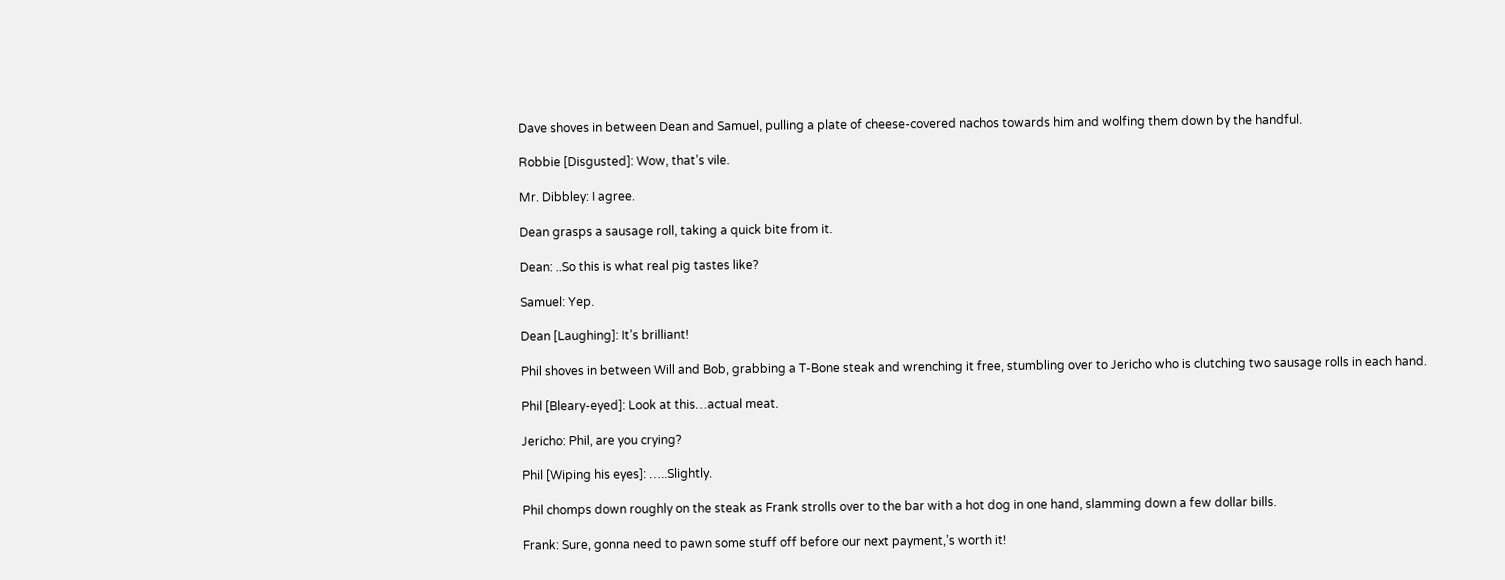Dave shoves in between Dean and Samuel, pulling a plate of cheese-covered nachos towards him and wolfing them down by the handful.

Robbie [Disgusted]: Wow, that’s vile.

Mr. Dibbley: I agree.

Dean grasps a sausage roll, taking a quick bite from it.

Dean: ..So this is what real pig tastes like?

Samuel: Yep.

Dean [Laughing]: It’s brilliant!

Phil shoves in between Will and Bob, grabbing a T-Bone steak and wrenching it free, stumbling over to Jericho who is clutching two sausage rolls in each hand.

Phil [Bleary-eyed]: Look at this…actual meat.

Jericho: Phil, are you crying?

Phil [Wiping his eyes]: …..Slightly.

Phil chomps down roughly on the steak as Frank strolls over to the bar with a hot dog in one hand, slamming down a few dollar bills.

Frank: Sure, gonna need to pawn some stuff off before our next payment,’s worth it!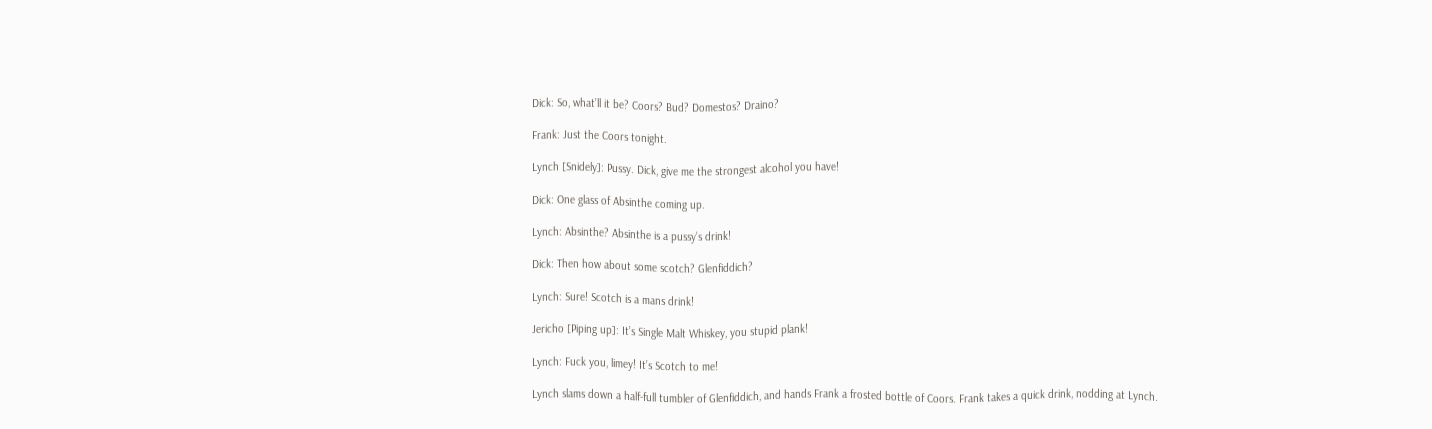Dick: So, what’ll it be? Coors? Bud? Domestos? Draino?

Frank: Just the Coors tonight.

Lynch [Snidely]: Pussy. Dick, give me the strongest alcohol you have!

Dick: One glass of Absinthe coming up.

Lynch: Absinthe? Absinthe is a pussy’s drink!

Dick: Then how about some scotch? Glenfiddich?

Lynch: Sure! Scotch is a mans drink!

Jericho [Piping up]: It’s Single Malt Whiskey, you stupid plank!

Lynch: Fuck you, limey! It’s Scotch to me!

Lynch slams down a half-full tumbler of Glenfiddich, and hands Frank a frosted bottle of Coors. Frank takes a quick drink, nodding at Lynch.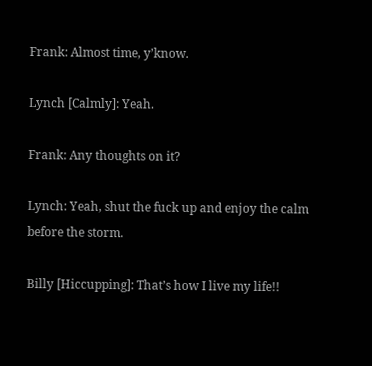Frank: Almost time, y’know.

Lynch [Calmly]: Yeah.

Frank: Any thoughts on it?

Lynch: Yeah, shut the fuck up and enjoy the calm before the storm.

Billy [Hiccupping]: That’s how I live my life!!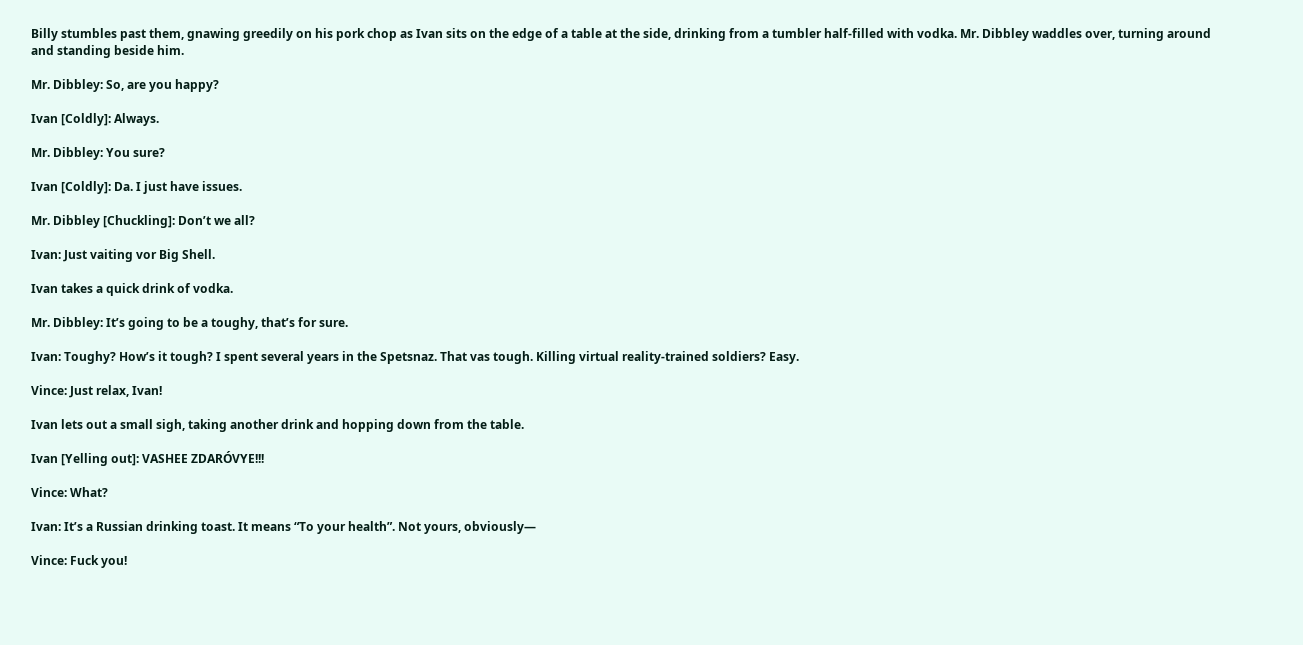Billy stumbles past them, gnawing greedily on his pork chop as Ivan sits on the edge of a table at the side, drinking from a tumbler half-filled with vodka. Mr. Dibbley waddles over, turning around and standing beside him.

Mr. Dibbley: So, are you happy?

Ivan [Coldly]: Always.

Mr. Dibbley: You sure?

Ivan [Coldly]: Da. I just have issues.

Mr. Dibbley [Chuckling]: Don’t we all?

Ivan: Just vaiting vor Big Shell.

Ivan takes a quick drink of vodka.

Mr. Dibbley: It’s going to be a toughy, that’s for sure.

Ivan: Toughy? How’s it tough? I spent several years in the Spetsnaz. That vas tough. Killing virtual reality-trained soldiers? Easy.

Vince: Just relax, Ivan!

Ivan lets out a small sigh, taking another drink and hopping down from the table.

Ivan [Yelling out]: VASHEE ZDARÓVYE!!!

Vince: What?

Ivan: It’s a Russian drinking toast. It means “To your health”. Not yours, obviously—

Vince: Fuck you!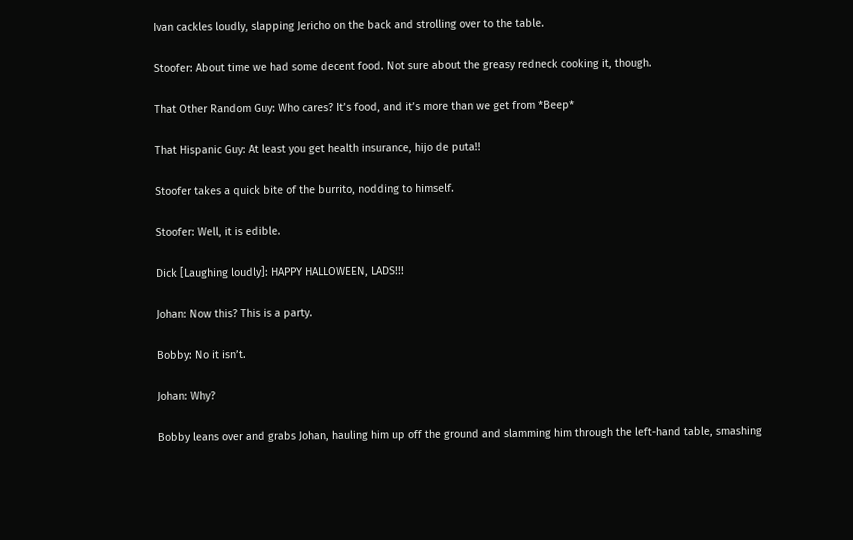Ivan cackles loudly, slapping Jericho on the back and strolling over to the table.

Stoofer: About time we had some decent food. Not sure about the greasy redneck cooking it, though.

That Other Random Guy: Who cares? It’s food, and it’s more than we get from *Beep*

That Hispanic Guy: At least you get health insurance, hijo de puta!!

Stoofer takes a quick bite of the burrito, nodding to himself.

Stoofer: Well, it is edible.

Dick [Laughing loudly]: HAPPY HALLOWEEN, LADS!!!

Johan: Now this? This is a party.

Bobby: No it isn’t.

Johan: Why?

Bobby leans over and grabs Johan, hauling him up off the ground and slamming him through the left-hand table, smashing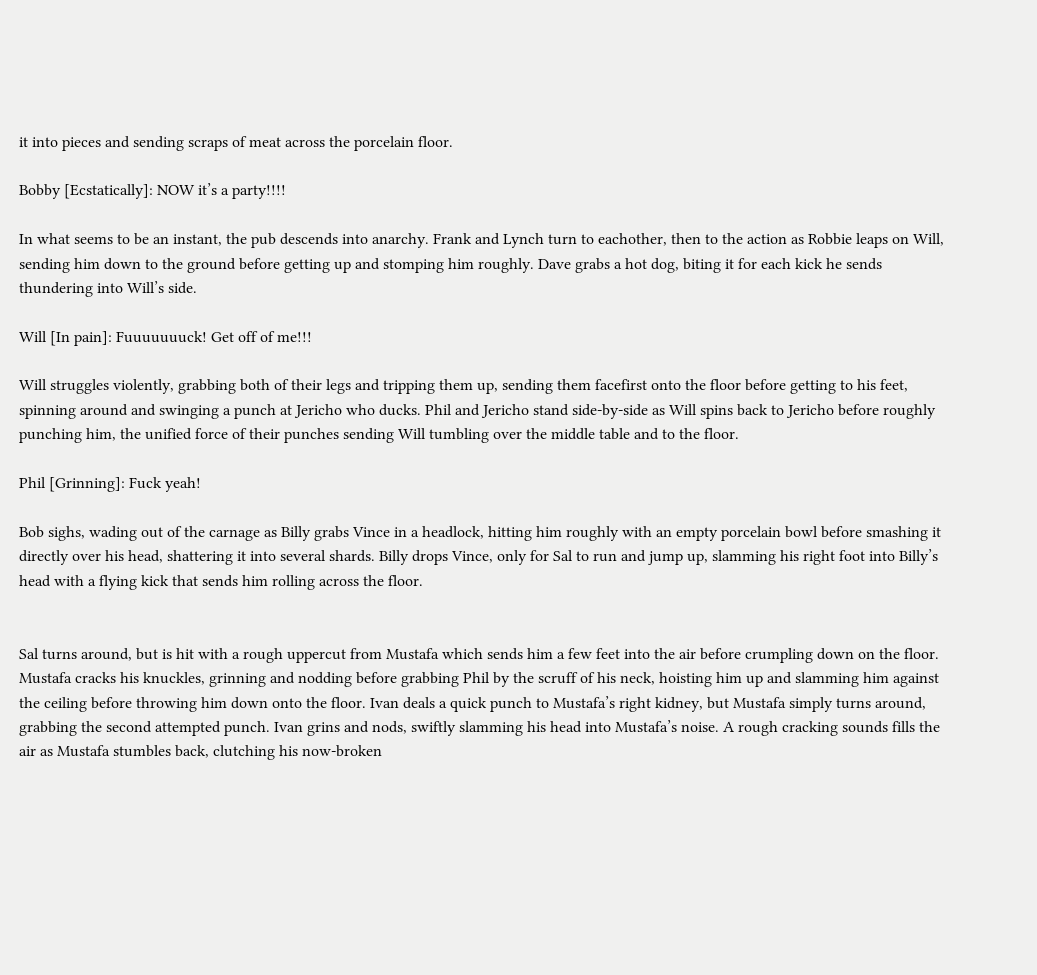it into pieces and sending scraps of meat across the porcelain floor.

Bobby [Ecstatically]: NOW it’s a party!!!!

In what seems to be an instant, the pub descends into anarchy. Frank and Lynch turn to eachother, then to the action as Robbie leaps on Will, sending him down to the ground before getting up and stomping him roughly. Dave grabs a hot dog, biting it for each kick he sends thundering into Will’s side.

Will [In pain]: Fuuuuuuuck! Get off of me!!!

Will struggles violently, grabbing both of their legs and tripping them up, sending them facefirst onto the floor before getting to his feet, spinning around and swinging a punch at Jericho who ducks. Phil and Jericho stand side-by-side as Will spins back to Jericho before roughly punching him, the unified force of their punches sending Will tumbling over the middle table and to the floor.

Phil [Grinning]: Fuck yeah!

Bob sighs, wading out of the carnage as Billy grabs Vince in a headlock, hitting him roughly with an empty porcelain bowl before smashing it directly over his head, shattering it into several shards. Billy drops Vince, only for Sal to run and jump up, slamming his right foot into Billy’s head with a flying kick that sends him rolling across the floor.


Sal turns around, but is hit with a rough uppercut from Mustafa which sends him a few feet into the air before crumpling down on the floor. Mustafa cracks his knuckles, grinning and nodding before grabbing Phil by the scruff of his neck, hoisting him up and slamming him against the ceiling before throwing him down onto the floor. Ivan deals a quick punch to Mustafa’s right kidney, but Mustafa simply turns around, grabbing the second attempted punch. Ivan grins and nods, swiftly slamming his head into Mustafa’s noise. A rough cracking sounds fills the air as Mustafa stumbles back, clutching his now-broken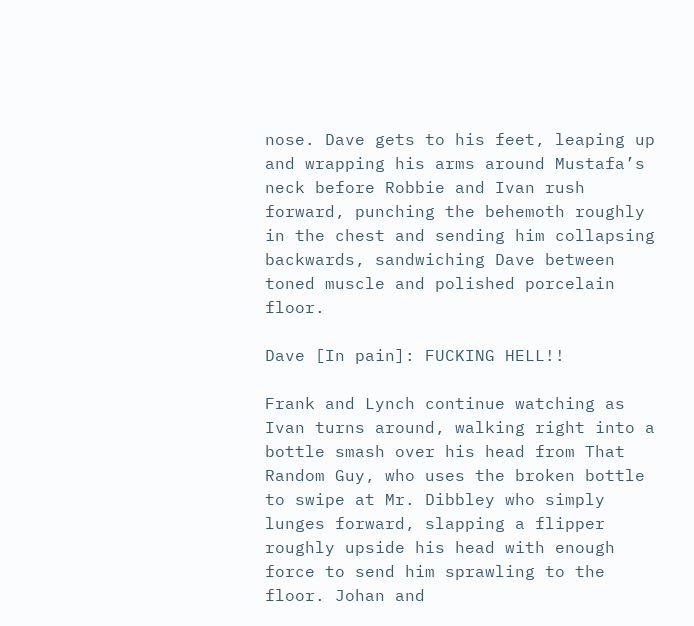nose. Dave gets to his feet, leaping up and wrapping his arms around Mustafa’s neck before Robbie and Ivan rush forward, punching the behemoth roughly in the chest and sending him collapsing backwards, sandwiching Dave between toned muscle and polished porcelain floor.

Dave [In pain]: FUCKING HELL!!

Frank and Lynch continue watching as Ivan turns around, walking right into a bottle smash over his head from That Random Guy, who uses the broken bottle to swipe at Mr. Dibbley who simply lunges forward, slapping a flipper roughly upside his head with enough force to send him sprawling to the floor. Johan and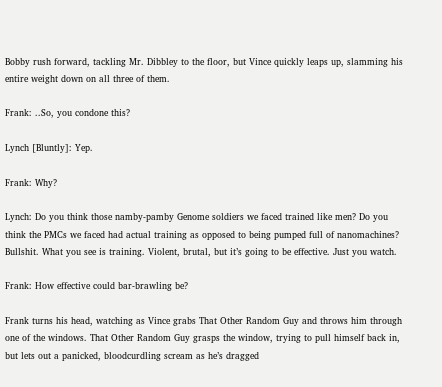Bobby rush forward, tackling Mr. Dibbley to the floor, but Vince quickly leaps up, slamming his entire weight down on all three of them.

Frank: ..So, you condone this?

Lynch [Bluntly]: Yep.

Frank: Why?

Lynch: Do you think those namby-pamby Genome soldiers we faced trained like men? Do you think the PMCs we faced had actual training as opposed to being pumped full of nanomachines? Bullshit. What you see is training. Violent, brutal, but it’s going to be effective. Just you watch.

Frank: How effective could bar-brawling be?

Frank turns his head, watching as Vince grabs That Other Random Guy and throws him through one of the windows. That Other Random Guy grasps the window, trying to pull himself back in, but lets out a panicked, bloodcurdling scream as he’s dragged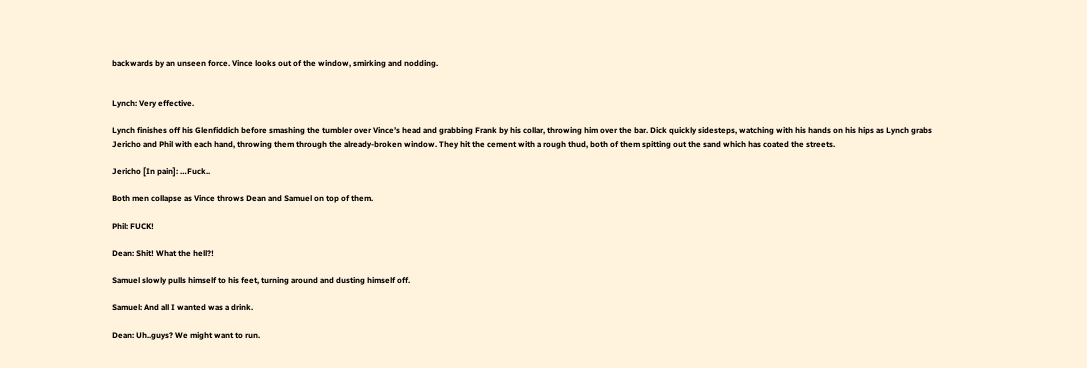backwards by an unseen force. Vince looks out of the window, smirking and nodding.


Lynch: Very effective.

Lynch finishes off his Glenfiddich before smashing the tumbler over Vince’s head and grabbing Frank by his collar, throwing him over the bar. Dick quickly sidesteps, watching with his hands on his hips as Lynch grabs Jericho and Phil with each hand, throwing them through the already-broken window. They hit the cement with a rough thud, both of them spitting out the sand which has coated the streets.

Jericho [In pain]: …Fuck..

Both men collapse as Vince throws Dean and Samuel on top of them.

Phil: FUCK!

Dean: Shit! What the hell?!

Samuel slowly pulls himself to his feet, turning around and dusting himself off.

Samuel: And all I wanted was a drink.

Dean: Uh..guys? We might want to run.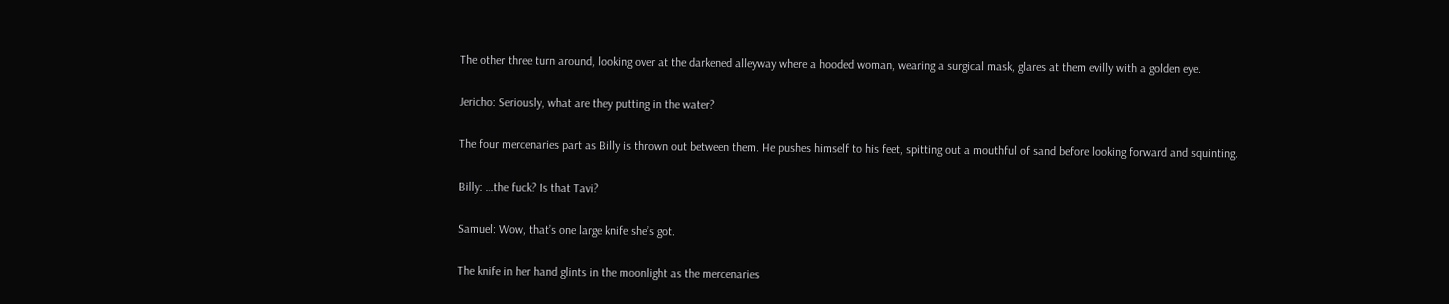The other three turn around, looking over at the darkened alleyway where a hooded woman, wearing a surgical mask, glares at them evilly with a golden eye.

Jericho: Seriously, what are they putting in the water?

The four mercenaries part as Billy is thrown out between them. He pushes himself to his feet, spitting out a mouthful of sand before looking forward and squinting.

Billy: …the fuck? Is that Tavi?

Samuel: Wow, that’s one large knife she’s got.

The knife in her hand glints in the moonlight as the mercenaries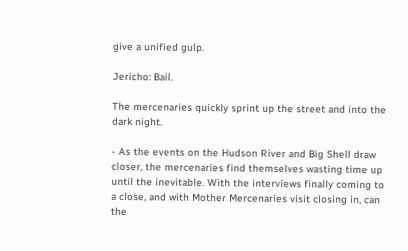give a unified gulp.

Jericho: Bail.

The mercenaries quickly sprint up the street and into the dark night.

- As the events on the Hudson River and Big Shell draw closer, the mercenaries find themselves wasting time up until the inevitable. With the interviews finally coming to a close, and with Mother Mercenaries visit closing in, can the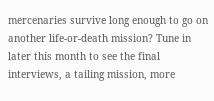mercenaries survive long enough to go on another life-or-death mission? Tune in later this month to see the final interviews, a tailing mission, more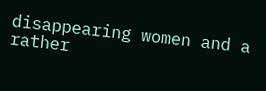disappearing women and a rather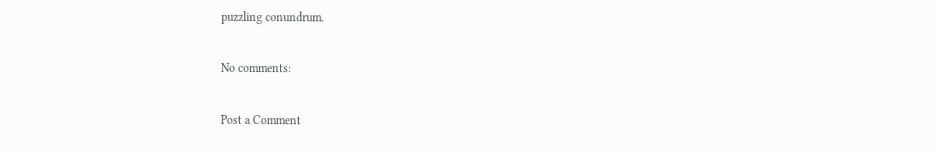puzzling conundrum.

No comments:

Post a Comment